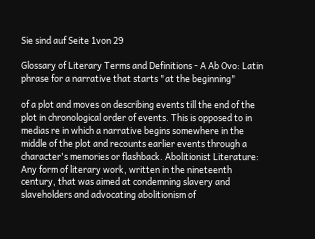Sie sind auf Seite 1von 29

Glossary of Literary Terms and Definitions - A Ab Ovo: Latin phrase for a narrative that starts "at the beginning"

of a plot and moves on describing events till the end of the plot in chronological order of events. This is opposed to in medias re in which a narrative begins somewhere in the middle of the plot and recounts earlier events through a character's memories or flashback. Abolitionist Literature: Any form of literary work, written in the nineteenth century, that was aimed at condemning slavery and slaveholders and advocating abolitionism of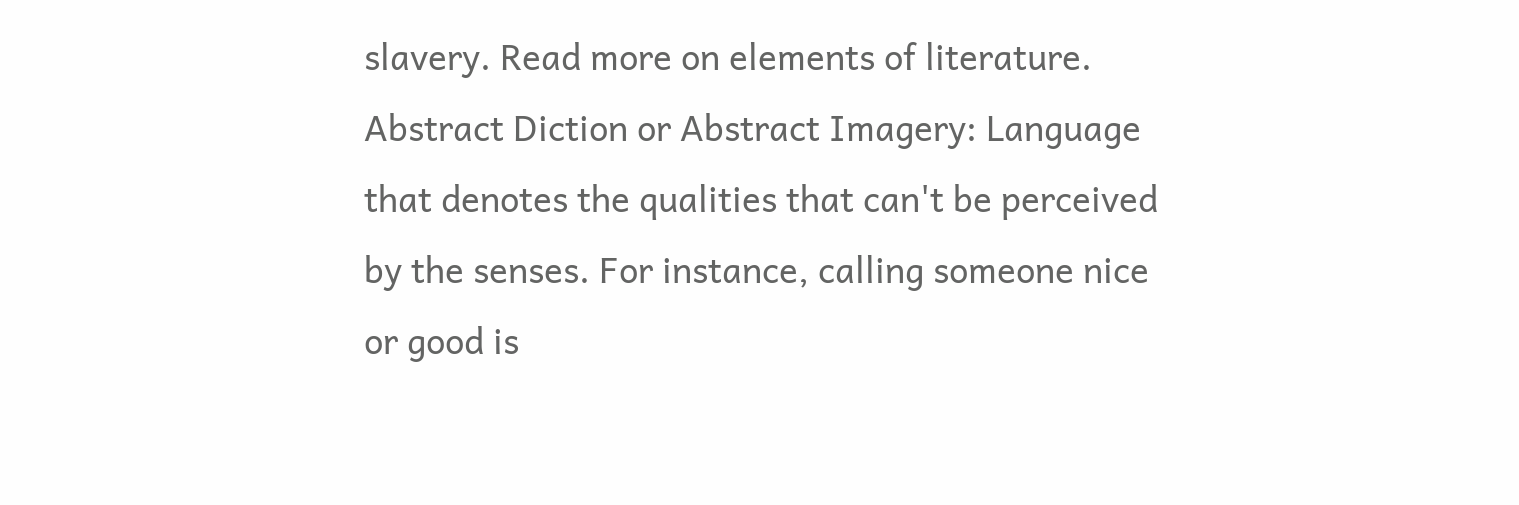slavery. Read more on elements of literature. Abstract Diction or Abstract Imagery: Language that denotes the qualities that can't be perceived by the senses. For instance, calling someone nice or good is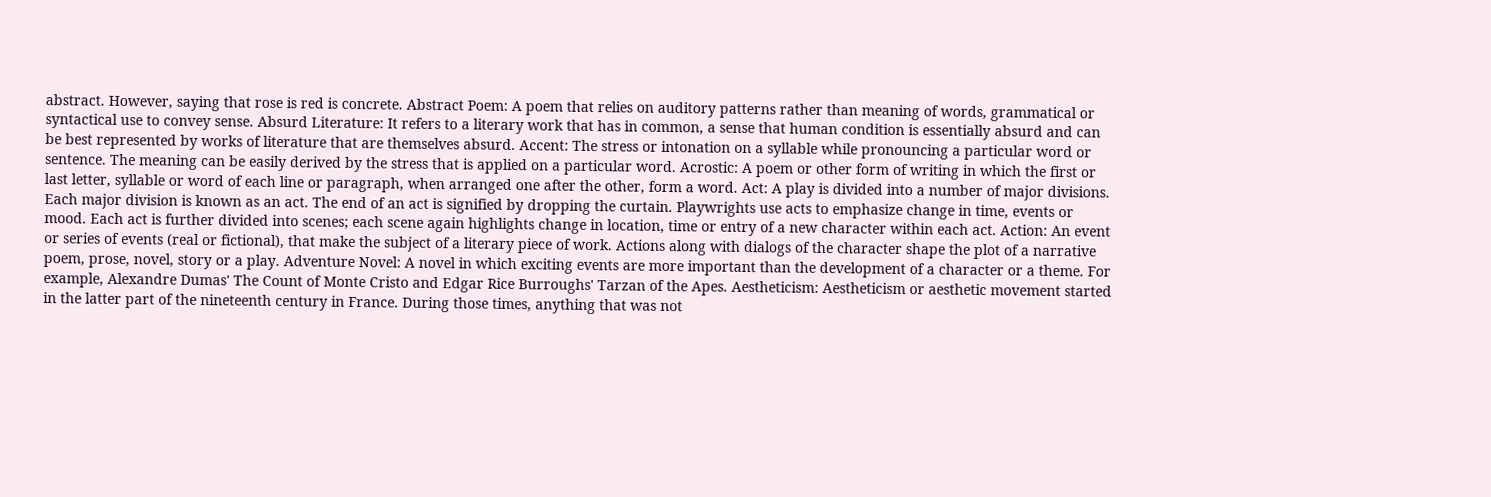abstract. However, saying that rose is red is concrete. Abstract Poem: A poem that relies on auditory patterns rather than meaning of words, grammatical or syntactical use to convey sense. Absurd Literature: It refers to a literary work that has in common, a sense that human condition is essentially absurd and can be best represented by works of literature that are themselves absurd. Accent: The stress or intonation on a syllable while pronouncing a particular word or sentence. The meaning can be easily derived by the stress that is applied on a particular word. Acrostic: A poem or other form of writing in which the first or last letter, syllable or word of each line or paragraph, when arranged one after the other, form a word. Act: A play is divided into a number of major divisions. Each major division is known as an act. The end of an act is signified by dropping the curtain. Playwrights use acts to emphasize change in time, events or mood. Each act is further divided into scenes; each scene again highlights change in location, time or entry of a new character within each act. Action: An event or series of events (real or fictional), that make the subject of a literary piece of work. Actions along with dialogs of the character shape the plot of a narrative poem, prose, novel, story or a play. Adventure Novel: A novel in which exciting events are more important than the development of a character or a theme. For example, Alexandre Dumas' The Count of Monte Cristo and Edgar Rice Burroughs' Tarzan of the Apes. Aestheticism: Aestheticism or aesthetic movement started in the latter part of the nineteenth century in France. During those times, anything that was not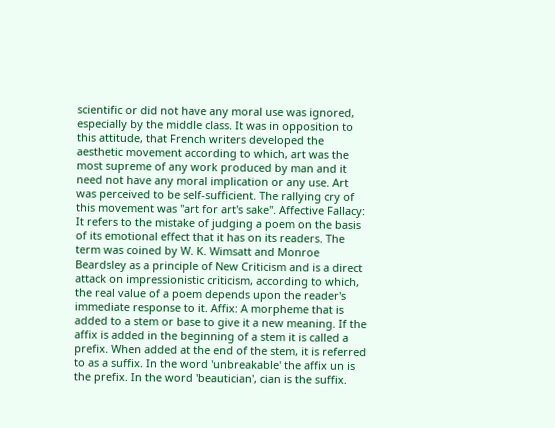scientific or did not have any moral use was ignored, especially by the middle class. It was in opposition to this attitude, that French writers developed the aesthetic movement according to which, art was the most supreme of any work produced by man and it need not have any moral implication or any use. Art was perceived to be self-sufficient. The rallying cry of this movement was "art for art's sake". Affective Fallacy: It refers to the mistake of judging a poem on the basis of its emotional effect that it has on its readers. The term was coined by W. K. Wimsatt and Monroe Beardsley as a principle of New Criticism and is a direct attack on impressionistic criticism, according to which, the real value of a poem depends upon the reader's immediate response to it. Affix: A morpheme that is added to a stem or base to give it a new meaning. If the affix is added in the beginning of a stem it is called a prefix. When added at the end of the stem, it is referred to as a suffix. In the word 'unbreakable' the affix un is the prefix. In the word 'beautician', cian is the suffix.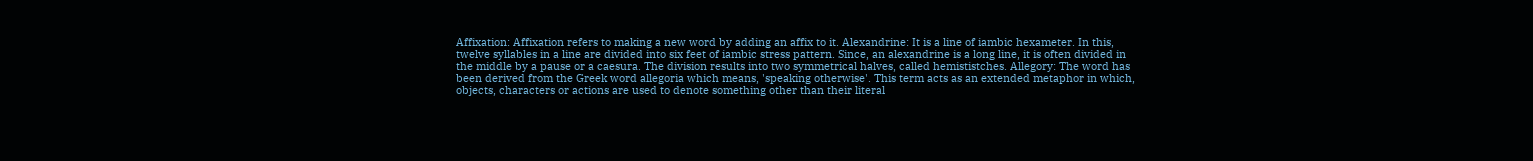Affixation: Affixation refers to making a new word by adding an affix to it. Alexandrine: It is a line of iambic hexameter. In this, twelve syllables in a line are divided into six feet of iambic stress pattern. Since, an alexandrine is a long line, it is often divided in the middle by a pause or a caesura. The division results into two symmetrical halves, called hemististches. Allegory: The word has been derived from the Greek word allegoria which means, 'speaking otherwise'. This term acts as an extended metaphor in which, objects, characters or actions are used to denote something other than their literal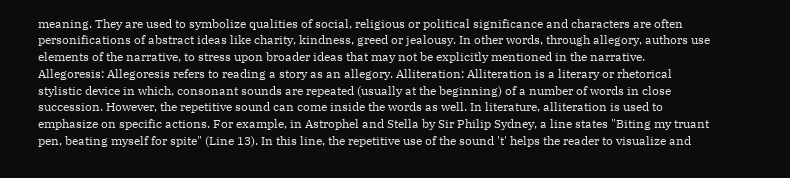meaning. They are used to symbolize qualities of social, religious or political significance and characters are often personifications of abstract ideas like charity, kindness, greed or jealousy. In other words, through allegory, authors use elements of the narrative, to stress upon broader ideas that may not be explicitly mentioned in the narrative. Allegoresis: Allegoresis refers to reading a story as an allegory. Alliteration: Alliteration is a literary or rhetorical stylistic device in which, consonant sounds are repeated (usually at the beginning) of a number of words in close succession. However, the repetitive sound can come inside the words as well. In literature, alliteration is used to emphasize on specific actions. For example, in Astrophel and Stella by Sir Philip Sydney, a line states "Biting my truant pen, beating myself for spite" (Line 13). In this line, the repetitive use of the sound 't' helps the reader to visualize and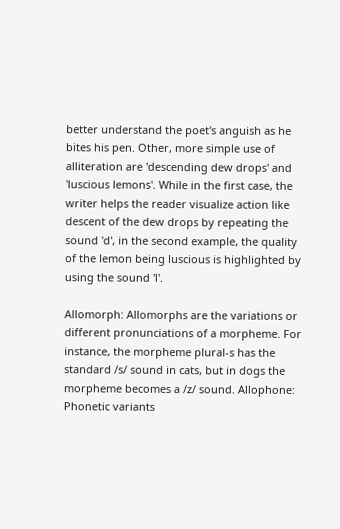better understand the poet's anguish as he bites his pen. Other, more simple use of alliteration are 'descending dew drops' and 'luscious lemons'. While in the first case, the writer helps the reader visualize action like descent of the dew drops by repeating the sound 'd', in the second example, the quality of the lemon being luscious is highlighted by using the sound 'l'.

Allomorph: Allomorphs are the variations or different pronunciations of a morpheme. For instance, the morpheme plural-s has the standard /s/ sound in cats, but in dogs the morpheme becomes a /z/ sound. Allophone: Phonetic variants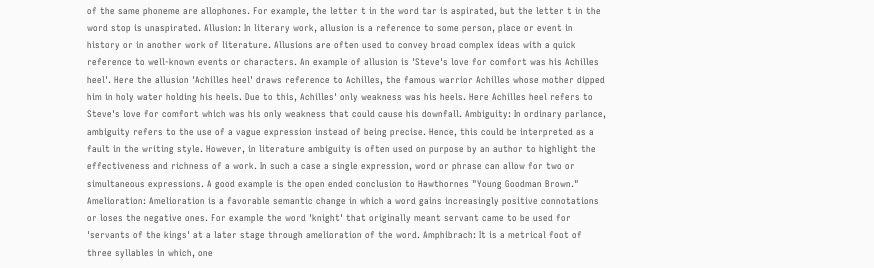of the same phoneme are allophones. For example, the letter t in the word tar is aspirated, but the letter t in the word stop is unaspirated. Allusion: In literary work, allusion is a reference to some person, place or event in history or in another work of literature. Allusions are often used to convey broad complex ideas with a quick reference to well-known events or characters. An example of allusion is 'Steve's love for comfort was his Achilles heel'. Here the allusion 'Achilles heel' draws reference to Achilles, the famous warrior Achilles whose mother dipped him in holy water holding his heels. Due to this, Achilles' only weakness was his heels. Here Achilles heel refers to Steve's love for comfort which was his only weakness that could cause his downfall. Ambiguity: In ordinary parlance, ambiguity refers to the use of a vague expression instead of being precise. Hence, this could be interpreted as a fault in the writing style. However, in literature ambiguity is often used on purpose by an author to highlight the effectiveness and richness of a work. In such a case a single expression, word or phrase can allow for two or simultaneous expressions. A good example is the open ended conclusion to Hawthornes "Young Goodman Brown." Amelioration: Amelioration is a favorable semantic change in which a word gains increasingly positive connotations or loses the negative ones. For example the word 'knight' that originally meant servant came to be used for 'servants of the kings' at a later stage through amelioration of the word. Amphibrach: It is a metrical foot of three syllables in which, one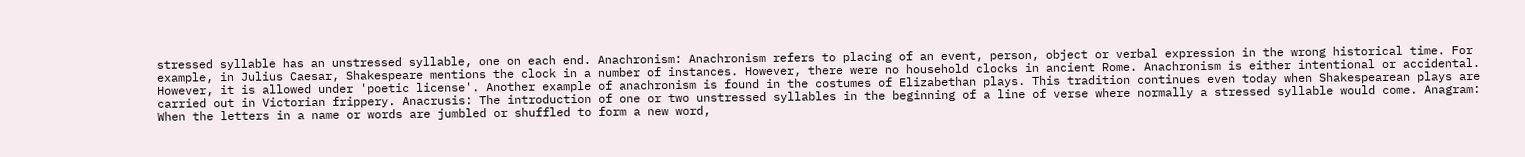stressed syllable has an unstressed syllable, one on each end. Anachronism: Anachronism refers to placing of an event, person, object or verbal expression in the wrong historical time. For example, in Julius Caesar, Shakespeare mentions the clock in a number of instances. However, there were no household clocks in ancient Rome. Anachronism is either intentional or accidental. However, it is allowed under 'poetic license'. Another example of anachronism is found in the costumes of Elizabethan plays. This tradition continues even today when Shakespearean plays are carried out in Victorian frippery. Anacrusis: The introduction of one or two unstressed syllables in the beginning of a line of verse where normally a stressed syllable would come. Anagram: When the letters in a name or words are jumbled or shuffled to form a new word,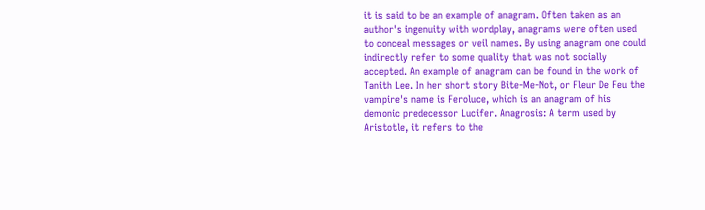it is said to be an example of anagram. Often taken as an author's ingenuity with wordplay, anagrams were often used to conceal messages or veil names. By using anagram one could indirectly refer to some quality that was not socially accepted. An example of anagram can be found in the work of Tanith Lee. In her short story Bite-Me-Not, or Fleur De Feu the vampire's name is Feroluce, which is an anagram of his demonic predecessor Lucifer. Anagrosis: A term used by Aristotle, it refers to the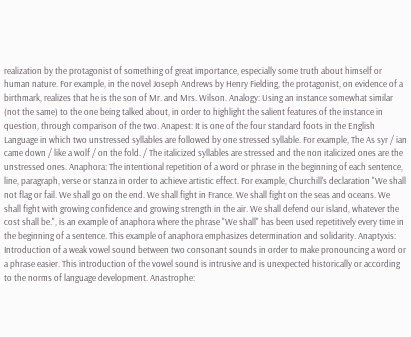realization by the protagonist of something of great importance, especially some truth about himself or human nature. For example, in the novel Joseph Andrews by Henry Fielding, the protagonist, on evidence of a birthmark, realizes that he is the son of Mr. and Mrs. Wilson. Analogy: Using an instance somewhat similar (not the same) to the one being talked about, in order to highlight the salient features of the instance in question, through comparison of the two. Anapest: It is one of the four standard foots in the English Language in which two unstressed syllables are followed by one stressed syllable. For example, The As syr / ian came down / like a wolf / on the fold. / The italicized syllables are stressed and the non italicized ones are the unstressed ones. Anaphora: The intentional repetition of a word or phrase in the beginning of each sentence, line, paragraph, verse or stanza in order to achieve artistic effect. For example, Churchill's declaration "We shall not flag or fail. We shall go on the end. We shall fight in France. We shall fight on the seas and oceans. We shall fight with growing confidence and growing strength in the air. We shall defend our island, whatever the cost shall be.", is an example of anaphora where the phrase "We shall" has been used repetitively every time in the beginning of a sentence. This example of anaphora emphasizes determination and solidarity. Anaptyxis: Introduction of a weak vowel sound between two consonant sounds in order to make pronouncing a word or a phrase easier. This introduction of the vowel sound is intrusive and is unexpected historically or according to the norms of language development. Anastrophe: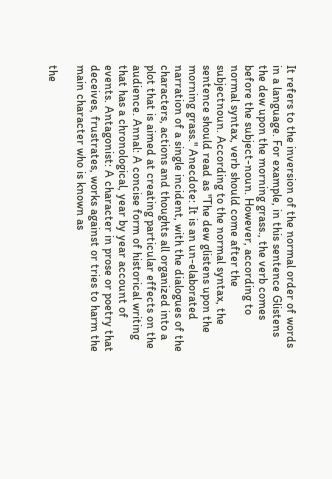It refers to the inversion of the normal order of words in a language. For example, in this sentence Glistens the dew upon the morning grass., the verb comes before the subject-noun. However, according to normal syntax, verb should come after the subjectnoun. According to the normal syntax, the sentence should read as "The dew glistens upon the morning grass." Anecdote: It is an un-elaborated narration of a single incident, with the dialogues of the characters, actions and thoughts all organized into a plot that is aimed at creating particular effects on the audience. Annal: A concise form of historical writing that has a chronological, year by year account of events. Antagonist: A character in prose or poetry that deceives, frustrates, works against or tries to harm the main character who is known as

the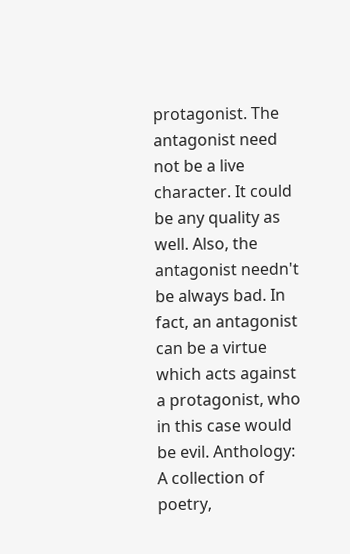protagonist. The antagonist need not be a live character. It could be any quality as well. Also, the antagonist needn't be always bad. In fact, an antagonist can be a virtue which acts against a protagonist, who in this case would be evil. Anthology: A collection of poetry,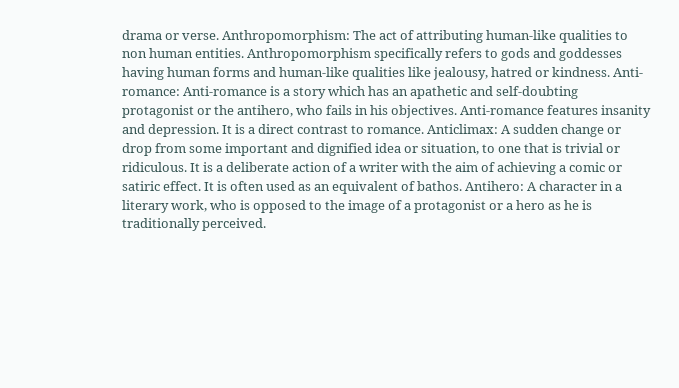drama or verse. Anthropomorphism: The act of attributing human-like qualities to non human entities. Anthropomorphism specifically refers to gods and goddesses having human forms and human-like qualities like jealousy, hatred or kindness. Anti-romance: Anti-romance is a story which has an apathetic and self-doubting protagonist or the antihero, who fails in his objectives. Anti-romance features insanity and depression. It is a direct contrast to romance. Anticlimax: A sudden change or drop from some important and dignified idea or situation, to one that is trivial or ridiculous. It is a deliberate action of a writer with the aim of achieving a comic or satiric effect. It is often used as an equivalent of bathos. Antihero: A character in a literary work, who is opposed to the image of a protagonist or a hero as he is traditionally perceived.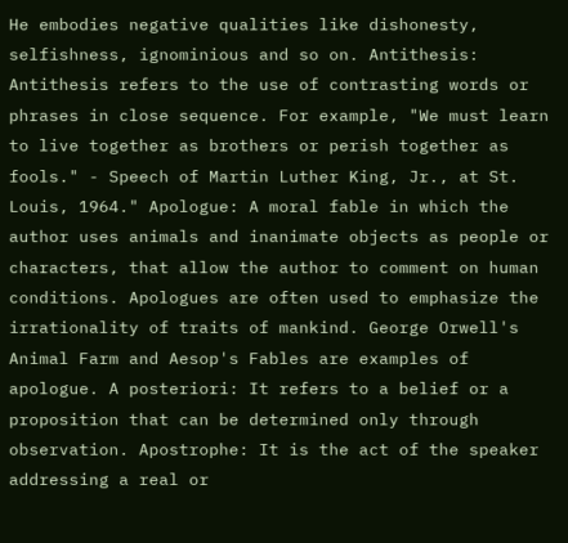He embodies negative qualities like dishonesty, selfishness, ignominious and so on. Antithesis: Antithesis refers to the use of contrasting words or phrases in close sequence. For example, "We must learn to live together as brothers or perish together as fools." - Speech of Martin Luther King, Jr., at St. Louis, 1964." Apologue: A moral fable in which the author uses animals and inanimate objects as people or characters, that allow the author to comment on human conditions. Apologues are often used to emphasize the irrationality of traits of mankind. George Orwell's Animal Farm and Aesop's Fables are examples of apologue. A posteriori: It refers to a belief or a proposition that can be determined only through observation. Apostrophe: It is the act of the speaker addressing a real or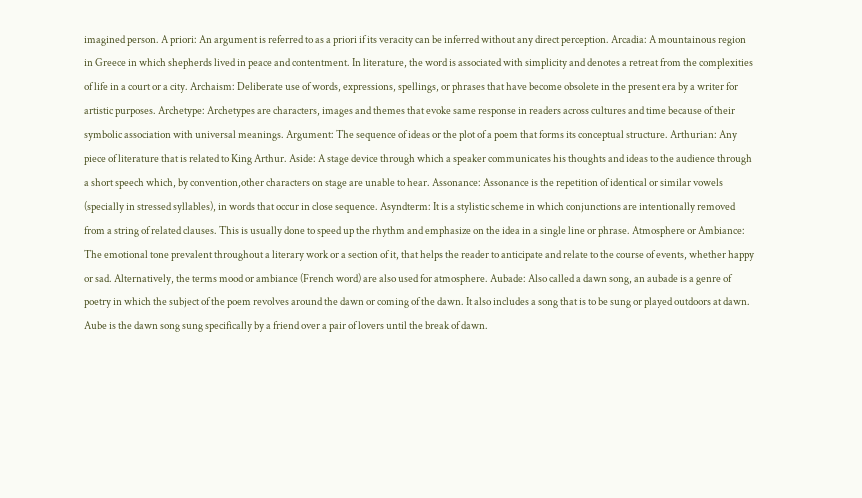imagined person. A priori: An argument is referred to as a priori if its veracity can be inferred without any direct perception. Arcadia: A mountainous region in Greece in which shepherds lived in peace and contentment. In literature, the word is associated with simplicity and denotes a retreat from the complexities of life in a court or a city. Archaism: Deliberate use of words, expressions, spellings, or phrases that have become obsolete in the present era by a writer for artistic purposes. Archetype: Archetypes are characters, images and themes that evoke same response in readers across cultures and time because of their symbolic association with universal meanings. Argument: The sequence of ideas or the plot of a poem that forms its conceptual structure. Arthurian: Any piece of literature that is related to King Arthur. Aside: A stage device through which a speaker communicates his thoughts and ideas to the audience through a short speech which, by convention,other characters on stage are unable to hear. Assonance: Assonance is the repetition of identical or similar vowels (specially in stressed syllables), in words that occur in close sequence. Asyndterm: It is a stylistic scheme in which conjunctions are intentionally removed from a string of related clauses. This is usually done to speed up the rhythm and emphasize on the idea in a single line or phrase. Atmosphere or Ambiance: The emotional tone prevalent throughout a literary work or a section of it, that helps the reader to anticipate and relate to the course of events, whether happy or sad. Alternatively, the terms mood or ambiance (French word) are also used for atmosphere. Aubade: Also called a dawn song, an aubade is a genre of poetry in which the subject of the poem revolves around the dawn or coming of the dawn. It also includes a song that is to be sung or played outdoors at dawn. Aube is the dawn song sung specifically by a friend over a pair of lovers until the break of dawn.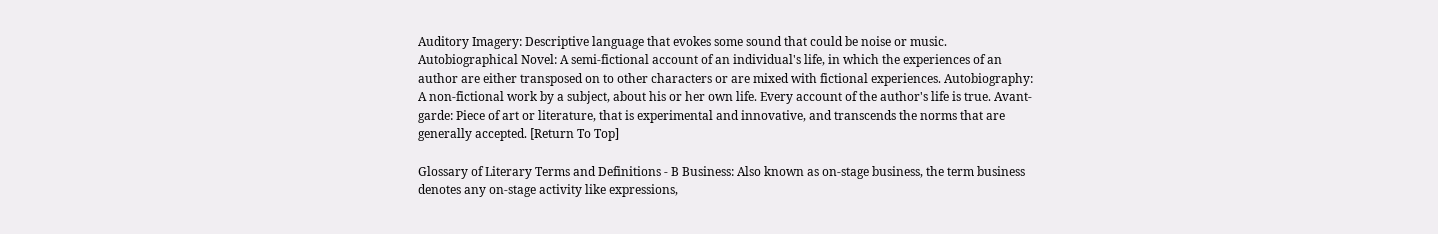Auditory Imagery: Descriptive language that evokes some sound that could be noise or music. Autobiographical Novel: A semi-fictional account of an individual's life, in which the experiences of an author are either transposed on to other characters or are mixed with fictional experiences. Autobiography: A non-fictional work by a subject, about his or her own life. Every account of the author's life is true. Avant-garde: Piece of art or literature, that is experimental and innovative, and transcends the norms that are generally accepted. [Return To Top]

Glossary of Literary Terms and Definitions - B Business: Also known as on-stage business, the term business denotes any on-stage activity like expressions,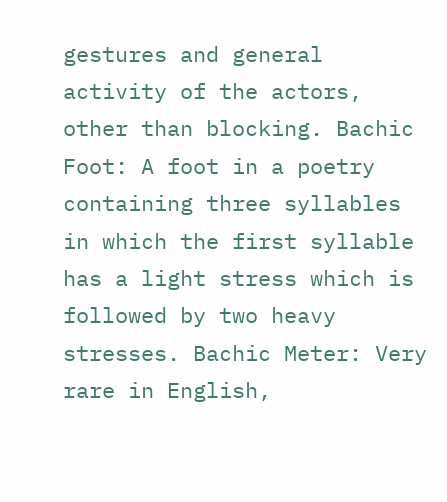gestures and general activity of the actors, other than blocking. Bachic Foot: A foot in a poetry containing three syllables in which the first syllable has a light stress which is followed by two heavy stresses. Bachic Meter: Very rare in English,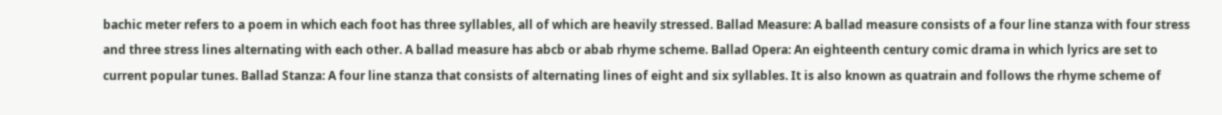bachic meter refers to a poem in which each foot has three syllables, all of which are heavily stressed. Ballad Measure: A ballad measure consists of a four line stanza with four stress and three stress lines alternating with each other. A ballad measure has abcb or abab rhyme scheme. Ballad Opera: An eighteenth century comic drama in which lyrics are set to current popular tunes. Ballad Stanza: A four line stanza that consists of alternating lines of eight and six syllables. It is also known as quatrain and follows the rhyme scheme of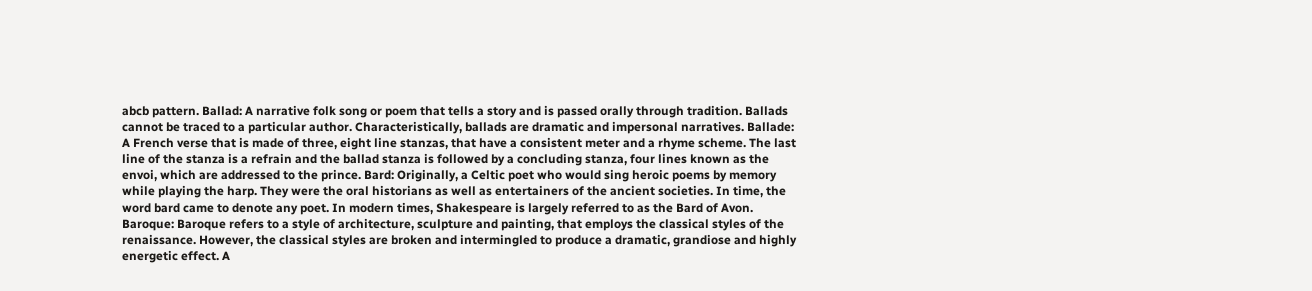abcb pattern. Ballad: A narrative folk song or poem that tells a story and is passed orally through tradition. Ballads cannot be traced to a particular author. Characteristically, ballads are dramatic and impersonal narratives. Ballade: A French verse that is made of three, eight line stanzas, that have a consistent meter and a rhyme scheme. The last line of the stanza is a refrain and the ballad stanza is followed by a concluding stanza, four lines known as the envoi, which are addressed to the prince. Bard: Originally, a Celtic poet who would sing heroic poems by memory while playing the harp. They were the oral historians as well as entertainers of the ancient societies. In time, the word bard came to denote any poet. In modern times, Shakespeare is largely referred to as the Bard of Avon. Baroque: Baroque refers to a style of architecture, sculpture and painting, that employs the classical styles of the renaissance. However, the classical styles are broken and intermingled to produce a dramatic, grandiose and highly energetic effect. A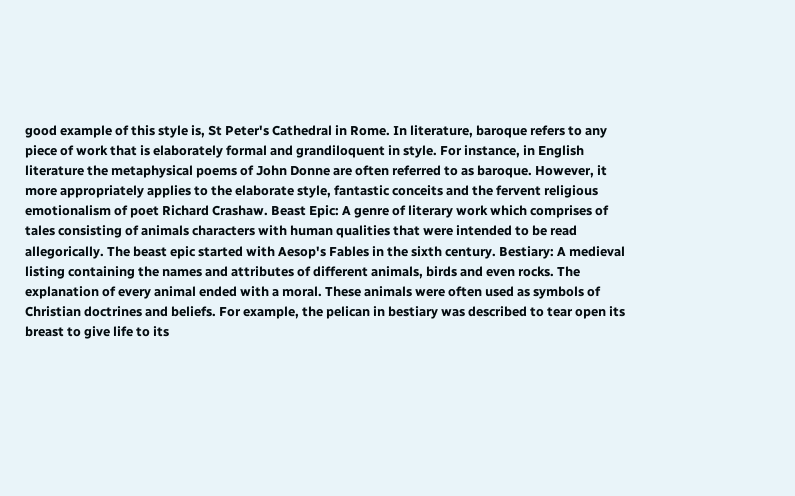good example of this style is, St Peter's Cathedral in Rome. In literature, baroque refers to any piece of work that is elaborately formal and grandiloquent in style. For instance, in English literature the metaphysical poems of John Donne are often referred to as baroque. However, it more appropriately applies to the elaborate style, fantastic conceits and the fervent religious emotionalism of poet Richard Crashaw. Beast Epic: A genre of literary work which comprises of tales consisting of animals characters with human qualities that were intended to be read allegorically. The beast epic started with Aesop's Fables in the sixth century. Bestiary: A medieval listing containing the names and attributes of different animals, birds and even rocks. The explanation of every animal ended with a moral. These animals were often used as symbols of Christian doctrines and beliefs. For example, the pelican in bestiary was described to tear open its breast to give life to its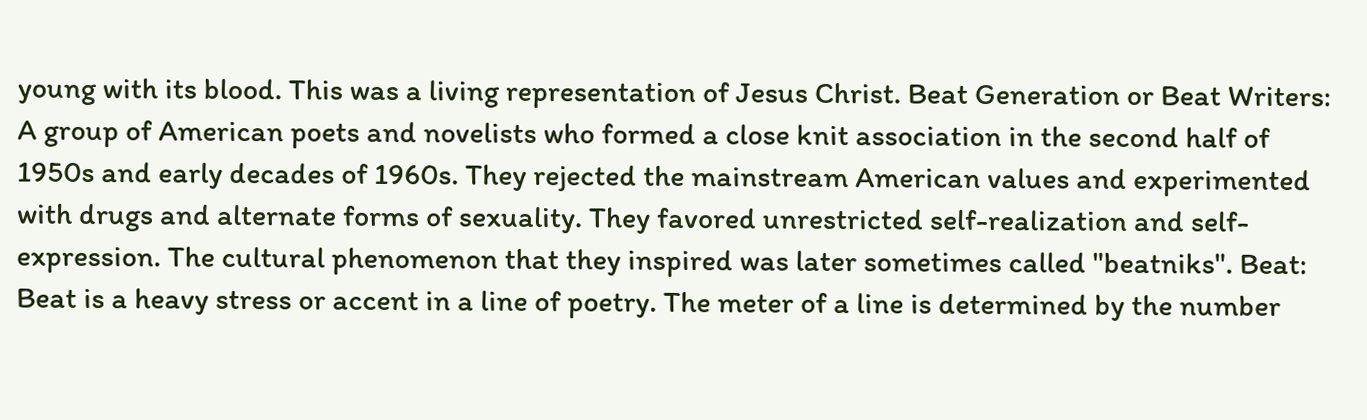young with its blood. This was a living representation of Jesus Christ. Beat Generation or Beat Writers: A group of American poets and novelists who formed a close knit association in the second half of 1950s and early decades of 1960s. They rejected the mainstream American values and experimented with drugs and alternate forms of sexuality. They favored unrestricted self-realization and self-expression. The cultural phenomenon that they inspired was later sometimes called "beatniks". Beat: Beat is a heavy stress or accent in a line of poetry. The meter of a line is determined by the number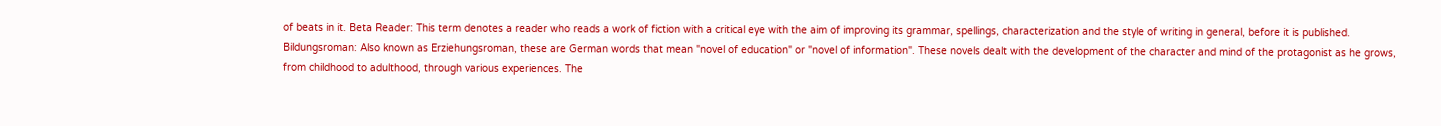of beats in it. Beta Reader: This term denotes a reader who reads a work of fiction with a critical eye with the aim of improving its grammar, spellings, characterization and the style of writing in general, before it is published. Bildungsroman: Also known as Erziehungsroman, these are German words that mean "novel of education" or "novel of information". These novels dealt with the development of the character and mind of the protagonist as he grows, from childhood to adulthood, through various experiences. The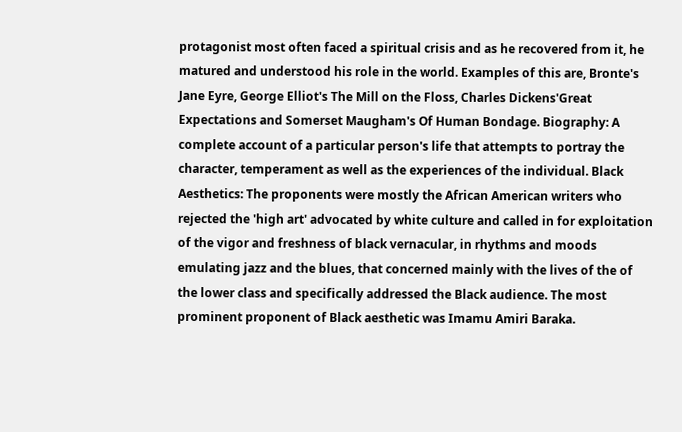protagonist most often faced a spiritual crisis and as he recovered from it, he matured and understood his role in the world. Examples of this are, Bronte's Jane Eyre, George Elliot's The Mill on the Floss, Charles Dickens'Great Expectations and Somerset Maugham's Of Human Bondage. Biography: A complete account of a particular person's life that attempts to portray the character, temperament as well as the experiences of the individual. Black Aesthetics: The proponents were mostly the African American writers who rejected the 'high art' advocated by white culture and called in for exploitation of the vigor and freshness of black vernacular, in rhythms and moods emulating jazz and the blues, that concerned mainly with the lives of the of the lower class and specifically addressed the Black audience. The most prominent proponent of Black aesthetic was Imamu Amiri Baraka.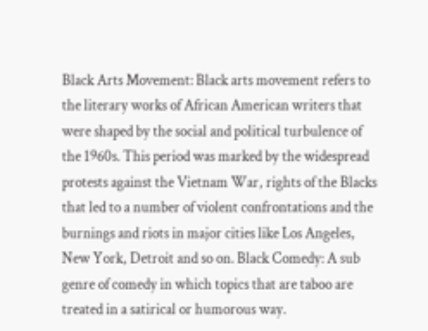Black Arts Movement: Black arts movement refers to the literary works of African American writers that were shaped by the social and political turbulence of the 1960s. This period was marked by the widespread protests against the Vietnam War, rights of the Blacks that led to a number of violent confrontations and the burnings and riots in major cities like Los Angeles, New York, Detroit and so on. Black Comedy: A sub genre of comedy in which topics that are taboo are treated in a satirical or humorous way.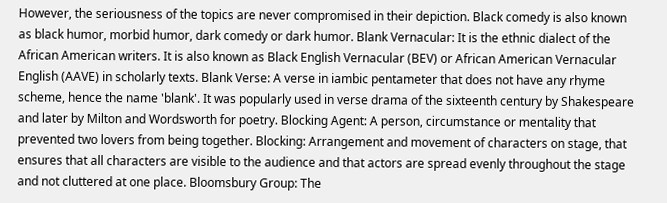However, the seriousness of the topics are never compromised in their depiction. Black comedy is also known as black humor, morbid humor, dark comedy or dark humor. Blank Vernacular: It is the ethnic dialect of the African American writers. It is also known as Black English Vernacular (BEV) or African American Vernacular English (AAVE) in scholarly texts. Blank Verse: A verse in iambic pentameter that does not have any rhyme scheme, hence the name 'blank'. It was popularly used in verse drama of the sixteenth century by Shakespeare and later by Milton and Wordsworth for poetry. Blocking Agent: A person, circumstance or mentality that prevented two lovers from being together. Blocking: Arrangement and movement of characters on stage, that ensures that all characters are visible to the audience and that actors are spread evenly throughout the stage and not cluttered at one place. Bloomsbury Group: The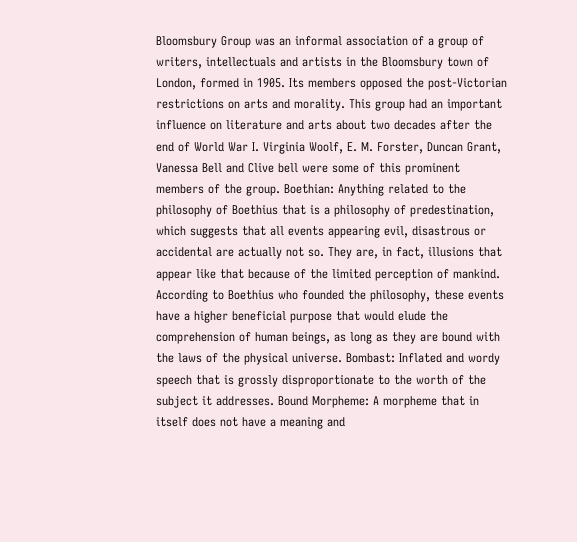Bloomsbury Group was an informal association of a group of writers, intellectuals and artists in the Bloomsbury town of London, formed in 1905. Its members opposed the post-Victorian restrictions on arts and morality. This group had an important influence on literature and arts about two decades after the end of World War I. Virginia Woolf, E. M. Forster, Duncan Grant, Vanessa Bell and Clive bell were some of this prominent members of the group. Boethian: Anything related to the philosophy of Boethius that is a philosophy of predestination, which suggests that all events appearing evil, disastrous or accidental are actually not so. They are, in fact, illusions that appear like that because of the limited perception of mankind. According to Boethius who founded the philosophy, these events have a higher beneficial purpose that would elude the comprehension of human beings, as long as they are bound with the laws of the physical universe. Bombast: Inflated and wordy speech that is grossly disproportionate to the worth of the subject it addresses. Bound Morpheme: A morpheme that in itself does not have a meaning and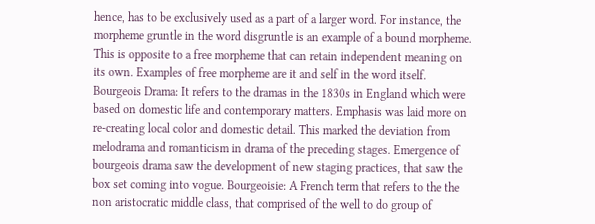hence, has to be exclusively used as a part of a larger word. For instance, the morpheme gruntle in the word disgruntle is an example of a bound morpheme. This is opposite to a free morpheme that can retain independent meaning on its own. Examples of free morpheme are it and self in the word itself. Bourgeois Drama: It refers to the dramas in the 1830s in England which were based on domestic life and contemporary matters. Emphasis was laid more on re-creating local color and domestic detail. This marked the deviation from melodrama and romanticism in drama of the preceding stages. Emergence of bourgeois drama saw the development of new staging practices, that saw the box set coming into vogue. Bourgeoisie: A French term that refers to the the non aristocratic middle class, that comprised of the well to do group of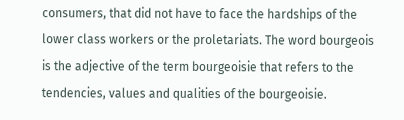consumers, that did not have to face the hardships of the lower class workers or the proletariats. The word bourgeois is the adjective of the term bourgeoisie that refers to the tendencies, values and qualities of the bourgeoisie.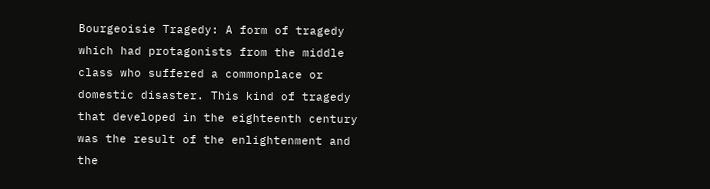Bourgeoisie Tragedy: A form of tragedy which had protagonists from the middle class who suffered a commonplace or domestic disaster. This kind of tragedy that developed in the eighteenth century was the result of the enlightenment and the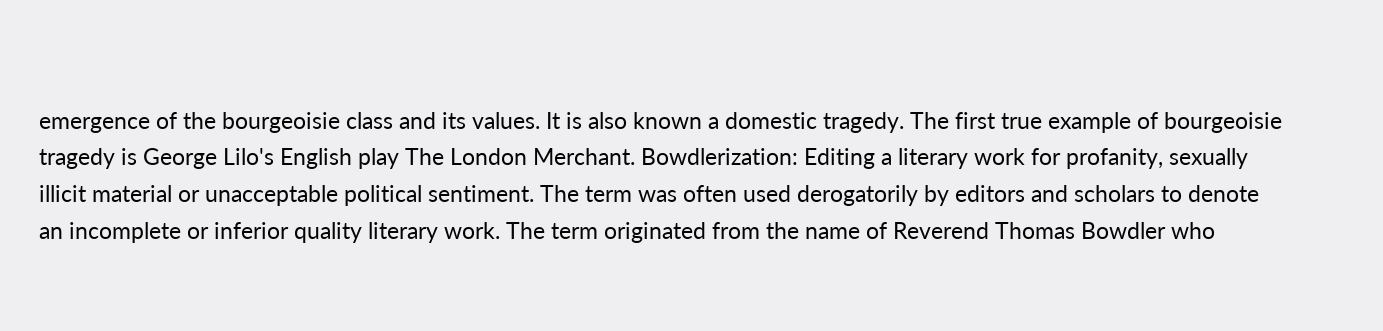emergence of the bourgeoisie class and its values. It is also known a domestic tragedy. The first true example of bourgeoisie tragedy is George Lilo's English play The London Merchant. Bowdlerization: Editing a literary work for profanity, sexually illicit material or unacceptable political sentiment. The term was often used derogatorily by editors and scholars to denote an incomplete or inferior quality literary work. The term originated from the name of Reverend Thomas Bowdler who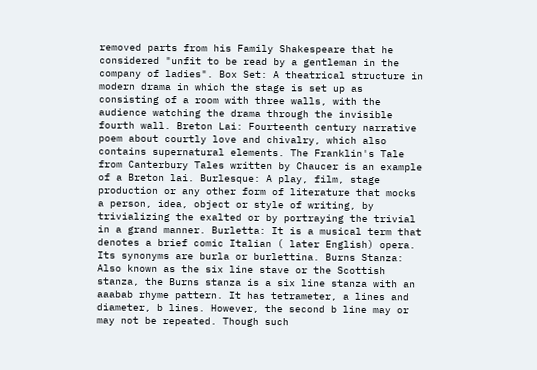removed parts from his Family Shakespeare that he considered "unfit to be read by a gentleman in the company of ladies". Box Set: A theatrical structure in modern drama in which the stage is set up as consisting of a room with three walls, with the audience watching the drama through the invisible fourth wall. Breton Lai: Fourteenth century narrative poem about courtly love and chivalry, which also contains supernatural elements. The Franklin's Tale from Canterbury Tales written by Chaucer is an example of a Breton lai. Burlesque: A play, film, stage production or any other form of literature that mocks a person, idea, object or style of writing, by trivializing the exalted or by portraying the trivial in a grand manner. Burletta: It is a musical term that denotes a brief comic Italian ( later English) opera. Its synonyms are burla or burlettina. Burns Stanza: Also known as the six line stave or the Scottish stanza, the Burns stanza is a six line stanza with an aaabab rhyme pattern. It has tetrameter, a lines and diameter, b lines. However, the second b line may or may not be repeated. Though such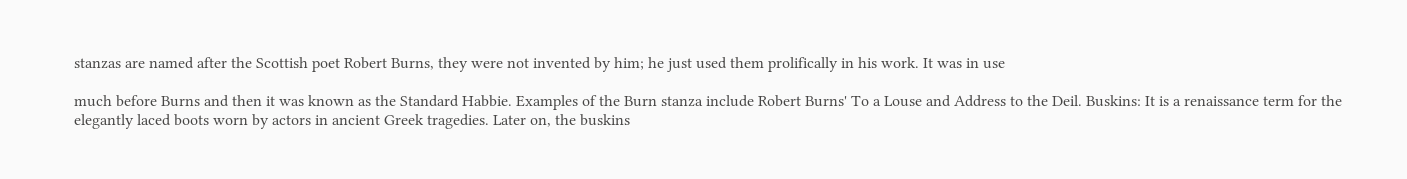stanzas are named after the Scottish poet Robert Burns, they were not invented by him; he just used them prolifically in his work. It was in use

much before Burns and then it was known as the Standard Habbie. Examples of the Burn stanza include Robert Burns' To a Louse and Address to the Deil. Buskins: It is a renaissance term for the elegantly laced boots worn by actors in ancient Greek tragedies. Later on, the buskins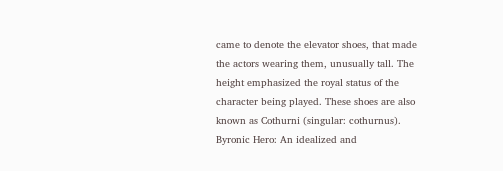came to denote the elevator shoes, that made the actors wearing them, unusually tall. The height emphasized the royal status of the character being played. These shoes are also known as Cothurni (singular: cothurnus). Byronic Hero: An idealized and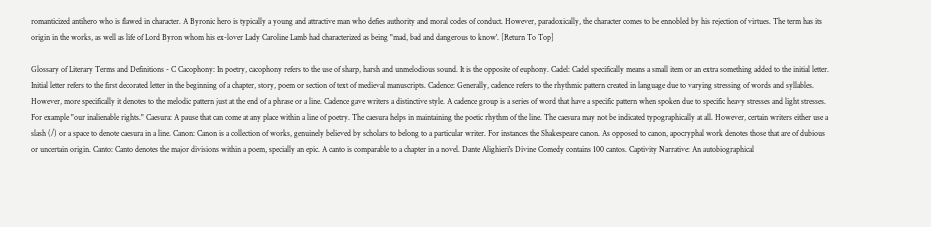romanticized antihero who is flawed in character. A Byronic hero is typically a young and attractive man who defies authority and moral codes of conduct. However, paradoxically, the character comes to be ennobled by his rejection of virtues. The term has its origin in the works, as well as life of Lord Byron whom his ex-lover Lady Caroline Lamb had characterized as being "mad, bad and dangerous to know'. [Return To Top]

Glossary of Literary Terms and Definitions - C Cacophony: In poetry, cacophony refers to the use of sharp, harsh and unmelodious sound. It is the opposite of euphony. Cadel: Cadel specifically means a small item or an extra something added to the initial letter. Initial letter refers to the first decorated letter in the beginning of a chapter, story, poem or section of text of medieval manuscripts. Cadence: Generally, cadence refers to the rhythmic pattern created in language due to varying stressing of words and syllables. However, more specifically it denotes to the melodic pattern just at the end of a phrase or a line. Cadence gave writers a distinctive style. A cadence group is a series of word that have a specific pattern when spoken due to specific heavy stresses and light stresses. For example "our inalienable rights." Caesura: A pause that can come at any place within a line of poetry. The caesura helps in maintaining the poetic rhythm of the line. The caesura may not be indicated typographically at all. However, certain writers either use a slash (/) or a space to denote caesura in a line. Canon: Canon is a collection of works, genuinely believed by scholars to belong to a particular writer. For instances the Shakespeare canon. As opposed to canon, apocryphal work denotes those that are of dubious or uncertain origin. Canto: Canto denotes the major divisions within a poem, specially an epic. A canto is comparable to a chapter in a novel. Dante Alighieri's Divine Comedy contains 100 cantos. Captivity Narrative: An autobiographical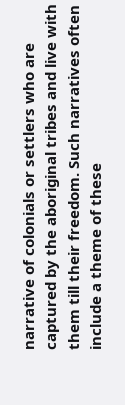narrative of colonials or settlers who are captured by the aboriginal tribes and live with them till their freedom. Such narratives often include a theme of these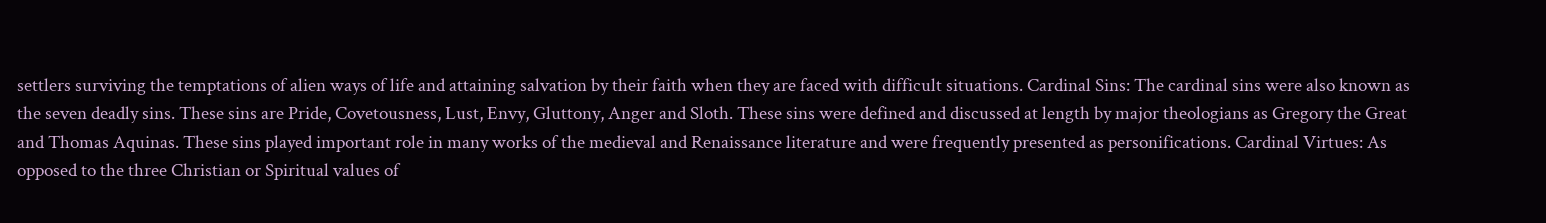settlers surviving the temptations of alien ways of life and attaining salvation by their faith when they are faced with difficult situations. Cardinal Sins: The cardinal sins were also known as the seven deadly sins. These sins are Pride, Covetousness, Lust, Envy, Gluttony, Anger and Sloth. These sins were defined and discussed at length by major theologians as Gregory the Great and Thomas Aquinas. These sins played important role in many works of the medieval and Renaissance literature and were frequently presented as personifications. Cardinal Virtues: As opposed to the three Christian or Spiritual values of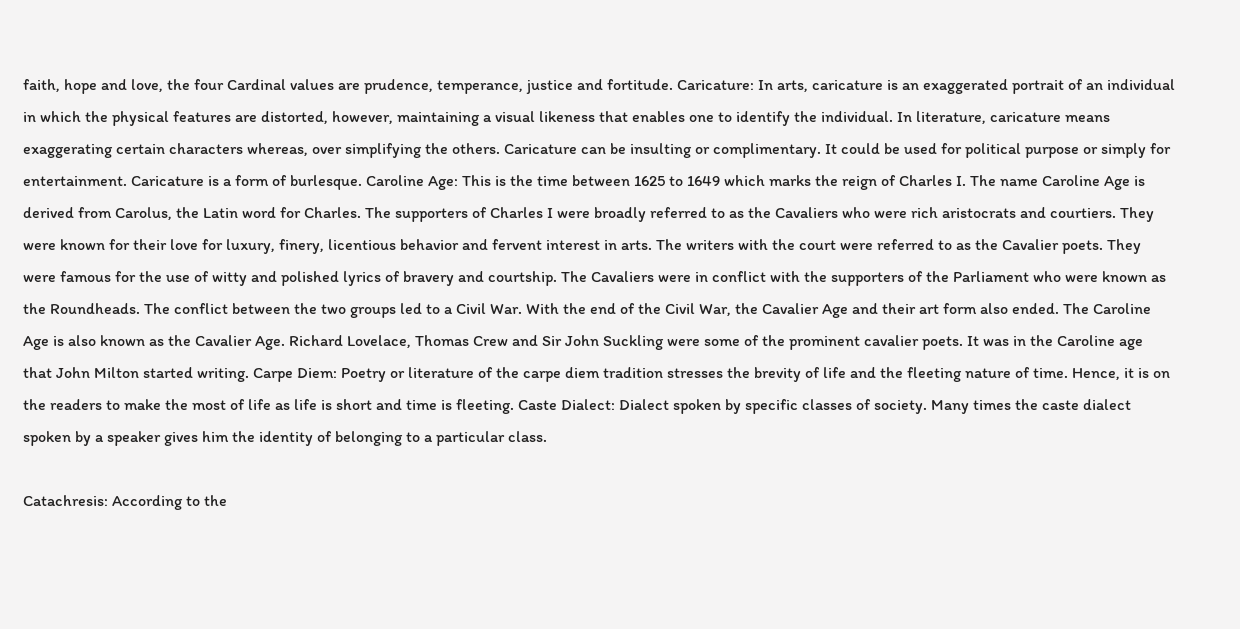faith, hope and love, the four Cardinal values are prudence, temperance, justice and fortitude. Caricature: In arts, caricature is an exaggerated portrait of an individual in which the physical features are distorted, however, maintaining a visual likeness that enables one to identify the individual. In literature, caricature means exaggerating certain characters whereas, over simplifying the others. Caricature can be insulting or complimentary. It could be used for political purpose or simply for entertainment. Caricature is a form of burlesque. Caroline Age: This is the time between 1625 to 1649 which marks the reign of Charles I. The name Caroline Age is derived from Carolus, the Latin word for Charles. The supporters of Charles I were broadly referred to as the Cavaliers who were rich aristocrats and courtiers. They were known for their love for luxury, finery, licentious behavior and fervent interest in arts. The writers with the court were referred to as the Cavalier poets. They were famous for the use of witty and polished lyrics of bravery and courtship. The Cavaliers were in conflict with the supporters of the Parliament who were known as the Roundheads. The conflict between the two groups led to a Civil War. With the end of the Civil War, the Cavalier Age and their art form also ended. The Caroline Age is also known as the Cavalier Age. Richard Lovelace, Thomas Crew and Sir John Suckling were some of the prominent cavalier poets. It was in the Caroline age that John Milton started writing. Carpe Diem: Poetry or literature of the carpe diem tradition stresses the brevity of life and the fleeting nature of time. Hence, it is on the readers to make the most of life as life is short and time is fleeting. Caste Dialect: Dialect spoken by specific classes of society. Many times the caste dialect spoken by a speaker gives him the identity of belonging to a particular class.

Catachresis: According to the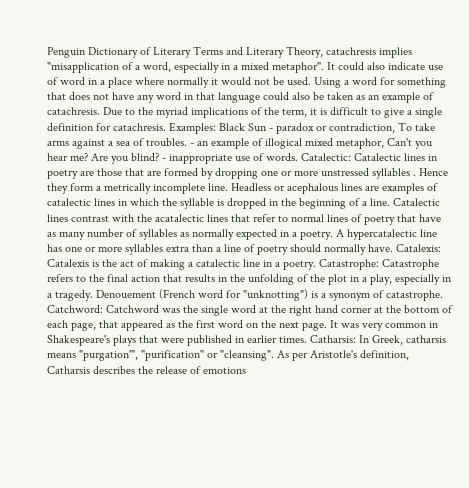Penguin Dictionary of Literary Terms and Literary Theory, catachresis implies "misapplication of a word, especially in a mixed metaphor". It could also indicate use of word in a place where normally it would not be used. Using a word for something that does not have any word in that language could also be taken as an example of catachresis. Due to the myriad implications of the term, it is difficult to give a single definition for catachresis. Examples: Black Sun - paradox or contradiction, To take arms against a sea of troubles. - an example of illogical mixed metaphor, Can't you hear me? Are you blind? - inappropriate use of words. Catalectic: Catalectic lines in poetry are those that are formed by dropping one or more unstressed syllables . Hence they form a metrically incomplete line. Headless or acephalous lines are examples of catalectic lines in which the syllable is dropped in the beginning of a line. Catalectic lines contrast with the acatalectic lines that refer to normal lines of poetry that have as many number of syllables as normally expected in a poetry. A hypercatalectic line has one or more syllables extra than a line of poetry should normally have. Catalexis: Catalexis is the act of making a catalectic line in a poetry. Catastrophe: Catastrophe refers to the final action that results in the unfolding of the plot in a play, especially in a tragedy. Denouement (French word for "unknotting") is a synonym of catastrophe. Catchword: Catchword was the single word at the right hand corner at the bottom of each page, that appeared as the first word on the next page. It was very common in Shakespeare's plays that were published in earlier times. Catharsis: In Greek, catharsis means "purgation'", "purification" or "cleansing". As per Aristotle's definition, Catharsis describes the release of emotions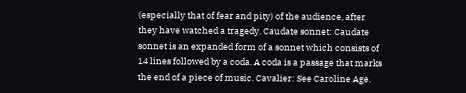(especially that of fear and pity) of the audience, after they have watched a tragedy. Caudate sonnet: Caudate sonnet is an expanded form of a sonnet which consists of 14 lines followed by a coda. A coda is a passage that marks the end of a piece of music. Cavalier: See Caroline Age.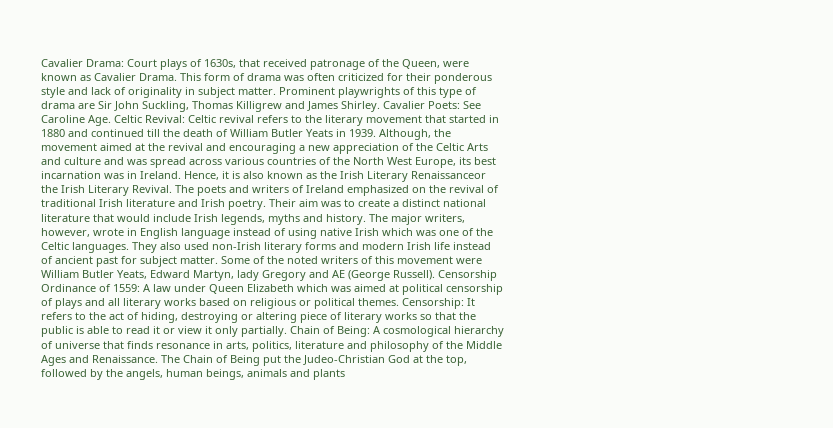Cavalier Drama: Court plays of 1630s, that received patronage of the Queen, were known as Cavalier Drama. This form of drama was often criticized for their ponderous style and lack of originality in subject matter. Prominent playwrights of this type of drama are Sir John Suckling, Thomas Killigrew and James Shirley. Cavalier Poets: See Caroline Age. Celtic Revival: Celtic revival refers to the literary movement that started in 1880 and continued till the death of William Butler Yeats in 1939. Although, the movement aimed at the revival and encouraging a new appreciation of the Celtic Arts and culture and was spread across various countries of the North West Europe, its best incarnation was in Ireland. Hence, it is also known as the Irish Literary Renaissanceor the Irish Literary Revival. The poets and writers of Ireland emphasized on the revival of traditional Irish literature and Irish poetry. Their aim was to create a distinct national literature that would include Irish legends, myths and history. The major writers, however, wrote in English language instead of using native Irish which was one of the Celtic languages. They also used non-Irish literary forms and modern Irish life instead of ancient past for subject matter. Some of the noted writers of this movement were William Butler Yeats, Edward Martyn, lady Gregory and AE (George Russell). Censorship Ordinance of 1559: A law under Queen Elizabeth which was aimed at political censorship of plays and all literary works based on religious or political themes. Censorship: It refers to the act of hiding, destroying or altering piece of literary works so that the public is able to read it or view it only partially. Chain of Being: A cosmological hierarchy of universe that finds resonance in arts, politics, literature and philosophy of the Middle Ages and Renaissance. The Chain of Being put the Judeo-Christian God at the top, followed by the angels, human beings, animals and plants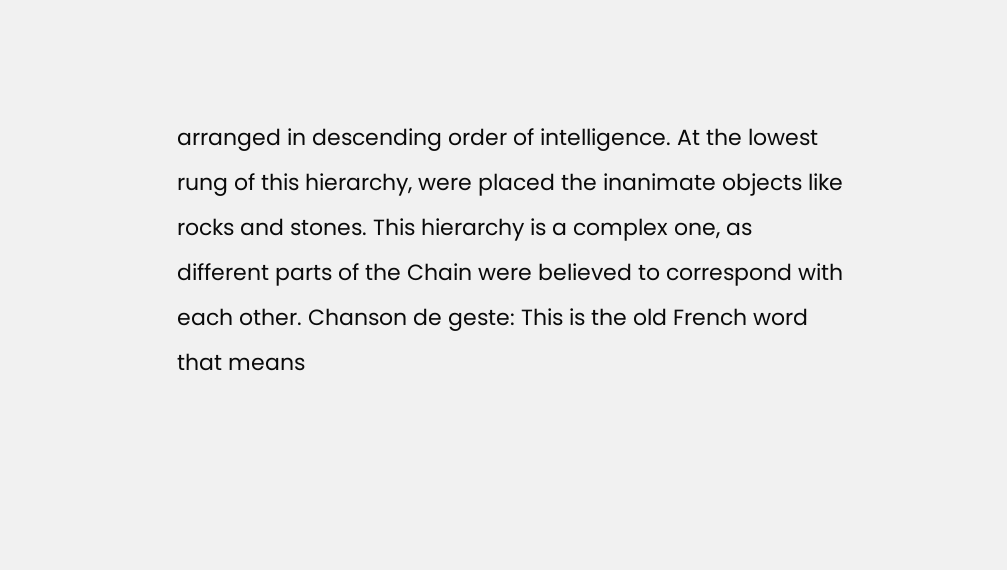arranged in descending order of intelligence. At the lowest rung of this hierarchy, were placed the inanimate objects like rocks and stones. This hierarchy is a complex one, as different parts of the Chain were believed to correspond with each other. Chanson de geste: This is the old French word that means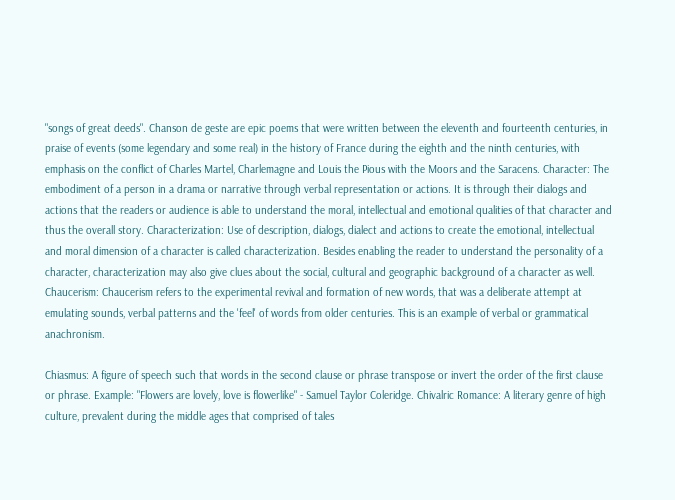"songs of great deeds". Chanson de geste are epic poems that were written between the eleventh and fourteenth centuries, in praise of events (some legendary and some real) in the history of France during the eighth and the ninth centuries, with emphasis on the conflict of Charles Martel, Charlemagne and Louis the Pious with the Moors and the Saracens. Character: The embodiment of a person in a drama or narrative through verbal representation or actions. It is through their dialogs and actions that the readers or audience is able to understand the moral, intellectual and emotional qualities of that character and thus the overall story. Characterization: Use of description, dialogs, dialect and actions to create the emotional, intellectual and moral dimension of a character is called characterization. Besides enabling the reader to understand the personality of a character, characterization may also give clues about the social, cultural and geographic background of a character as well. Chaucerism: Chaucerism refers to the experimental revival and formation of new words, that was a deliberate attempt at emulating sounds, verbal patterns and the 'feel' of words from older centuries. This is an example of verbal or grammatical anachronism.

Chiasmus: A figure of speech such that words in the second clause or phrase transpose or invert the order of the first clause or phrase. Example: "Flowers are lovely, love is flowerlike" - Samuel Taylor Coleridge. Chivalric Romance: A literary genre of high culture, prevalent during the middle ages that comprised of tales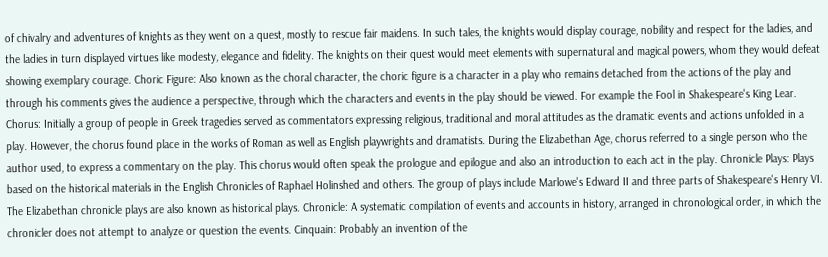of chivalry and adventures of knights as they went on a quest, mostly to rescue fair maidens. In such tales, the knights would display courage, nobility and respect for the ladies, and the ladies in turn displayed virtues like modesty, elegance and fidelity. The knights on their quest would meet elements with supernatural and magical powers, whom they would defeat showing exemplary courage. Choric Figure: Also known as the choral character, the choric figure is a character in a play who remains detached from the actions of the play and through his comments gives the audience a perspective, through which the characters and events in the play should be viewed. For example the Fool in Shakespeare's King Lear. Chorus: Initially a group of people in Greek tragedies served as commentators expressing religious, traditional and moral attitudes as the dramatic events and actions unfolded in a play. However, the chorus found place in the works of Roman as well as English playwrights and dramatists. During the Elizabethan Age, chorus referred to a single person who the author used, to express a commentary on the play. This chorus would often speak the prologue and epilogue and also an introduction to each act in the play. Chronicle Plays: Plays based on the historical materials in the English Chronicles of Raphael Holinshed and others. The group of plays include Marlowe's Edward II and three parts of Shakespeare's Henry VI. The Elizabethan chronicle plays are also known as historical plays. Chronicle: A systematic compilation of events and accounts in history, arranged in chronological order, in which the chronicler does not attempt to analyze or question the events. Cinquain: Probably an invention of the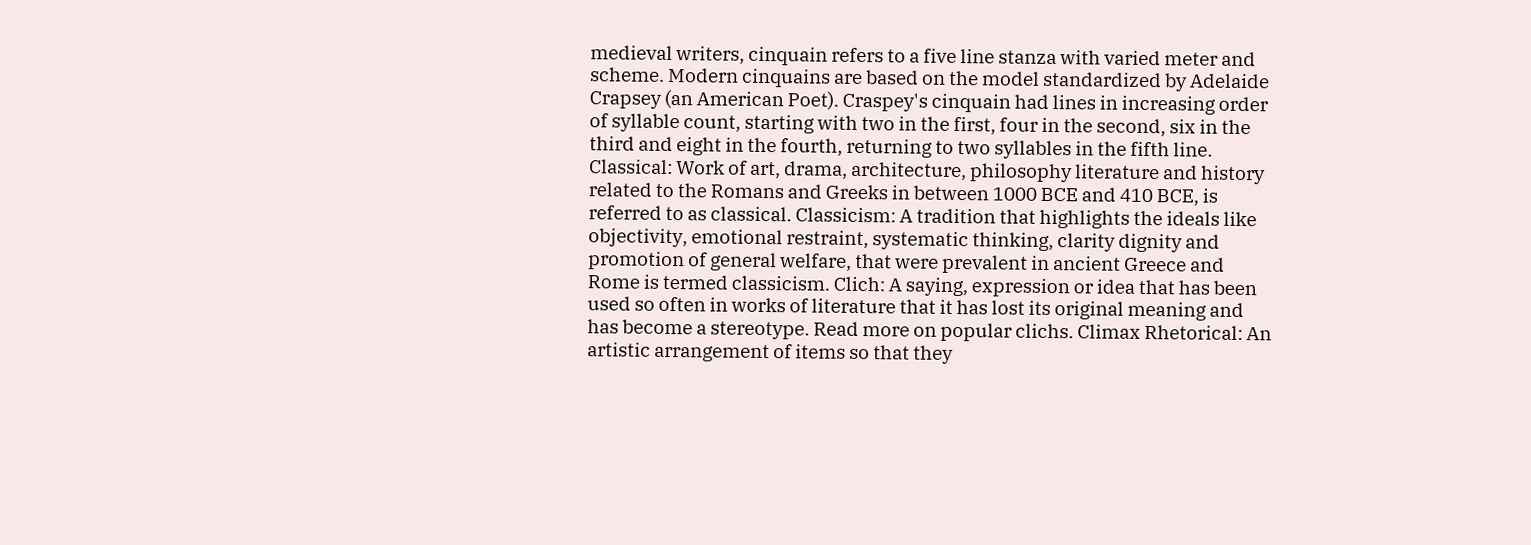medieval writers, cinquain refers to a five line stanza with varied meter and scheme. Modern cinquains are based on the model standardized by Adelaide Crapsey (an American Poet). Craspey's cinquain had lines in increasing order of syllable count, starting with two in the first, four in the second, six in the third and eight in the fourth, returning to two syllables in the fifth line. Classical: Work of art, drama, architecture, philosophy literature and history related to the Romans and Greeks in between 1000 BCE and 410 BCE, is referred to as classical. Classicism: A tradition that highlights the ideals like objectivity, emotional restraint, systematic thinking, clarity dignity and promotion of general welfare, that were prevalent in ancient Greece and Rome is termed classicism. Clich: A saying, expression or idea that has been used so often in works of literature that it has lost its original meaning and has become a stereotype. Read more on popular clichs. Climax Rhetorical: An artistic arrangement of items so that they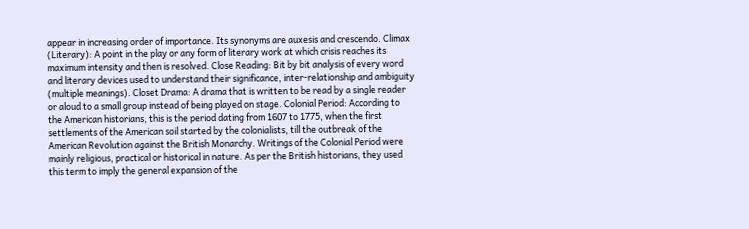appear in increasing order of importance. Its synonyms are auxesis and crescendo. Climax (Literary): A point in the play or any form of literary work at which crisis reaches its maximum intensity and then is resolved. Close Reading: Bit by bit analysis of every word and literary devices used to understand their significance, inter-relationship and ambiguity (multiple meanings). Closet Drama: A drama that is written to be read by a single reader or aloud to a small group instead of being played on stage. Colonial Period: According to the American historians, this is the period dating from 1607 to 1775, when the first settlements of the American soil started by the colonialists, till the outbreak of the American Revolution against the British Monarchy. Writings of the Colonial Period were mainly religious, practical or historical in nature. As per the British historians, they used this term to imply the general expansion of the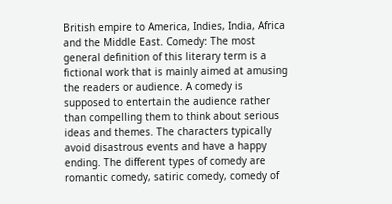British empire to America, Indies, India, Africa and the Middle East. Comedy: The most general definition of this literary term is a fictional work that is mainly aimed at amusing the readers or audience. A comedy is supposed to entertain the audience rather than compelling them to think about serious ideas and themes. The characters typically avoid disastrous events and have a happy ending. The different types of comedy are romantic comedy, satiric comedy, comedy of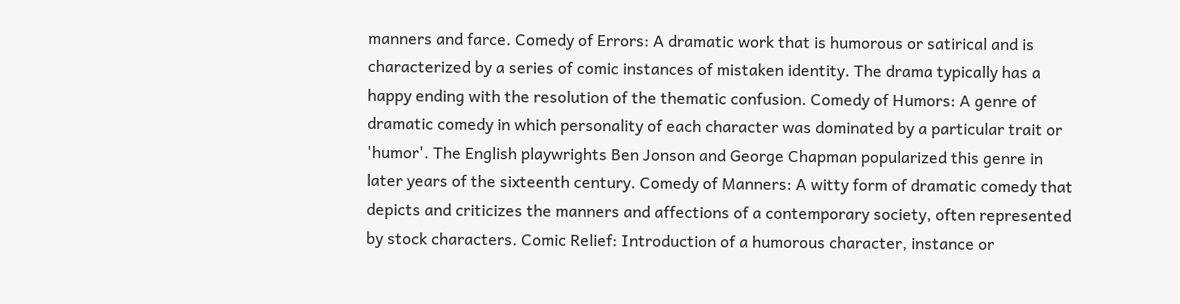manners and farce. Comedy of Errors: A dramatic work that is humorous or satirical and is characterized by a series of comic instances of mistaken identity. The drama typically has a happy ending with the resolution of the thematic confusion. Comedy of Humors: A genre of dramatic comedy in which personality of each character was dominated by a particular trait or 'humor'. The English playwrights Ben Jonson and George Chapman popularized this genre in later years of the sixteenth century. Comedy of Manners: A witty form of dramatic comedy that depicts and criticizes the manners and affections of a contemporary society, often represented by stock characters. Comic Relief: Introduction of a humorous character, instance or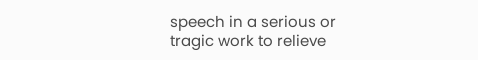speech in a serious or tragic work to relieve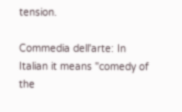tension.

Commedia dell'arte: In Italian it means "comedy of the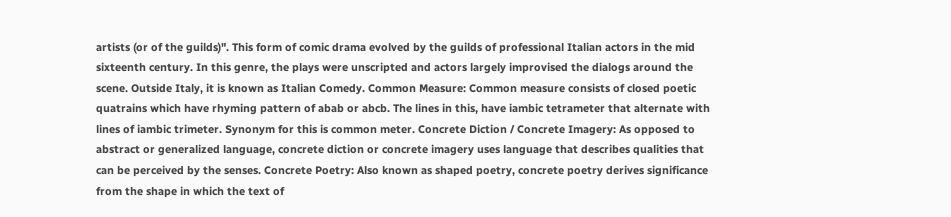artists (or of the guilds)". This form of comic drama evolved by the guilds of professional Italian actors in the mid sixteenth century. In this genre, the plays were unscripted and actors largely improvised the dialogs around the scene. Outside Italy, it is known as Italian Comedy. Common Measure: Common measure consists of closed poetic quatrains which have rhyming pattern of abab or abcb. The lines in this, have iambic tetrameter that alternate with lines of iambic trimeter. Synonym for this is common meter. Concrete Diction / Concrete Imagery: As opposed to abstract or generalized language, concrete diction or concrete imagery uses language that describes qualities that can be perceived by the senses. Concrete Poetry: Also known as shaped poetry, concrete poetry derives significance from the shape in which the text of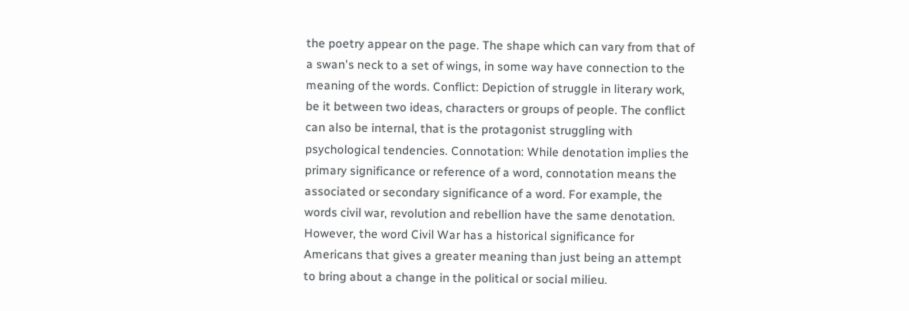the poetry appear on the page. The shape which can vary from that of a swan's neck to a set of wings, in some way have connection to the meaning of the words. Conflict: Depiction of struggle in literary work, be it between two ideas, characters or groups of people. The conflict can also be internal, that is the protagonist struggling with psychological tendencies. Connotation: While denotation implies the primary significance or reference of a word, connotation means the associated or secondary significance of a word. For example, the words civil war, revolution and rebellion have the same denotation. However, the word Civil War has a historical significance for Americans that gives a greater meaning than just being an attempt to bring about a change in the political or social milieu.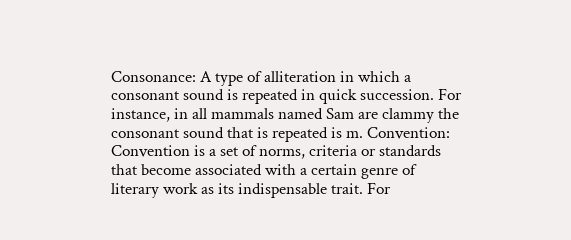Consonance: A type of alliteration in which a consonant sound is repeated in quick succession. For instance, in all mammals named Sam are clammy the consonant sound that is repeated is m. Convention: Convention is a set of norms, criteria or standards that become associated with a certain genre of literary work as its indispensable trait. For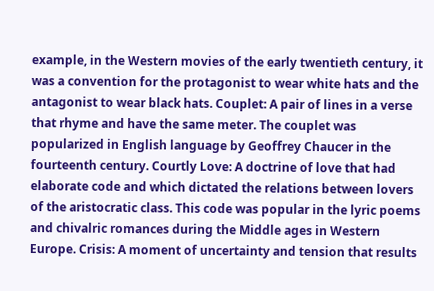example, in the Western movies of the early twentieth century, it was a convention for the protagonist to wear white hats and the antagonist to wear black hats. Couplet: A pair of lines in a verse that rhyme and have the same meter. The couplet was popularized in English language by Geoffrey Chaucer in the fourteenth century. Courtly Love: A doctrine of love that had elaborate code and which dictated the relations between lovers of the aristocratic class. This code was popular in the lyric poems and chivalric romances during the Middle ages in Western Europe. Crisis: A moment of uncertainty and tension that results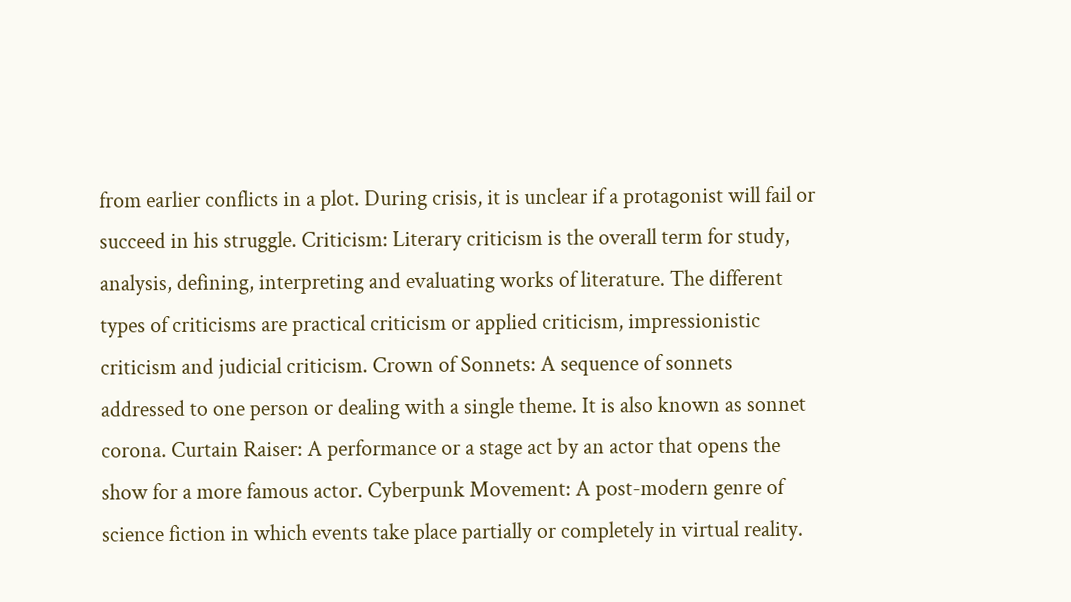from earlier conflicts in a plot. During crisis, it is unclear if a protagonist will fail or succeed in his struggle. Criticism: Literary criticism is the overall term for study, analysis, defining, interpreting and evaluating works of literature. The different types of criticisms are practical criticism or applied criticism, impressionistic criticism and judicial criticism. Crown of Sonnets: A sequence of sonnets addressed to one person or dealing with a single theme. It is also known as sonnet corona. Curtain Raiser: A performance or a stage act by an actor that opens the show for a more famous actor. Cyberpunk Movement: A post-modern genre of science fiction in which events take place partially or completely in virtual reality.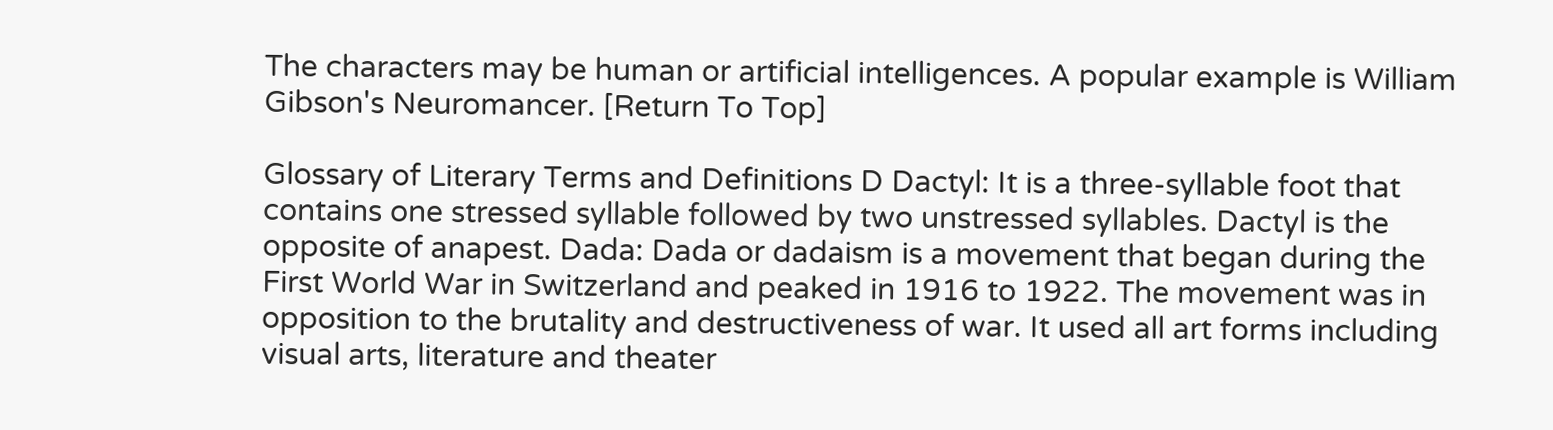The characters may be human or artificial intelligences. A popular example is William Gibson's Neuromancer. [Return To Top]

Glossary of Literary Terms and Definitions D Dactyl: It is a three-syllable foot that contains one stressed syllable followed by two unstressed syllables. Dactyl is the opposite of anapest. Dada: Dada or dadaism is a movement that began during the First World War in Switzerland and peaked in 1916 to 1922. The movement was in opposition to the brutality and destructiveness of war. It used all art forms including visual arts, literature and theater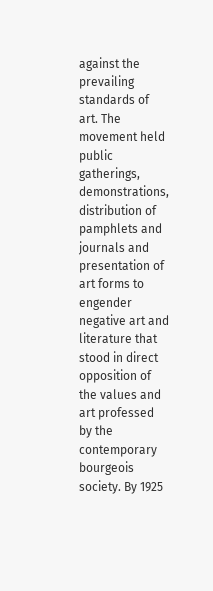against the prevailing standards of art. The movement held public gatherings, demonstrations, distribution of pamphlets and journals and presentation of art forms to engender negative art and literature that stood in direct opposition of the values and art professed by the contemporary bourgeois society. By 1925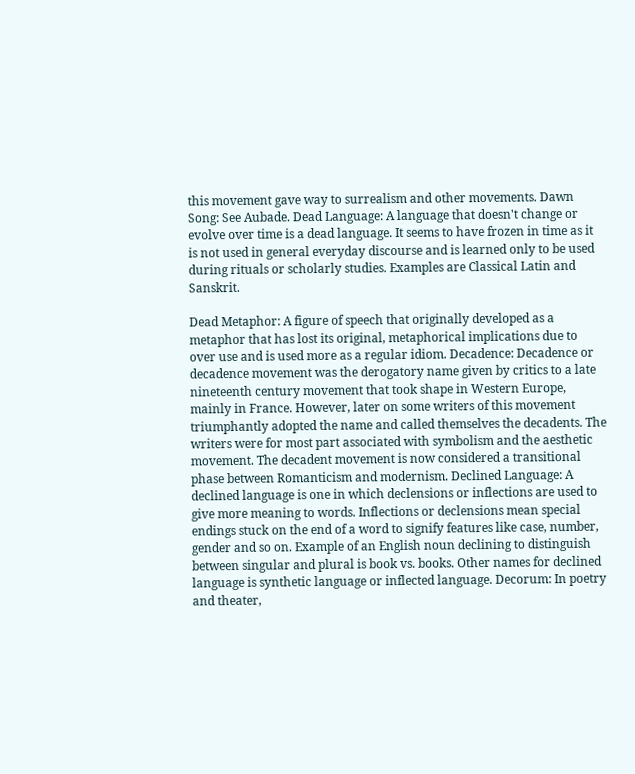this movement gave way to surrealism and other movements. Dawn Song: See Aubade. Dead Language: A language that doesn't change or evolve over time is a dead language. It seems to have frozen in time as it is not used in general everyday discourse and is learned only to be used during rituals or scholarly studies. Examples are Classical Latin and Sanskrit.

Dead Metaphor: A figure of speech that originally developed as a metaphor that has lost its original, metaphorical implications due to over use and is used more as a regular idiom. Decadence: Decadence or decadence movement was the derogatory name given by critics to a late nineteenth century movement that took shape in Western Europe, mainly in France. However, later on some writers of this movement triumphantly adopted the name and called themselves the decadents. The writers were for most part associated with symbolism and the aesthetic movement. The decadent movement is now considered a transitional phase between Romanticism and modernism. Declined Language: A declined language is one in which declensions or inflections are used to give more meaning to words. Inflections or declensions mean special endings stuck on the end of a word to signify features like case, number, gender and so on. Example of an English noun declining to distinguish between singular and plural is book vs. books. Other names for declined language is synthetic language or inflected language. Decorum: In poetry and theater,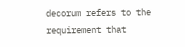decorum refers to the requirement that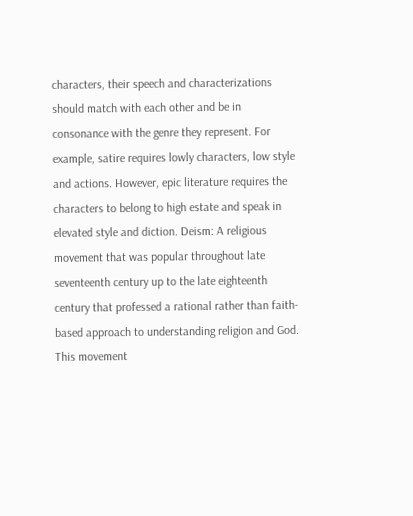characters, their speech and characterizations should match with each other and be in consonance with the genre they represent. For example, satire requires lowly characters, low style and actions. However, epic literature requires the characters to belong to high estate and speak in elevated style and diction. Deism: A religious movement that was popular throughout late seventeenth century up to the late eighteenth century that professed a rational rather than faith-based approach to understanding religion and God. This movement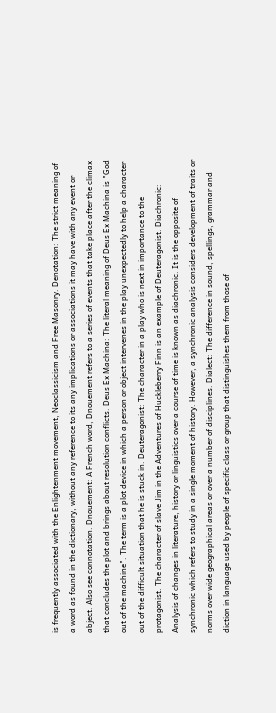is frequently associated with the Enlightenment movement, Neoclassicism and Free Masonry. Denotation: The strict meaning of a word as found in the dictionary, without any reference to its any implications or associations it may have with any event or abject. Also see connotation. Dnouement: A French word, Dnouement refers to a series of events that take place after the climax that concludes the plot and brings about resolution conflicts. Deus Ex Machina: The literal meaning of Deus Ex Machina is "God out of the machine". The term is a plot device in which a person or object intervenes in the play unexpectedly to help a character out of the difficult situation that he is stuck in. Deuteragonist: The character in a play who is next in importance to the protagonist. The character of slave Jim in the Adventures of Huckleberry Finn is an example of Deuteragonist. Diachronic: Analysis of changes in literature, history or linguistics over a course of time is known as diachronic. It is the opposite of synchronic which refers to study in a single moment of history. However, a synchronic analysis considers development of traits or norms over wide geographical areas or over a number of disciplines. Dialect: The difference in sound, spellings, grammar and diction in language used by people of specific class or group that distinguishes them from those of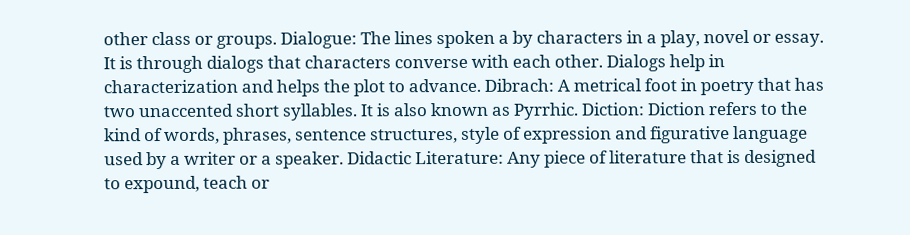other class or groups. Dialogue: The lines spoken a by characters in a play, novel or essay. It is through dialogs that characters converse with each other. Dialogs help in characterization and helps the plot to advance. Dibrach: A metrical foot in poetry that has two unaccented short syllables. It is also known as Pyrrhic. Diction: Diction refers to the kind of words, phrases, sentence structures, style of expression and figurative language used by a writer or a speaker. Didactic Literature: Any piece of literature that is designed to expound, teach or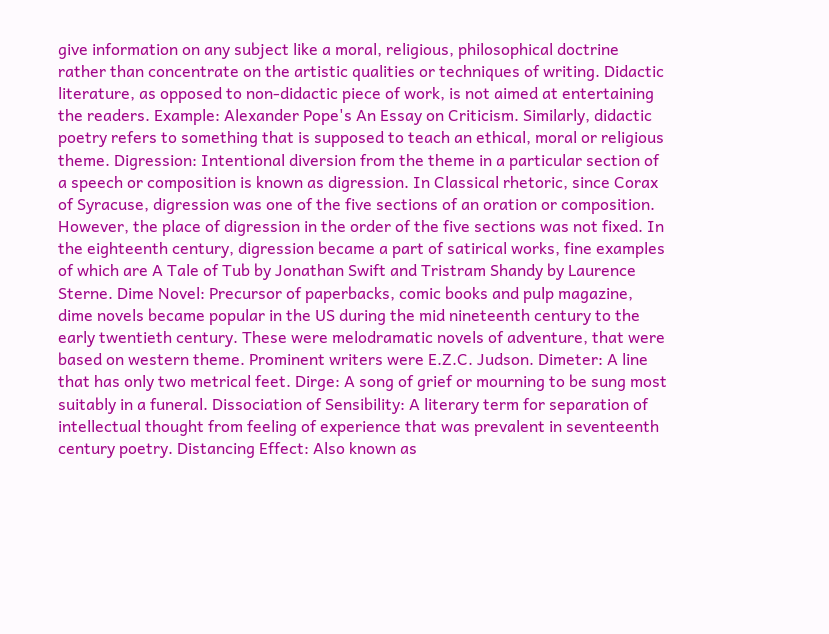give information on any subject like a moral, religious, philosophical doctrine rather than concentrate on the artistic qualities or techniques of writing. Didactic literature, as opposed to non-didactic piece of work, is not aimed at entertaining the readers. Example: Alexander Pope's An Essay on Criticism. Similarly, didactic poetry refers to something that is supposed to teach an ethical, moral or religious theme. Digression: Intentional diversion from the theme in a particular section of a speech or composition is known as digression. In Classical rhetoric, since Corax of Syracuse, digression was one of the five sections of an oration or composition. However, the place of digression in the order of the five sections was not fixed. In the eighteenth century, digression became a part of satirical works, fine examples of which are A Tale of Tub by Jonathan Swift and Tristram Shandy by Laurence Sterne. Dime Novel: Precursor of paperbacks, comic books and pulp magazine, dime novels became popular in the US during the mid nineteenth century to the early twentieth century. These were melodramatic novels of adventure, that were based on western theme. Prominent writers were E.Z.C. Judson. Dimeter: A line that has only two metrical feet. Dirge: A song of grief or mourning to be sung most suitably in a funeral. Dissociation of Sensibility: A literary term for separation of intellectual thought from feeling of experience that was prevalent in seventeenth century poetry. Distancing Effect: Also known as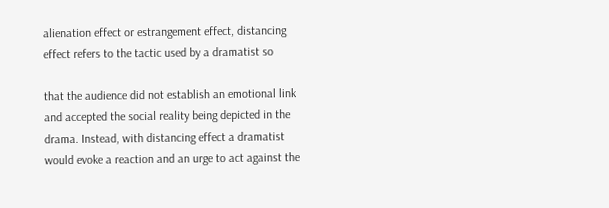alienation effect or estrangement effect, distancing effect refers to the tactic used by a dramatist so

that the audience did not establish an emotional link and accepted the social reality being depicted in the drama. Instead, with distancing effect a dramatist would evoke a reaction and an urge to act against the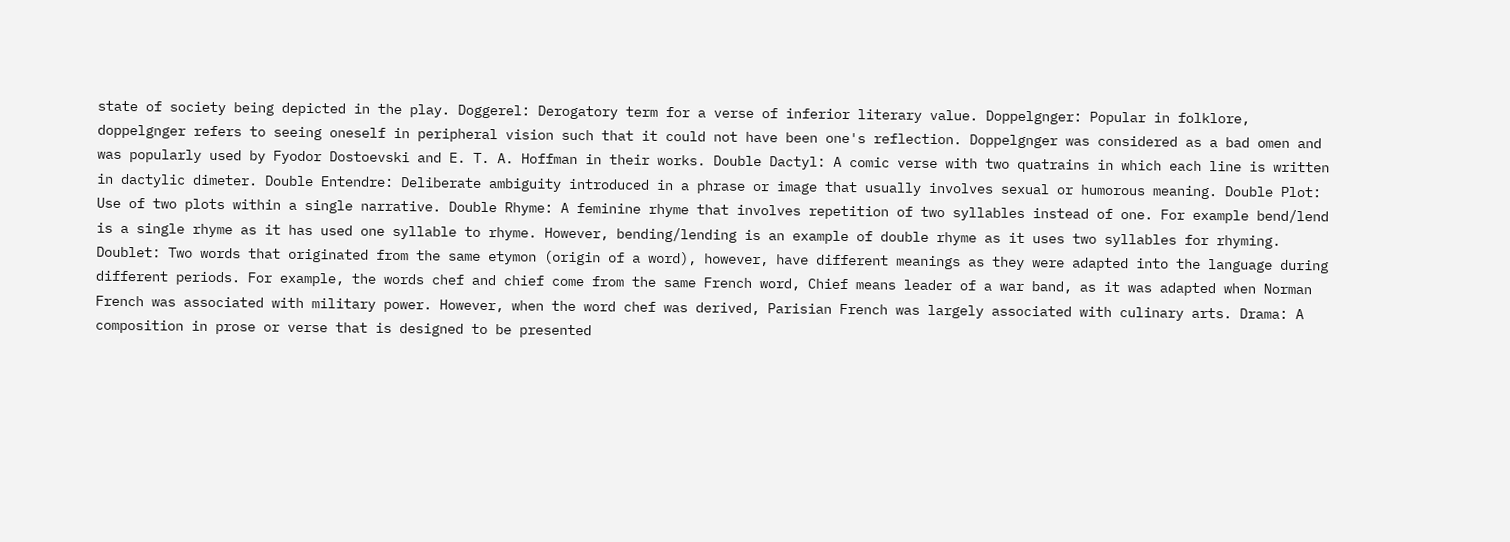state of society being depicted in the play. Doggerel: Derogatory term for a verse of inferior literary value. Doppelgnger: Popular in folklore, doppelgnger refers to seeing oneself in peripheral vision such that it could not have been one's reflection. Doppelgnger was considered as a bad omen and was popularly used by Fyodor Dostoevski and E. T. A. Hoffman in their works. Double Dactyl: A comic verse with two quatrains in which each line is written in dactylic dimeter. Double Entendre: Deliberate ambiguity introduced in a phrase or image that usually involves sexual or humorous meaning. Double Plot: Use of two plots within a single narrative. Double Rhyme: A feminine rhyme that involves repetition of two syllables instead of one. For example bend/lend is a single rhyme as it has used one syllable to rhyme. However, bending/lending is an example of double rhyme as it uses two syllables for rhyming. Doublet: Two words that originated from the same etymon (origin of a word), however, have different meanings as they were adapted into the language during different periods. For example, the words chef and chief come from the same French word, Chief means leader of a war band, as it was adapted when Norman French was associated with military power. However, when the word chef was derived, Parisian French was largely associated with culinary arts. Drama: A composition in prose or verse that is designed to be presented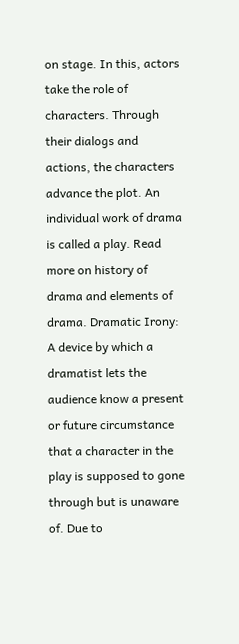on stage. In this, actors take the role of characters. Through their dialogs and actions, the characters advance the plot. An individual work of drama is called a play. Read more on history of drama and elements of drama. Dramatic Irony: A device by which a dramatist lets the audience know a present or future circumstance that a character in the play is supposed to gone through but is unaware of. Due to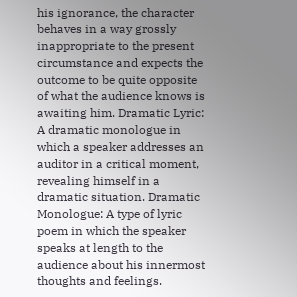his ignorance, the character behaves in a way grossly inappropriate to the present circumstance and expects the outcome to be quite opposite of what the audience knows is awaiting him. Dramatic Lyric: A dramatic monologue in which a speaker addresses an auditor in a critical moment, revealing himself in a dramatic situation. Dramatic Monologue: A type of lyric poem in which the speaker speaks at length to the audience about his innermost thoughts and feelings.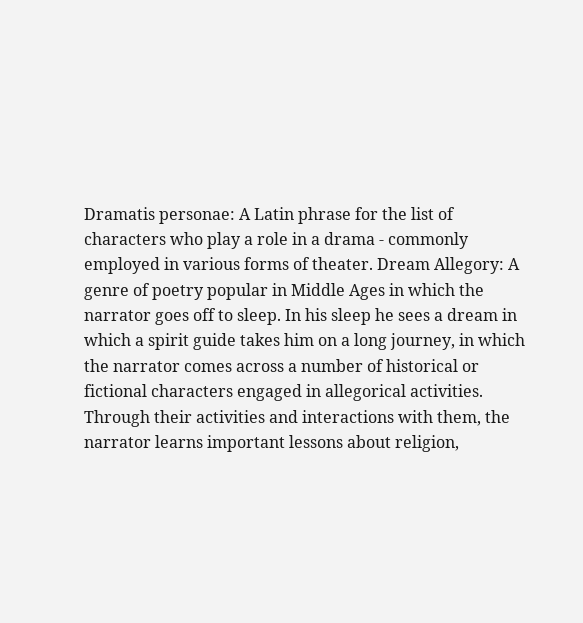Dramatis personae: A Latin phrase for the list of characters who play a role in a drama - commonly employed in various forms of theater. Dream Allegory: A genre of poetry popular in Middle Ages in which the narrator goes off to sleep. In his sleep he sees a dream in which a spirit guide takes him on a long journey, in which the narrator comes across a number of historical or fictional characters engaged in allegorical activities. Through their activities and interactions with them, the narrator learns important lessons about religion,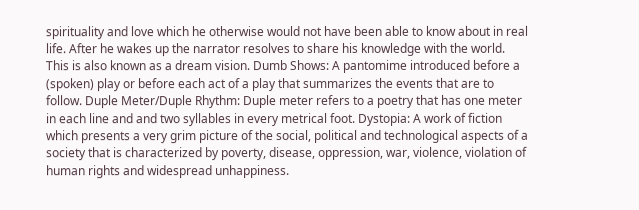spirituality and love which he otherwise would not have been able to know about in real life. After he wakes up the narrator resolves to share his knowledge with the world. This is also known as a dream vision. Dumb Shows: A pantomime introduced before a (spoken) play or before each act of a play that summarizes the events that are to follow. Duple Meter/Duple Rhythm: Duple meter refers to a poetry that has one meter in each line and and two syllables in every metrical foot. Dystopia: A work of fiction which presents a very grim picture of the social, political and technological aspects of a society that is characterized by poverty, disease, oppression, war, violence, violation of human rights and widespread unhappiness.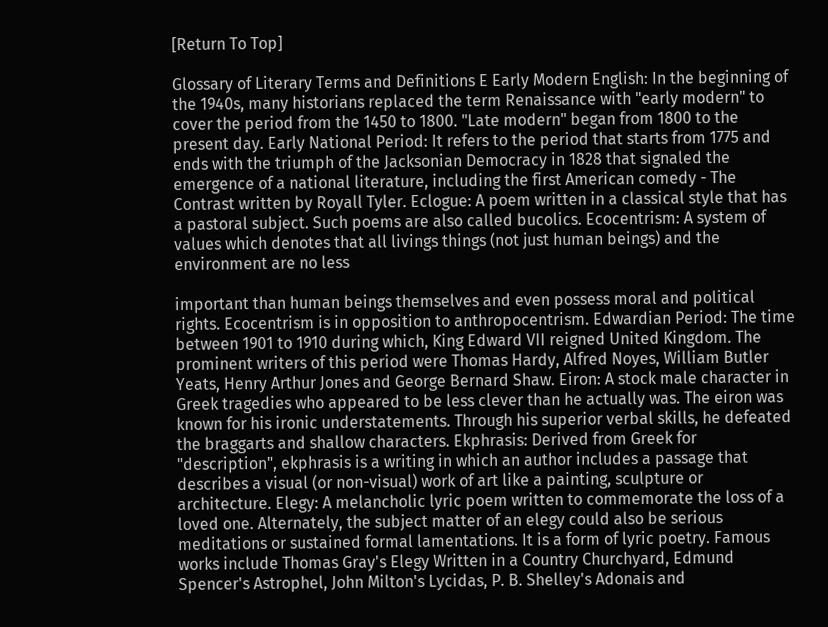[Return To Top]

Glossary of Literary Terms and Definitions E Early Modern English: In the beginning of the 1940s, many historians replaced the term Renaissance with "early modern" to cover the period from the 1450 to 1800. "Late modern" began from 1800 to the present day. Early National Period: It refers to the period that starts from 1775 and ends with the triumph of the Jacksonian Democracy in 1828 that signaled the emergence of a national literature, including the first American comedy - The Contrast written by Royall Tyler. Eclogue: A poem written in a classical style that has a pastoral subject. Such poems are also called bucolics. Ecocentrism: A system of values which denotes that all livings things (not just human beings) and the environment are no less

important than human beings themselves and even possess moral and political rights. Ecocentrism is in opposition to anthropocentrism. Edwardian Period: The time between 1901 to 1910 during which, King Edward VII reigned United Kingdom. The prominent writers of this period were Thomas Hardy, Alfred Noyes, William Butler Yeats, Henry Arthur Jones and George Bernard Shaw. Eiron: A stock male character in Greek tragedies who appeared to be less clever than he actually was. The eiron was known for his ironic understatements. Through his superior verbal skills, he defeated the braggarts and shallow characters. Ekphrasis: Derived from Greek for "description", ekphrasis is a writing in which an author includes a passage that describes a visual (or non-visual) work of art like a painting, sculpture or architecture. Elegy: A melancholic lyric poem written to commemorate the loss of a loved one. Alternately, the subject matter of an elegy could also be serious meditations or sustained formal lamentations. It is a form of lyric poetry. Famous works include Thomas Gray's Elegy Written in a Country Churchyard, Edmund Spencer's Astrophel, John Milton's Lycidas, P. B. Shelley's Adonais and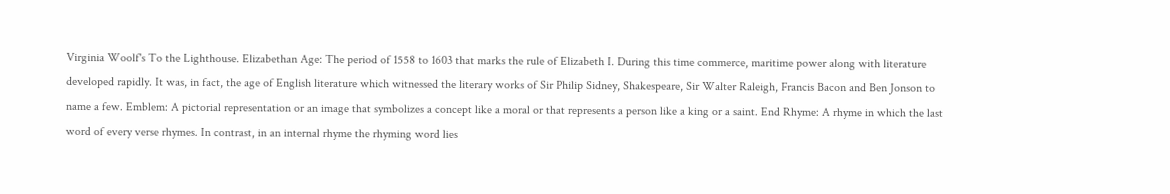Virginia Woolf's To the Lighthouse. Elizabethan Age: The period of 1558 to 1603 that marks the rule of Elizabeth I. During this time commerce, maritime power along with literature developed rapidly. It was, in fact, the age of English literature which witnessed the literary works of Sir Philip Sidney, Shakespeare, Sir Walter Raleigh, Francis Bacon and Ben Jonson to name a few. Emblem: A pictorial representation or an image that symbolizes a concept like a moral or that represents a person like a king or a saint. End Rhyme: A rhyme in which the last word of every verse rhymes. In contrast, in an internal rhyme the rhyming word lies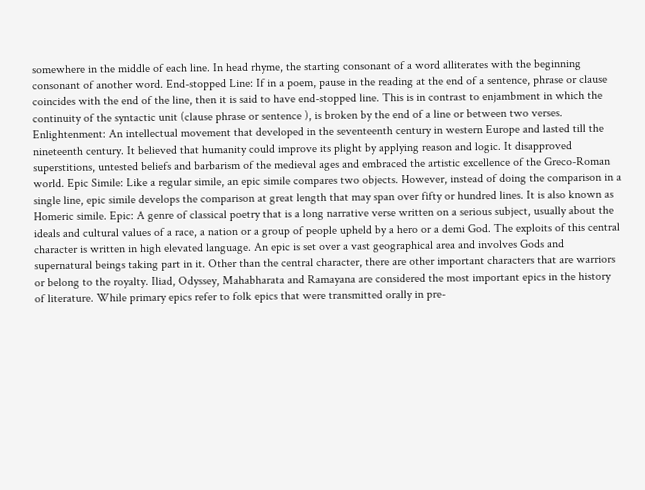somewhere in the middle of each line. In head rhyme, the starting consonant of a word alliterates with the beginning consonant of another word. End-stopped Line: If in a poem, pause in the reading at the end of a sentence, phrase or clause coincides with the end of the line, then it is said to have end-stopped line. This is in contrast to enjambment in which the continuity of the syntactic unit (clause phrase or sentence ), is broken by the end of a line or between two verses. Enlightenment: An intellectual movement that developed in the seventeenth century in western Europe and lasted till the nineteenth century. It believed that humanity could improve its plight by applying reason and logic. It disapproved superstitions, untested beliefs and barbarism of the medieval ages and embraced the artistic excellence of the Greco-Roman world. Epic Simile: Like a regular simile, an epic simile compares two objects. However, instead of doing the comparison in a single line, epic simile develops the comparison at great length that may span over fifty or hundred lines. It is also known as Homeric simile. Epic: A genre of classical poetry that is a long narrative verse written on a serious subject, usually about the ideals and cultural values of a race, a nation or a group of people upheld by a hero or a demi God. The exploits of this central character is written in high elevated language. An epic is set over a vast geographical area and involves Gods and supernatural beings taking part in it. Other than the central character, there are other important characters that are warriors or belong to the royalty. Iliad, Odyssey, Mahabharata and Ramayana are considered the most important epics in the history of literature. While primary epics refer to folk epics that were transmitted orally in pre-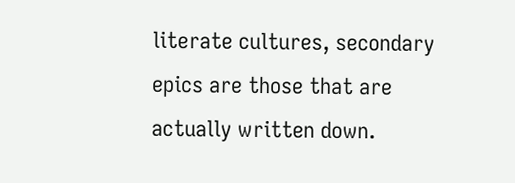literate cultures, secondary epics are those that are actually written down.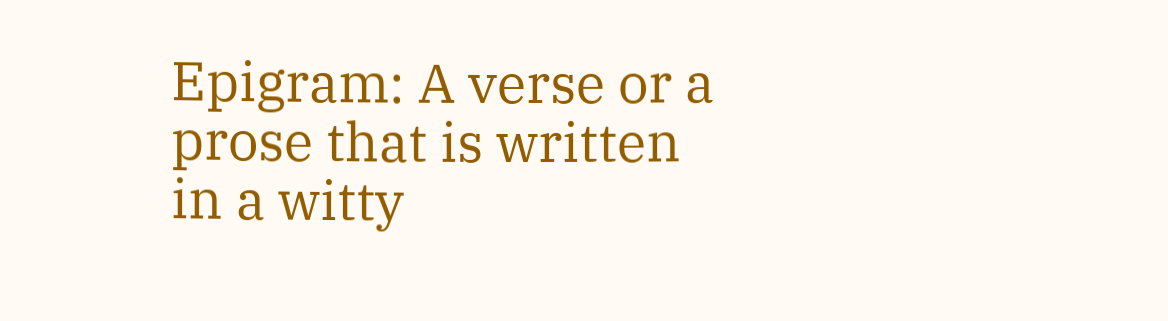Epigram: A verse or a prose that is written in a witty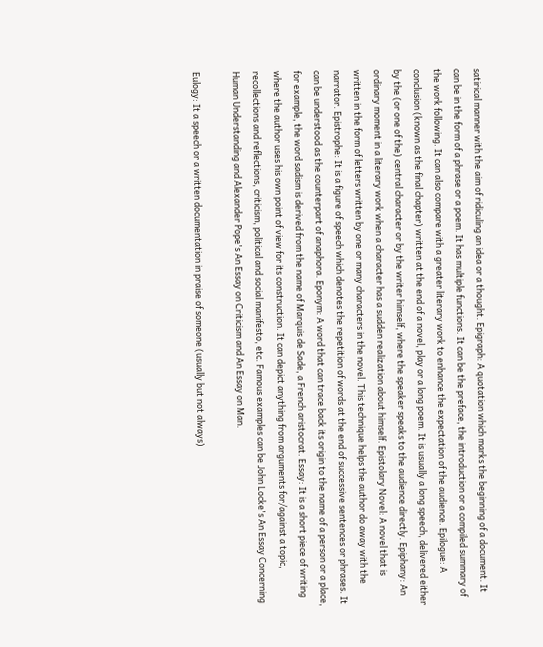satirical manner with the aim of ridiculing an idea or a thought. Epigraph: A quotation which marks the beginning of a document. It can be in the form of a phrase or a poem. It has multiple functions. It can be the preface, the introduction or a compiled summary of the work following. It can also compare with a greater literary work to enhance the expectation of the audience. Epilogue: A conclusion (known as the final chapter) written at the end of a novel, play or a long poem. It is usually a long speech, delivered either by the (or one of the) central character or by the writer himself, where the speaker speaks to the audience directly. Epiphany: An ordinary moment in a literary work when a character has a sudden realization about himself. Epistolary Novel: A novel that is written in the form of letters written by one or many characters in the novel. This technique helps the author do away with the narrator. Epistrophe: It is a figure of speech which denotes the repetition of words at the end of successive sentences or phrases. It can be understood as the counterpart of anaphora. Eponym: A word that can trace back its origin to the name of a person or a place, for example, the word sadism is derived from the name of Marquis de Sade, a French aristocrat. Essay: It is a short piece of writing where the author uses his own point of view for its construction. It can depict anything from arguments for/against a topic, recollections and reflections, criticism, political and social manifesto, etc. Famous examples can be John Locke's An Essay Concerning Human Understanding and Alexander Pope's An Essay on Criticism and An Essay on Man.

Eulogy: It a speech or a written documentation in praise of someone (usually but not always)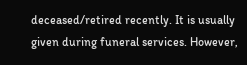deceased/retired recently. It is usually given during funeral services. However,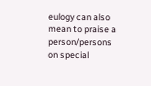eulogy can also mean to praise a person/persons on special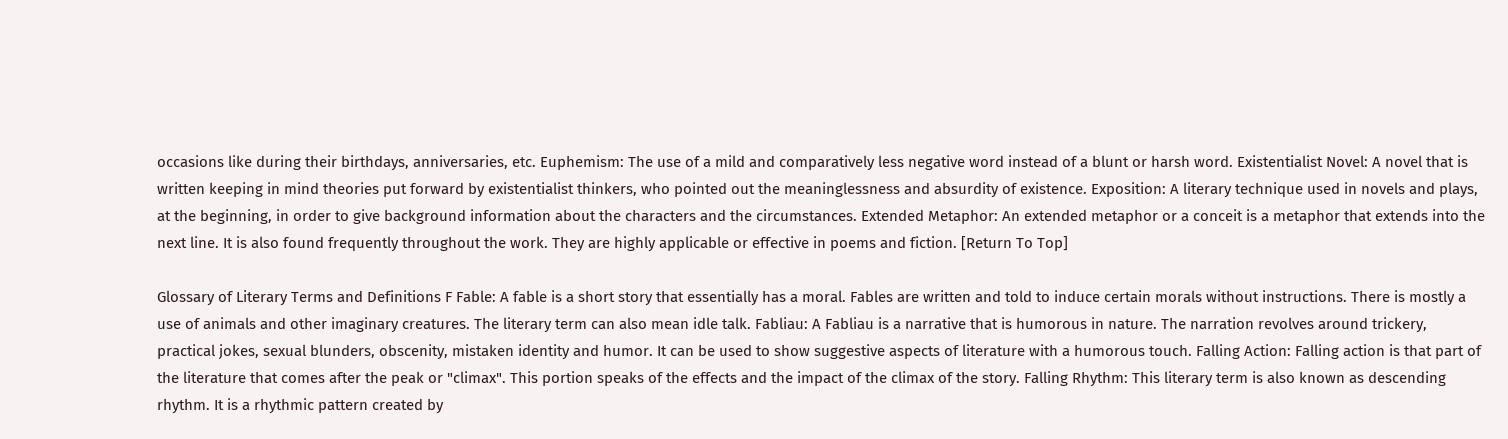occasions like during their birthdays, anniversaries, etc. Euphemism: The use of a mild and comparatively less negative word instead of a blunt or harsh word. Existentialist Novel: A novel that is written keeping in mind theories put forward by existentialist thinkers, who pointed out the meaninglessness and absurdity of existence. Exposition: A literary technique used in novels and plays, at the beginning, in order to give background information about the characters and the circumstances. Extended Metaphor: An extended metaphor or a conceit is a metaphor that extends into the next line. It is also found frequently throughout the work. They are highly applicable or effective in poems and fiction. [Return To Top]

Glossary of Literary Terms and Definitions F Fable: A fable is a short story that essentially has a moral. Fables are written and told to induce certain morals without instructions. There is mostly a use of animals and other imaginary creatures. The literary term can also mean idle talk. Fabliau: A Fabliau is a narrative that is humorous in nature. The narration revolves around trickery, practical jokes, sexual blunders, obscenity, mistaken identity and humor. It can be used to show suggestive aspects of literature with a humorous touch. Falling Action: Falling action is that part of the literature that comes after the peak or "climax". This portion speaks of the effects and the impact of the climax of the story. Falling Rhythm: This literary term is also known as descending rhythm. It is a rhythmic pattern created by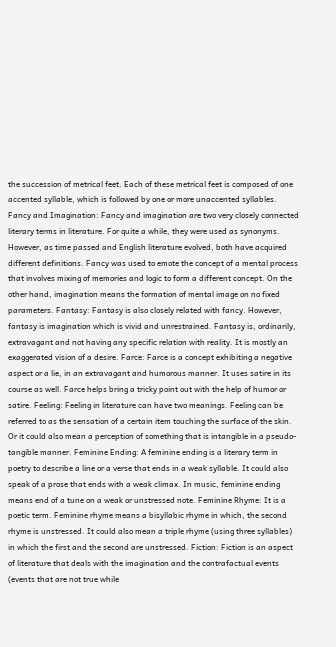the succession of metrical feet. Each of these metrical feet is composed of one accented syllable, which is followed by one or more unaccented syllables. Fancy and Imagination: Fancy and imagination are two very closely connected literary terms in literature. For quite a while, they were used as synonyms. However, as time passed and English literature evolved, both have acquired different definitions. Fancy was used to emote the concept of a mental process that involves mixing of memories and logic to form a different concept. On the other hand, imagination means the formation of mental image on no fixed parameters. Fantasy: Fantasy is also closely related with fancy. However, fantasy is imagination which is vivid and unrestrained. Fantasy is, ordinarily, extravagant and not having any specific relation with reality. It is mostly an exaggerated vision of a desire. Farce: Farce is a concept exhibiting a negative aspect or a lie, in an extravagant and humorous manner. It uses satire in its course as well. Farce helps bring a tricky point out with the help of humor or satire. Feeling: Feeling in literature can have two meanings. Feeling can be referred to as the sensation of a certain item touching the surface of the skin. Or it could also mean a perception of something that is intangible in a pseudo-tangible manner. Feminine Ending: A feminine ending is a literary term in poetry to describe a line or a verse that ends in a weak syllable. It could also speak of a prose that ends with a weak climax. In music, feminine ending means end of a tune on a weak or unstressed note. Feminine Rhyme: It is a poetic term. Feminine rhyme means a bisyllabic rhyme in which, the second rhyme is unstressed. It could also mean a triple rhyme (using three syllables) in which the first and the second are unstressed. Fiction: Fiction is an aspect of literature that deals with the imagination and the contrafactual events (events that are not true while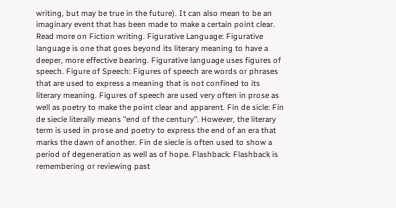writing, but may be true in the future). It can also mean to be an imaginary event that has been made to make a certain point clear. Read more on Fiction writing. Figurative Language: Figurative language is one that goes beyond its literary meaning to have a deeper, more effective bearing. Figurative language uses figures of speech. Figure of Speech: Figures of speech are words or phrases that are used to express a meaning that is not confined to its literary meaning. Figures of speech are used very often in prose as well as poetry to make the point clear and apparent. Fin de sicle: Fin de siecle literally means "end of the century". However, the literary term is used in prose and poetry to express the end of an era that marks the dawn of another. Fin de siecle is often used to show a period of degeneration as well as of hope. Flashback: Flashback is remembering or reviewing past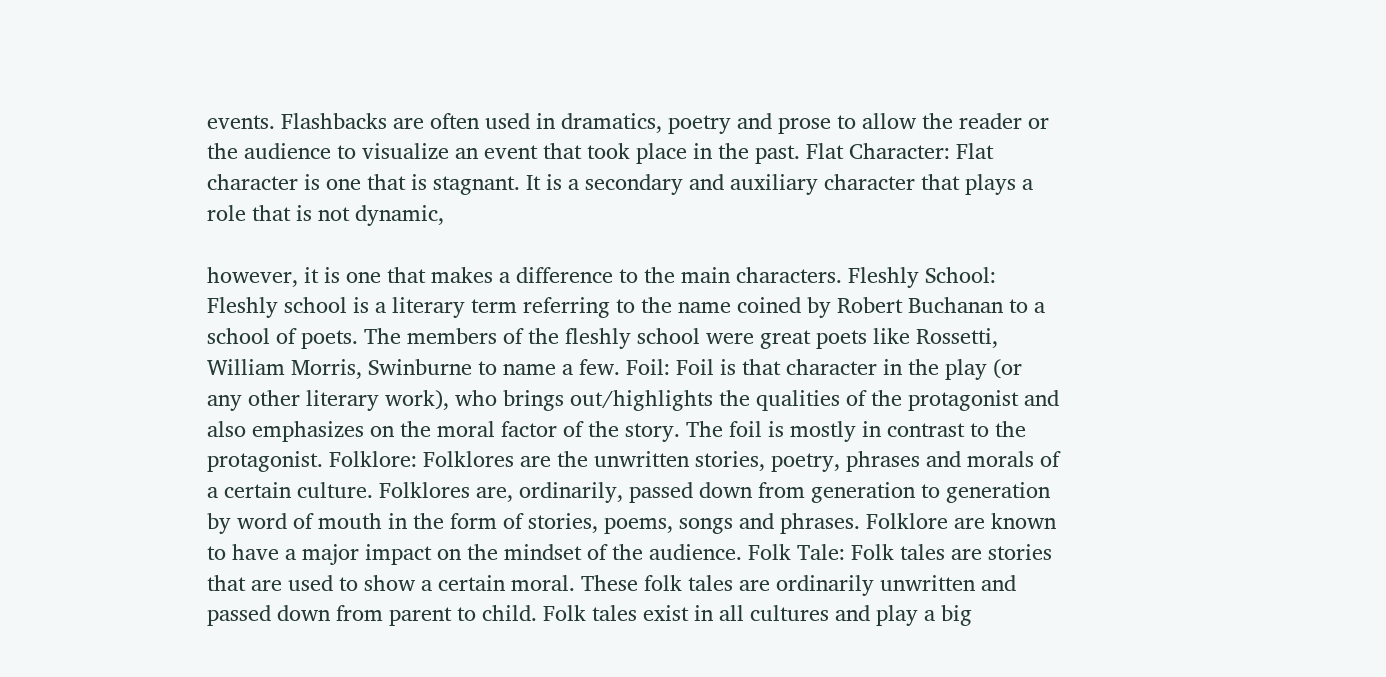events. Flashbacks are often used in dramatics, poetry and prose to allow the reader or the audience to visualize an event that took place in the past. Flat Character: Flat character is one that is stagnant. It is a secondary and auxiliary character that plays a role that is not dynamic,

however, it is one that makes a difference to the main characters. Fleshly School: Fleshly school is a literary term referring to the name coined by Robert Buchanan to a school of poets. The members of the fleshly school were great poets like Rossetti, William Morris, Swinburne to name a few. Foil: Foil is that character in the play (or any other literary work), who brings out/highlights the qualities of the protagonist and also emphasizes on the moral factor of the story. The foil is mostly in contrast to the protagonist. Folklore: Folklores are the unwritten stories, poetry, phrases and morals of a certain culture. Folklores are, ordinarily, passed down from generation to generation by word of mouth in the form of stories, poems, songs and phrases. Folklore are known to have a major impact on the mindset of the audience. Folk Tale: Folk tales are stories that are used to show a certain moral. These folk tales are ordinarily unwritten and passed down from parent to child. Folk tales exist in all cultures and play a big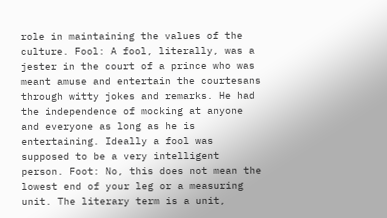role in maintaining the values of the culture. Fool: A fool, literally, was a jester in the court of a prince who was meant amuse and entertain the courtesans through witty jokes and remarks. He had the independence of mocking at anyone and everyone as long as he is entertaining. Ideally a fool was supposed to be a very intelligent person. Foot: No, this does not mean the lowest end of your leg or a measuring unit. The literary term is a unit,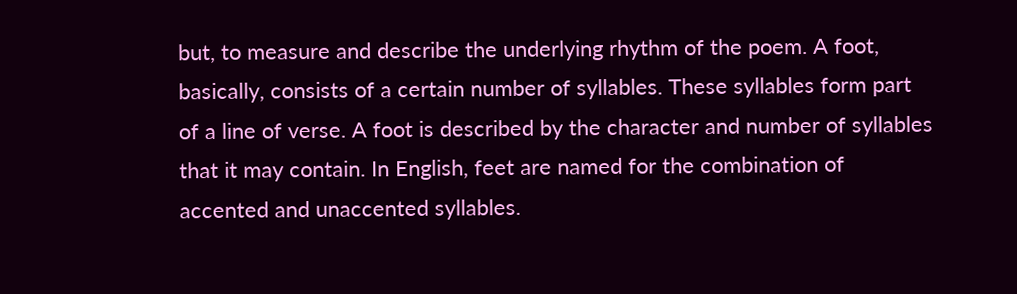but, to measure and describe the underlying rhythm of the poem. A foot, basically, consists of a certain number of syllables. These syllables form part of a line of verse. A foot is described by the character and number of syllables that it may contain. In English, feet are named for the combination of accented and unaccented syllables.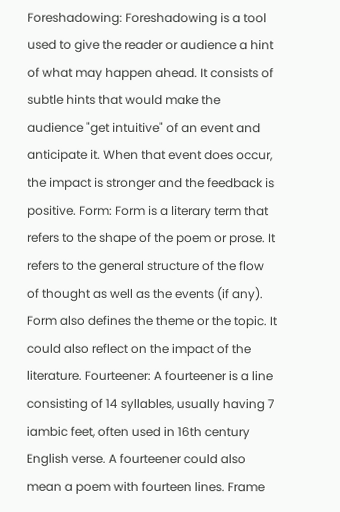Foreshadowing: Foreshadowing is a tool used to give the reader or audience a hint of what may happen ahead. It consists of subtle hints that would make the audience "get intuitive" of an event and anticipate it. When that event does occur, the impact is stronger and the feedback is positive. Form: Form is a literary term that refers to the shape of the poem or prose. It refers to the general structure of the flow of thought as well as the events (if any). Form also defines the theme or the topic. It could also reflect on the impact of the literature. Fourteener: A fourteener is a line consisting of 14 syllables, usually having 7 iambic feet, often used in 16th century English verse. A fourteener could also mean a poem with fourteen lines. Frame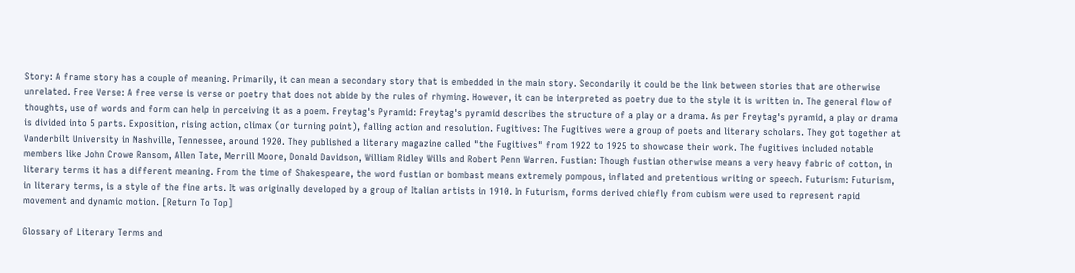Story: A frame story has a couple of meaning. Primarily, it can mean a secondary story that is embedded in the main story. Secondarily it could be the link between stories that are otherwise unrelated. Free Verse: A free verse is verse or poetry that does not abide by the rules of rhyming. However, it can be interpreted as poetry due to the style it is written in. The general flow of thoughts, use of words and form can help in perceiving it as a poem. Freytag's Pyramid: Freytag's pyramid describes the structure of a play or a drama. As per Freytag's pyramid, a play or drama is divided into 5 parts. Exposition, rising action, climax (or turning point), falling action and resolution. Fugitives: The Fugitives were a group of poets and literary scholars. They got together at Vanderbilt University in Nashville, Tennessee, around 1920. They published a literary magazine called "the Fugitives" from 1922 to 1925 to showcase their work. The fugitives included notable members like John Crowe Ransom, Allen Tate, Merrill Moore, Donald Davidson, William Ridley Wills and Robert Penn Warren. Fustian: Though fustian otherwise means a very heavy fabric of cotton, in literary terms it has a different meaning. From the time of Shakespeare, the word fustian or bombast means extremely pompous, inflated and pretentious writing or speech. Futurism: Futurism, in literary terms, is a style of the fine arts. It was originally developed by a group of Italian artists in 1910. In Futurism, forms derived chiefly from cubism were used to represent rapid movement and dynamic motion. [Return To Top]

Glossary of Literary Terms and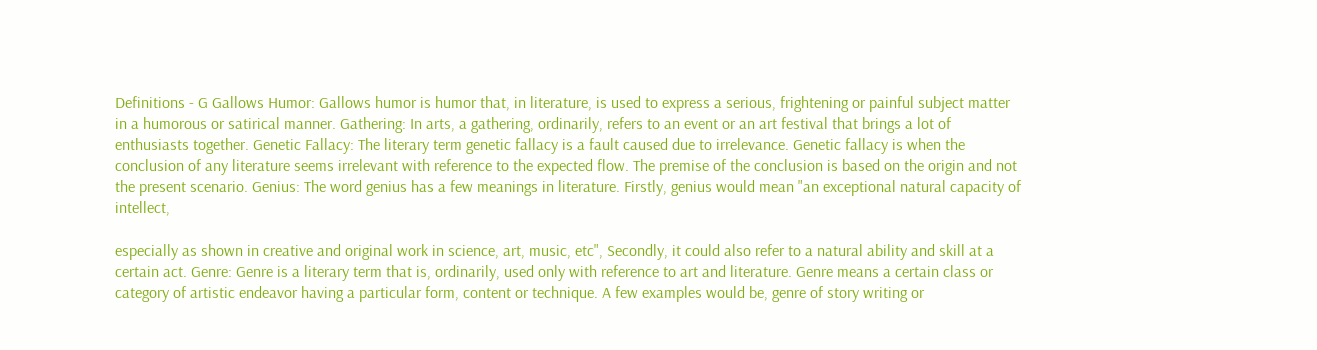Definitions - G Gallows Humor: Gallows humor is humor that, in literature, is used to express a serious, frightening or painful subject matter in a humorous or satirical manner. Gathering: In arts, a gathering, ordinarily, refers to an event or an art festival that brings a lot of enthusiasts together. Genetic Fallacy: The literary term genetic fallacy is a fault caused due to irrelevance. Genetic fallacy is when the conclusion of any literature seems irrelevant with reference to the expected flow. The premise of the conclusion is based on the origin and not the present scenario. Genius: The word genius has a few meanings in literature. Firstly, genius would mean "an exceptional natural capacity of intellect,

especially as shown in creative and original work in science, art, music, etc", Secondly, it could also refer to a natural ability and skill at a certain act. Genre: Genre is a literary term that is, ordinarily, used only with reference to art and literature. Genre means a certain class or category of artistic endeavor having a particular form, content or technique. A few examples would be, genre of story writing or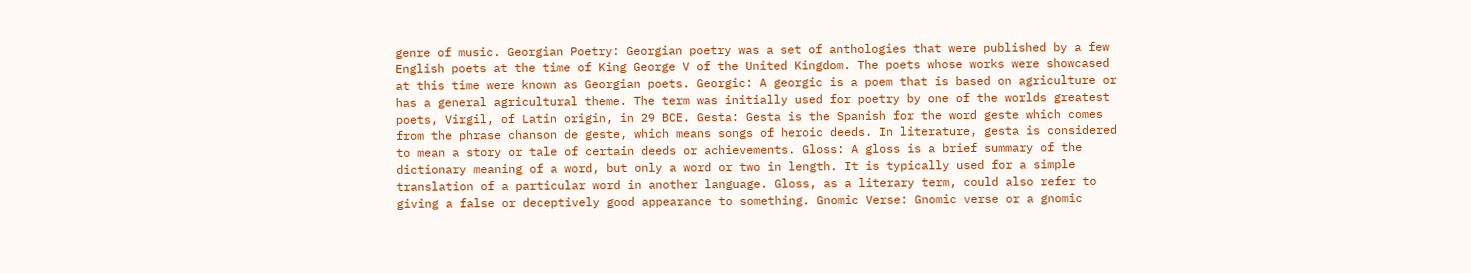genre of music. Georgian Poetry: Georgian poetry was a set of anthologies that were published by a few English poets at the time of King George V of the United Kingdom. The poets whose works were showcased at this time were known as Georgian poets. Georgic: A georgic is a poem that is based on agriculture or has a general agricultural theme. The term was initially used for poetry by one of the worlds greatest poets, Virgil, of Latin origin, in 29 BCE. Gesta: Gesta is the Spanish for the word geste which comes from the phrase chanson de geste, which means songs of heroic deeds. In literature, gesta is considered to mean a story or tale of certain deeds or achievements. Gloss: A gloss is a brief summary of the dictionary meaning of a word, but only a word or two in length. It is typically used for a simple translation of a particular word in another language. Gloss, as a literary term, could also refer to giving a false or deceptively good appearance to something. Gnomic Verse: Gnomic verse or a gnomic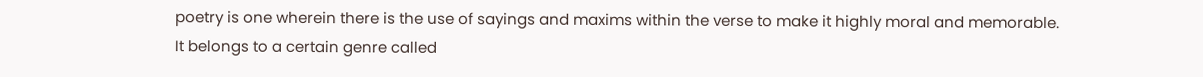poetry is one wherein there is the use of sayings and maxims within the verse to make it highly moral and memorable. It belongs to a certain genre called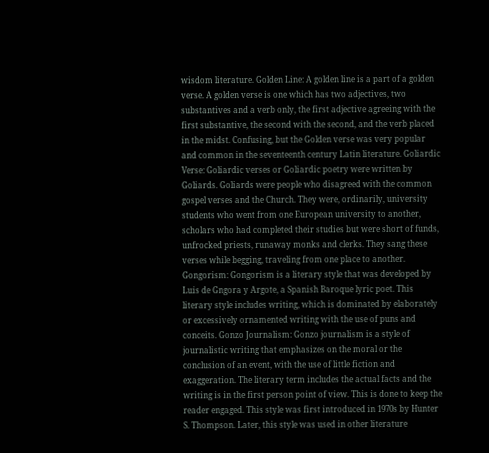wisdom literature. Golden Line: A golden line is a part of a golden verse. A golden verse is one which has two adjectives, two substantives and a verb only, the first adjective agreeing with the first substantive, the second with the second, and the verb placed in the midst. Confusing, but the Golden verse was very popular and common in the seventeenth century Latin literature. Goliardic Verse: Goliardic verses or Goliardic poetry were written by Goliards. Goliards were people who disagreed with the common gospel verses and the Church. They were, ordinarily, university students who went from one European university to another, scholars who had completed their studies but were short of funds, unfrocked priests, runaway monks and clerks. They sang these verses while begging, traveling from one place to another. Gongorism: Gongorism is a literary style that was developed by Luis de Gngora y Argote, a Spanish Baroque lyric poet. This literary style includes writing, which is dominated by elaborately or excessively ornamented writing with the use of puns and conceits. Gonzo Journalism: Gonzo journalism is a style of journalistic writing that emphasizes on the moral or the conclusion of an event, with the use of little fiction and exaggeration. The literary term includes the actual facts and the writing is in the first person point of view. This is done to keep the reader engaged. This style was first introduced in 1970s by Hunter S. Thompson. Later, this style was used in other literature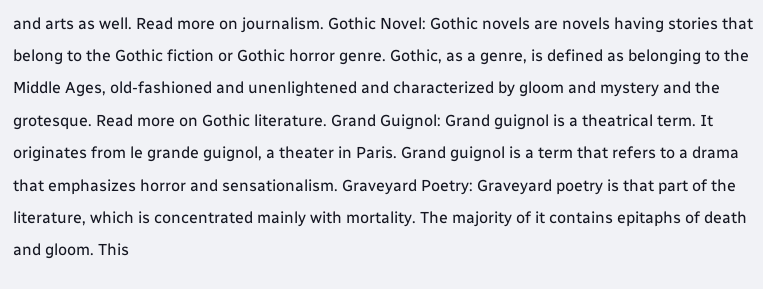and arts as well. Read more on journalism. Gothic Novel: Gothic novels are novels having stories that belong to the Gothic fiction or Gothic horror genre. Gothic, as a genre, is defined as belonging to the Middle Ages, old-fashioned and unenlightened and characterized by gloom and mystery and the grotesque. Read more on Gothic literature. Grand Guignol: Grand guignol is a theatrical term. It originates from le grande guignol, a theater in Paris. Grand guignol is a term that refers to a drama that emphasizes horror and sensationalism. Graveyard Poetry: Graveyard poetry is that part of the literature, which is concentrated mainly with mortality. The majority of it contains epitaphs of death and gloom. This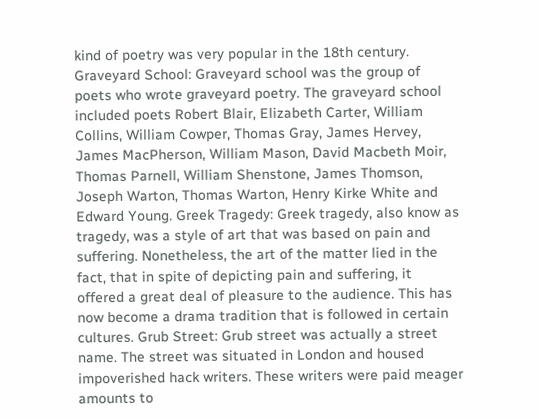kind of poetry was very popular in the 18th century. Graveyard School: Graveyard school was the group of poets who wrote graveyard poetry. The graveyard school included poets Robert Blair, Elizabeth Carter, William Collins, William Cowper, Thomas Gray, James Hervey, James MacPherson, William Mason, David Macbeth Moir, Thomas Parnell, William Shenstone, James Thomson, Joseph Warton, Thomas Warton, Henry Kirke White and Edward Young. Greek Tragedy: Greek tragedy, also know as tragedy, was a style of art that was based on pain and suffering. Nonetheless, the art of the matter lied in the fact, that in spite of depicting pain and suffering, it offered a great deal of pleasure to the audience. This has now become a drama tradition that is followed in certain cultures. Grub Street: Grub street was actually a street name. The street was situated in London and housed impoverished hack writers. These writers were paid meager amounts to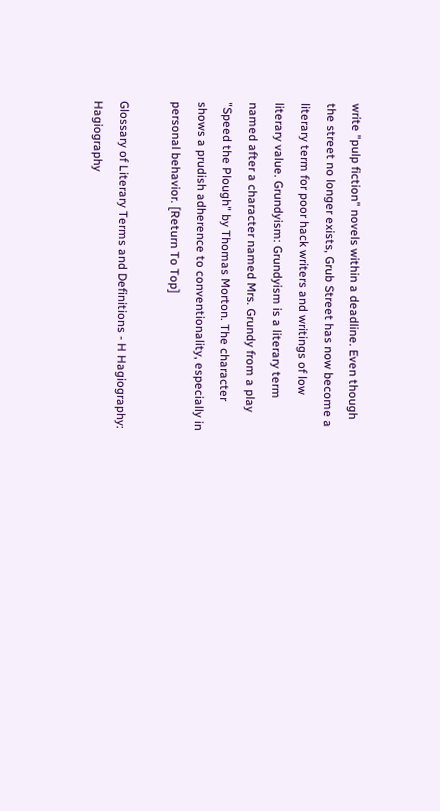write "pulp fiction" novels within a deadline. Even though the street no longer exists, Grub Street has now become a literary term for poor hack writers and writings of low literary value. Grundyism: Grundyism is a literary term named after a character named Mrs. Grundy from a play "Speed the Plough" by Thomas Morton. The character shows a prudish adherence to conventionality, especially in personal behavior. [Return To Top]

Glossary of Literary Terms and Definitions - H Hagiography: Hagiography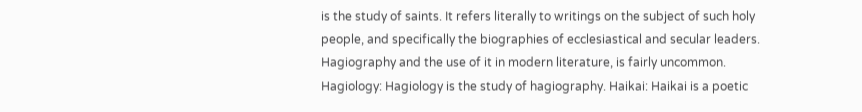is the study of saints. It refers literally to writings on the subject of such holy people, and specifically the biographies of ecclesiastical and secular leaders. Hagiography and the use of it in modern literature, is fairly uncommon. Hagiology: Hagiology is the study of hagiography. Haikai: Haikai is a poetic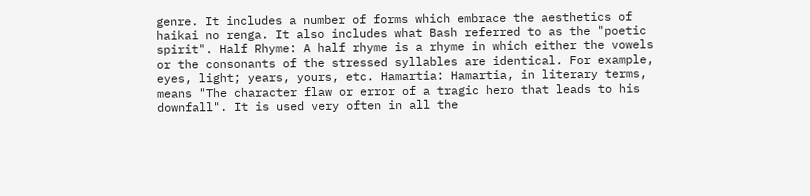genre. It includes a number of forms which embrace the aesthetics of haikai no renga. It also includes what Bash referred to as the "poetic spirit". Half Rhyme: A half rhyme is a rhyme in which either the vowels or the consonants of the stressed syllables are identical. For example, eyes, light; years, yours, etc. Hamartia: Hamartia, in literary terms, means "The character flaw or error of a tragic hero that leads to his downfall". It is used very often in all the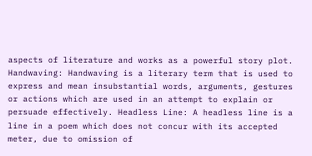aspects of literature and works as a powerful story plot. Handwaving: Handwaving is a literary term that is used to express and mean insubstantial words, arguments, gestures or actions which are used in an attempt to explain or persuade effectively. Headless Line: A headless line is a line in a poem which does not concur with its accepted meter, due to omission of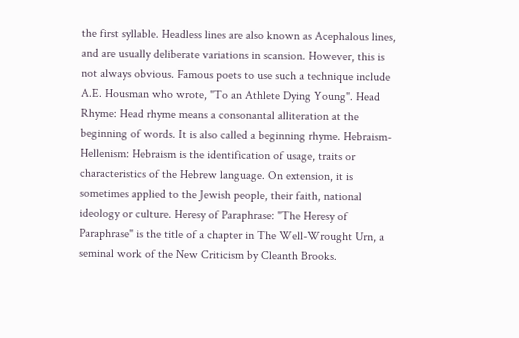the first syllable. Headless lines are also known as Acephalous lines, and are usually deliberate variations in scansion. However, this is not always obvious. Famous poets to use such a technique include A.E. Housman who wrote, "To an Athlete Dying Young". Head Rhyme: Head rhyme means a consonantal alliteration at the beginning of words. It is also called a beginning rhyme. Hebraism-Hellenism: Hebraism is the identification of usage, traits or characteristics of the Hebrew language. On extension, it is sometimes applied to the Jewish people, their faith, national ideology or culture. Heresy of Paraphrase: "The Heresy of Paraphrase" is the title of a chapter in The Well-Wrought Urn, a seminal work of the New Criticism by Cleanth Brooks.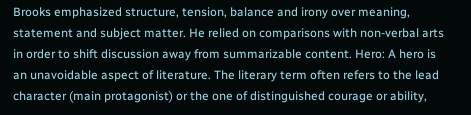Brooks emphasized structure, tension, balance and irony over meaning, statement and subject matter. He relied on comparisons with non-verbal arts in order to shift discussion away from summarizable content. Hero: A hero is an unavoidable aspect of literature. The literary term often refers to the lead character (main protagonist) or the one of distinguished courage or ability,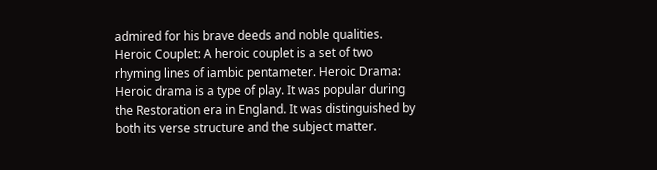admired for his brave deeds and noble qualities. Heroic Couplet: A heroic couplet is a set of two rhyming lines of iambic pentameter. Heroic Drama: Heroic drama is a type of play. It was popular during the Restoration era in England. It was distinguished by both its verse structure and the subject matter.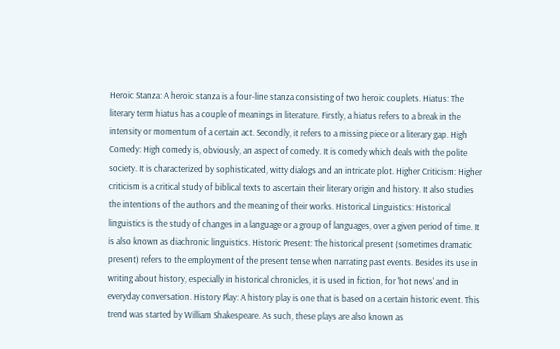Heroic Stanza: A heroic stanza is a four-line stanza consisting of two heroic couplets. Hiatus: The literary term hiatus has a couple of meanings in literature. Firstly, a hiatus refers to a break in the intensity or momentum of a certain act. Secondly, it refers to a missing piece or a literary gap. High Comedy: High comedy is, obviously, an aspect of comedy. It is comedy which deals with the polite society. It is characterized by sophisticated, witty dialogs and an intricate plot. Higher Criticism: Higher criticism is a critical study of biblical texts to ascertain their literary origin and history. It also studies the intentions of the authors and the meaning of their works. Historical Linguistics: Historical linguistics is the study of changes in a language or a group of languages, over a given period of time. It is also known as diachronic linguistics. Historic Present: The historical present (sometimes dramatic present) refers to the employment of the present tense when narrating past events. Besides its use in writing about history, especially in historical chronicles, it is used in fiction, for 'hot news' and in everyday conversation. History Play: A history play is one that is based on a certain historic event. This trend was started by William Shakespeare. As such, these plays are also known as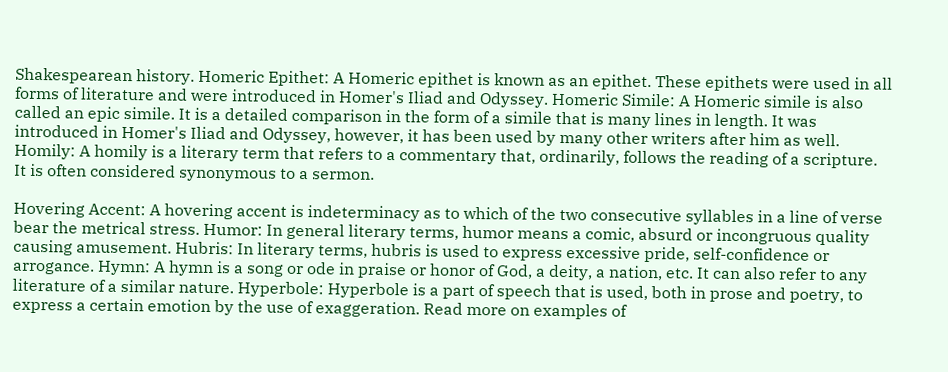Shakespearean history. Homeric Epithet: A Homeric epithet is known as an epithet. These epithets were used in all forms of literature and were introduced in Homer's Iliad and Odyssey. Homeric Simile: A Homeric simile is also called an epic simile. It is a detailed comparison in the form of a simile that is many lines in length. It was introduced in Homer's Iliad and Odyssey, however, it has been used by many other writers after him as well. Homily: A homily is a literary term that refers to a commentary that, ordinarily, follows the reading of a scripture. It is often considered synonymous to a sermon.

Hovering Accent: A hovering accent is indeterminacy as to which of the two consecutive syllables in a line of verse bear the metrical stress. Humor: In general literary terms, humor means a comic, absurd or incongruous quality causing amusement. Hubris: In literary terms, hubris is used to express excessive pride, self-confidence or arrogance. Hymn: A hymn is a song or ode in praise or honor of God, a deity, a nation, etc. It can also refer to any literature of a similar nature. Hyperbole: Hyperbole is a part of speech that is used, both in prose and poetry, to express a certain emotion by the use of exaggeration. Read more on examples of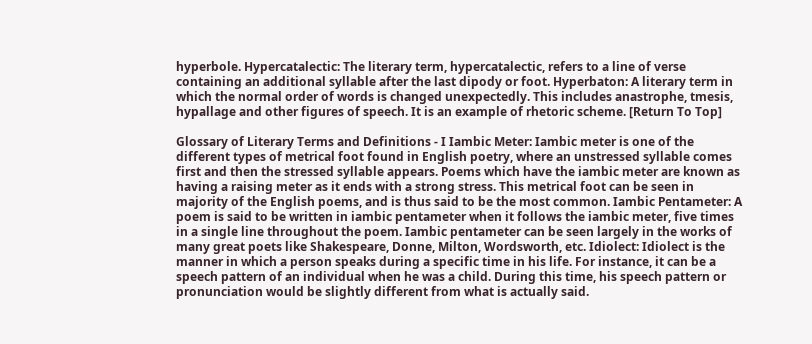hyperbole. Hypercatalectic: The literary term, hypercatalectic, refers to a line of verse containing an additional syllable after the last dipody or foot. Hyperbaton: A literary term in which the normal order of words is changed unexpectedly. This includes anastrophe, tmesis, hypallage and other figures of speech. It is an example of rhetoric scheme. [Return To Top]

Glossary of Literary Terms and Definitions - I Iambic Meter: Iambic meter is one of the different types of metrical foot found in English poetry, where an unstressed syllable comes first and then the stressed syllable appears. Poems which have the iambic meter are known as having a raising meter as it ends with a strong stress. This metrical foot can be seen in majority of the English poems, and is thus said to be the most common. Iambic Pentameter: A poem is said to be written in iambic pentameter when it follows the iambic meter, five times in a single line throughout the poem. Iambic pentameter can be seen largely in the works of many great poets like Shakespeare, Donne, Milton, Wordsworth, etc. Idiolect: Idiolect is the manner in which a person speaks during a specific time in his life. For instance, it can be a speech pattern of an individual when he was a child. During this time, his speech pattern or pronunciation would be slightly different from what is actually said.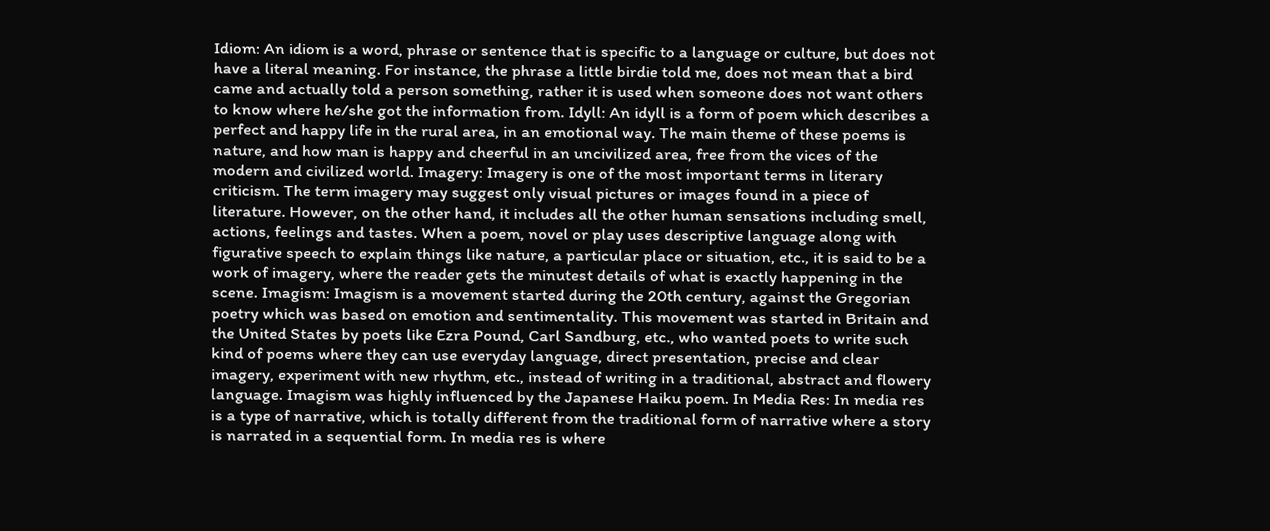Idiom: An idiom is a word, phrase or sentence that is specific to a language or culture, but does not have a literal meaning. For instance, the phrase a little birdie told me, does not mean that a bird came and actually told a person something, rather it is used when someone does not want others to know where he/she got the information from. Idyll: An idyll is a form of poem which describes a perfect and happy life in the rural area, in an emotional way. The main theme of these poems is nature, and how man is happy and cheerful in an uncivilized area, free from the vices of the modern and civilized world. Imagery: Imagery is one of the most important terms in literary criticism. The term imagery may suggest only visual pictures or images found in a piece of literature. However, on the other hand, it includes all the other human sensations including smell, actions, feelings and tastes. When a poem, novel or play uses descriptive language along with figurative speech to explain things like nature, a particular place or situation, etc., it is said to be a work of imagery, where the reader gets the minutest details of what is exactly happening in the scene. Imagism: Imagism is a movement started during the 20th century, against the Gregorian poetry which was based on emotion and sentimentality. This movement was started in Britain and the United States by poets like Ezra Pound, Carl Sandburg, etc., who wanted poets to write such kind of poems where they can use everyday language, direct presentation, precise and clear imagery, experiment with new rhythm, etc., instead of writing in a traditional, abstract and flowery language. Imagism was highly influenced by the Japanese Haiku poem. In Media Res: In media res is a type of narrative, which is totally different from the traditional form of narrative where a story is narrated in a sequential form. In media res is where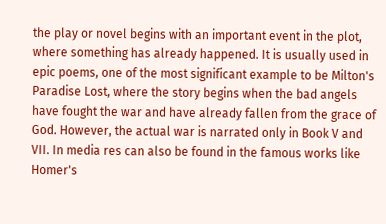the play or novel begins with an important event in the plot, where something has already happened. It is usually used in epic poems, one of the most significant example to be Milton's Paradise Lost, where the story begins when the bad angels have fought the war and have already fallen from the grace of God. However, the actual war is narrated only in Book V and VII. In media res can also be found in the famous works like Homer's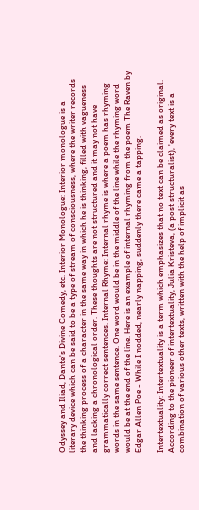Odyssey and Iliad, Dante's Divine Comedy, etc. Interior Monologue: Interior monologue is a literary device which can be said to be a type of stream of consciousness, where the writer records the thinking process of a character in the same way in which he is thinking, filled with vagueness and lacking a chronological order. These thoughts are not structured and it may not have grammatically correct sentences. Internal Rhyme: Internal rhyme is where a poem has rhyming words in the same sentence. One word would be in the middle of the line while the rhyming word would be at the end of the line. Here is an example of internal rhyming from the poem The Raven by Edgar Allen Poe - While I nodded, nearly napping, suddenly there came a tapping.

Intertextuality: Intertextuality is a term which emphasizes that no text can be claimed as original. According to the pioneer of intertextuality, Julia Kristeva, (a post structuralist), 'every text is a combination of various other texts, written with the help of implicit as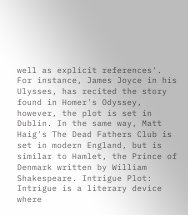well as explicit references'. For instance, James Joyce in his Ulysses, has recited the story found in Homer's Odyssey, however, the plot is set in Dublin. In the same way, Matt Haig's The Dead Fathers Club is set in modern England, but is similar to Hamlet, the Prince of Denmark written by William Shakespeare. Intrigue Plot: Intrigue is a literary device where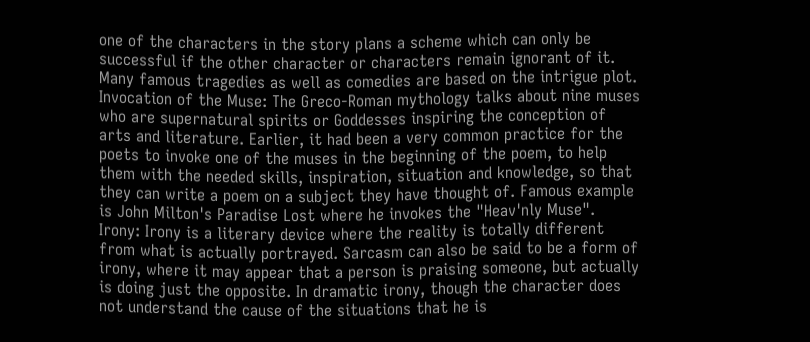one of the characters in the story plans a scheme which can only be successful if the other character or characters remain ignorant of it. Many famous tragedies as well as comedies are based on the intrigue plot. Invocation of the Muse: The Greco-Roman mythology talks about nine muses who are supernatural spirits or Goddesses inspiring the conception of arts and literature. Earlier, it had been a very common practice for the poets to invoke one of the muses in the beginning of the poem, to help them with the needed skills, inspiration, situation and knowledge, so that they can write a poem on a subject they have thought of. Famous example is John Milton's Paradise Lost where he invokes the "Heav'nly Muse". Irony: Irony is a literary device where the reality is totally different from what is actually portrayed. Sarcasm can also be said to be a form of irony, where it may appear that a person is praising someone, but actually is doing just the opposite. In dramatic irony, though the character does not understand the cause of the situations that he is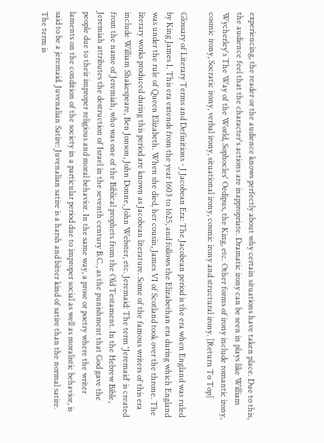experiencing, the reader or the audience knows perfectly about why certain situations have taken place. Due to this, the audience feel that the character's actions are inappropriate. Dramatic irony can be seen in plays like William Wycherley's The Way of the World, Sophocles' Oedipus, the King, etc. Other forms of irony include romantic irony, cosmic irony, Socratic irony, verbal irony, situational irony, cosmic irony and structural irony. [Return To Top]

Glossary of Literary Terms and Definitions - J Jacobean Era: The Jacobean period is the era when England was ruled by King James I. This era extends from the year 1603 to 1625, and follows the Elizabethan era during which England was under the rule of Queen Elizabeth. When she died, her cousin, James VI of Scotland took over the throne. The literary works produced during this period are known as Jacobean literature. Some of the famous writers of this era include William Shakespeare, Ben Jonson, John Donne, John Webster, etc. Jeremaid: The term 'Jeremaid' is created from the name of Jeremiah, who was one of the Biblical prophets from the Old Testament. In the Hebrew Bible, Jeremiah attributes the destruction of Israel in the seventh century B.C., as the punishment that God gave the people due to their improper religious and moral behavior. In the same way, a prose or poetry where the writer laments on the condition of the society in a particular period due to improper social as well as moralistic behavior, is said to be a jeremaid. Juvenalian Satire: Juvenalian satire is a harsh and bitter kind of satire than the normal satire. The term is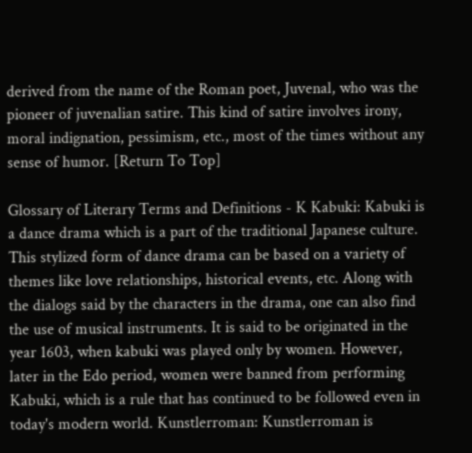derived from the name of the Roman poet, Juvenal, who was the pioneer of juvenalian satire. This kind of satire involves irony, moral indignation, pessimism, etc., most of the times without any sense of humor. [Return To Top]

Glossary of Literary Terms and Definitions - K Kabuki: Kabuki is a dance drama which is a part of the traditional Japanese culture. This stylized form of dance drama can be based on a variety of themes like love relationships, historical events, etc. Along with the dialogs said by the characters in the drama, one can also find the use of musical instruments. It is said to be originated in the year 1603, when kabuki was played only by women. However, later in the Edo period, women were banned from performing Kabuki, which is a rule that has continued to be followed even in today's modern world. Kunstlerroman: Kunstlerroman is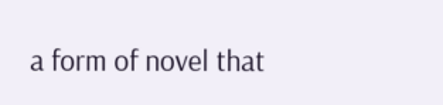a form of novel that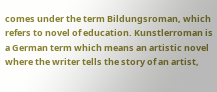comes under the term Bildungsroman, which refers to novel of education. Kunstlerroman is a German term which means an artistic novel where the writer tells the story of an artist,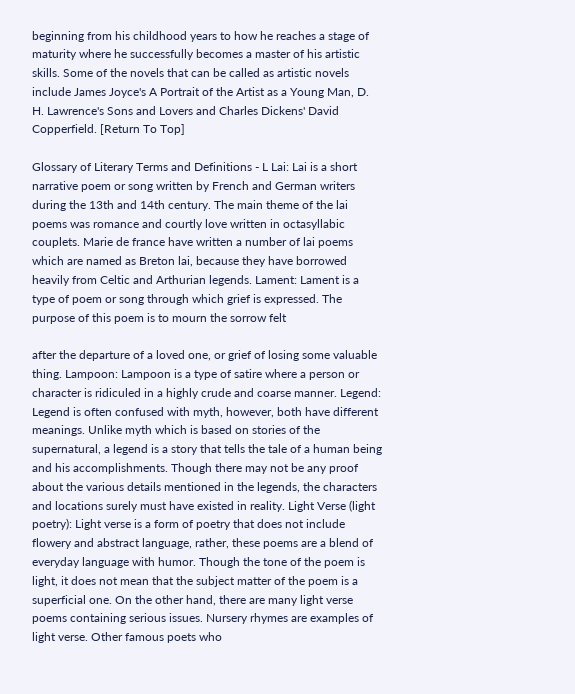beginning from his childhood years to how he reaches a stage of maturity where he successfully becomes a master of his artistic skills. Some of the novels that can be called as artistic novels include James Joyce's A Portrait of the Artist as a Young Man, D. H. Lawrence's Sons and Lovers and Charles Dickens' David Copperfield. [Return To Top]

Glossary of Literary Terms and Definitions - L Lai: Lai is a short narrative poem or song written by French and German writers during the 13th and 14th century. The main theme of the lai poems was romance and courtly love written in octasyllabic couplets. Marie de france have written a number of lai poems which are named as Breton lai, because they have borrowed heavily from Celtic and Arthurian legends. Lament: Lament is a type of poem or song through which grief is expressed. The purpose of this poem is to mourn the sorrow felt

after the departure of a loved one, or grief of losing some valuable thing. Lampoon: Lampoon is a type of satire where a person or character is ridiculed in a highly crude and coarse manner. Legend: Legend is often confused with myth, however, both have different meanings. Unlike myth which is based on stories of the supernatural, a legend is a story that tells the tale of a human being and his accomplishments. Though there may not be any proof about the various details mentioned in the legends, the characters and locations surely must have existed in reality. Light Verse (light poetry): Light verse is a form of poetry that does not include flowery and abstract language, rather, these poems are a blend of everyday language with humor. Though the tone of the poem is light, it does not mean that the subject matter of the poem is a superficial one. On the other hand, there are many light verse poems containing serious issues. Nursery rhymes are examples of light verse. Other famous poets who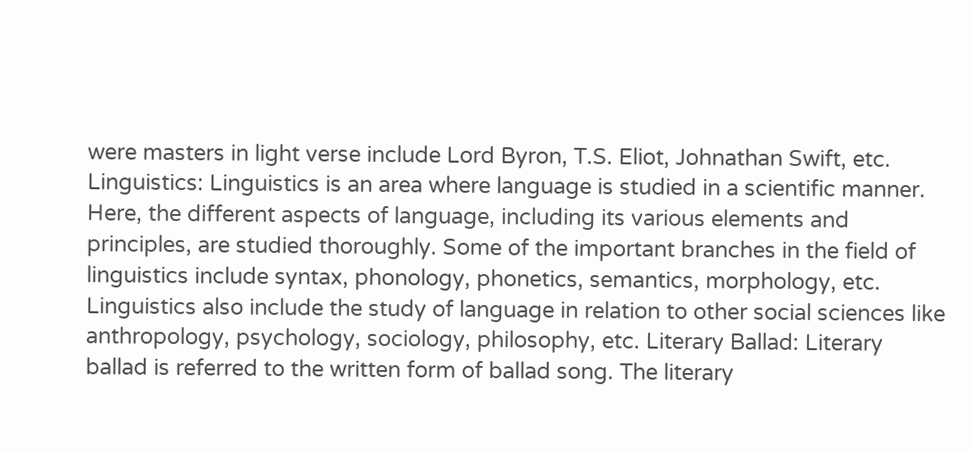were masters in light verse include Lord Byron, T.S. Eliot, Johnathan Swift, etc. Linguistics: Linguistics is an area where language is studied in a scientific manner. Here, the different aspects of language, including its various elements and principles, are studied thoroughly. Some of the important branches in the field of linguistics include syntax, phonology, phonetics, semantics, morphology, etc. Linguistics also include the study of language in relation to other social sciences like anthropology, psychology, sociology, philosophy, etc. Literary Ballad: Literary ballad is referred to the written form of ballad song. The literary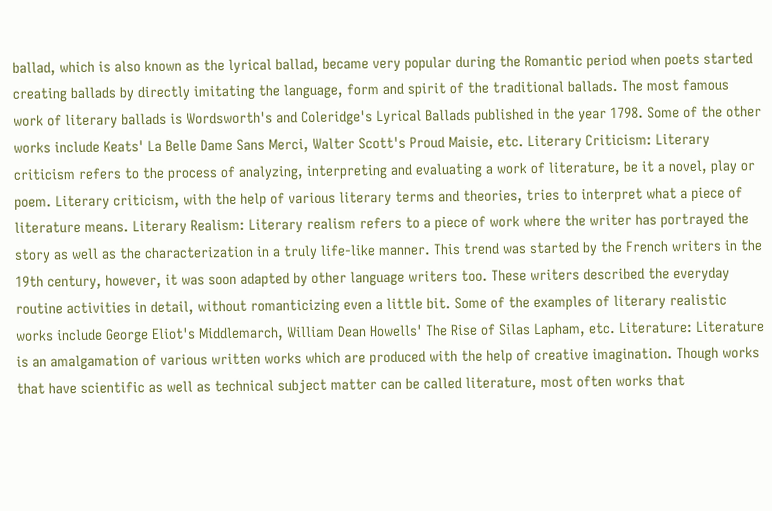ballad, which is also known as the lyrical ballad, became very popular during the Romantic period when poets started creating ballads by directly imitating the language, form and spirit of the traditional ballads. The most famous work of literary ballads is Wordsworth's and Coleridge's Lyrical Ballads published in the year 1798. Some of the other works include Keats' La Belle Dame Sans Merci, Walter Scott's Proud Maisie, etc. Literary Criticism: Literary criticism refers to the process of analyzing, interpreting and evaluating a work of literature, be it a novel, play or poem. Literary criticism, with the help of various literary terms and theories, tries to interpret what a piece of literature means. Literary Realism: Literary realism refers to a piece of work where the writer has portrayed the story as well as the characterization in a truly life-like manner. This trend was started by the French writers in the 19th century, however, it was soon adapted by other language writers too. These writers described the everyday routine activities in detail, without romanticizing even a little bit. Some of the examples of literary realistic works include George Eliot's Middlemarch, William Dean Howells' The Rise of Silas Lapham, etc. Literature: Literature is an amalgamation of various written works which are produced with the help of creative imagination. Though works that have scientific as well as technical subject matter can be called literature, most often works that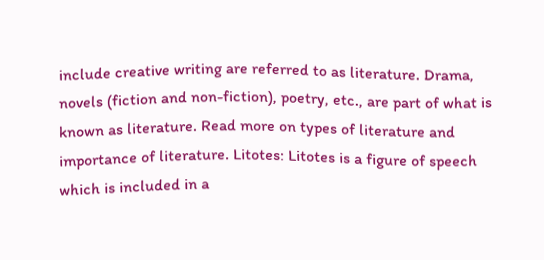include creative writing are referred to as literature. Drama, novels (fiction and non-fiction), poetry, etc., are part of what is known as literature. Read more on types of literature and importance of literature. Litotes: Litotes is a figure of speech which is included in a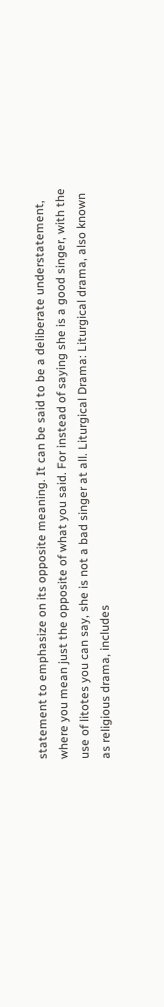statement to emphasize on its opposite meaning. It can be said to be a deliberate understatement, where you mean just the opposite of what you said. For instead of saying she is a good singer, with the use of litotes you can say, she is not a bad singer at all. Liturgical Drama: Liturgical drama, also known as religious drama, includes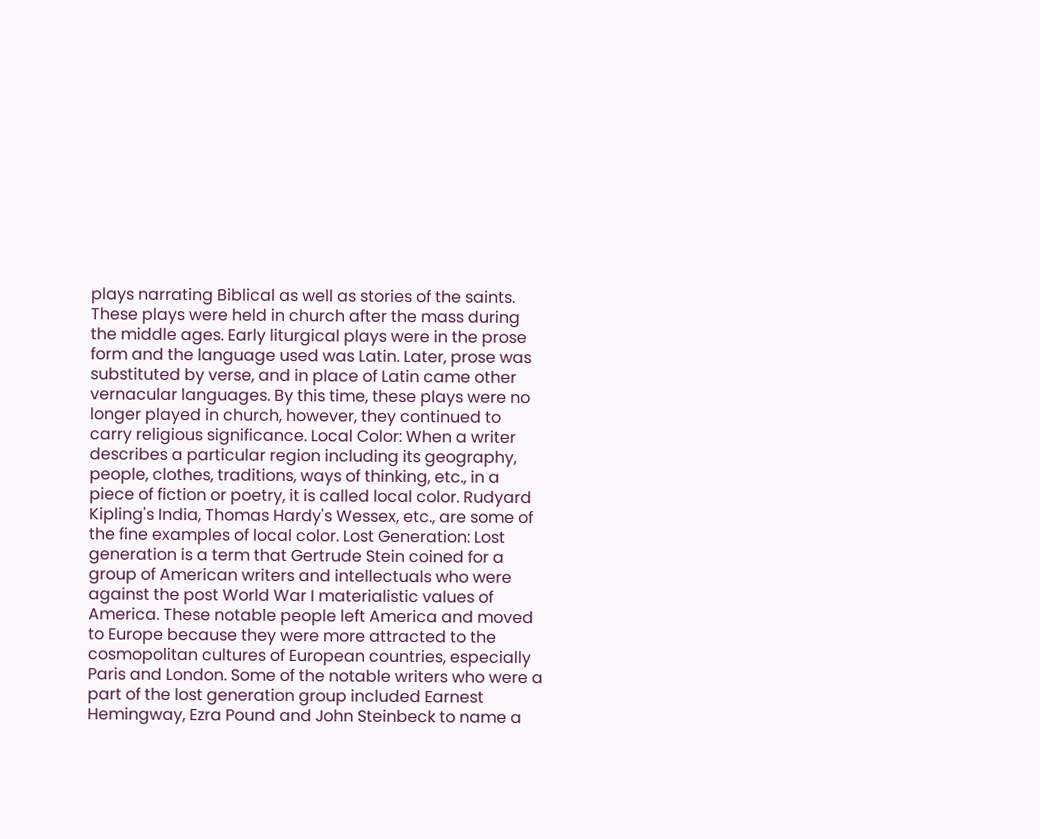plays narrating Biblical as well as stories of the saints. These plays were held in church after the mass during the middle ages. Early liturgical plays were in the prose form and the language used was Latin. Later, prose was substituted by verse, and in place of Latin came other vernacular languages. By this time, these plays were no longer played in church, however, they continued to carry religious significance. Local Color: When a writer describes a particular region including its geography, people, clothes, traditions, ways of thinking, etc., in a piece of fiction or poetry, it is called local color. Rudyard Kipling's India, Thomas Hardy's Wessex, etc., are some of the fine examples of local color. Lost Generation: Lost generation is a term that Gertrude Stein coined for a group of American writers and intellectuals who were against the post World War I materialistic values of America. These notable people left America and moved to Europe because they were more attracted to the cosmopolitan cultures of European countries, especially Paris and London. Some of the notable writers who were a part of the lost generation group included Earnest Hemingway, Ezra Pound and John Steinbeck to name a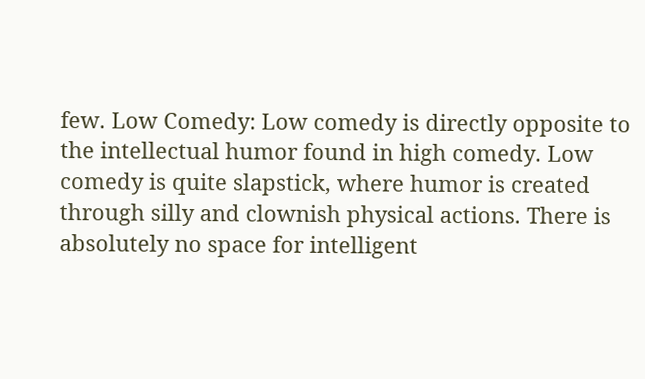few. Low Comedy: Low comedy is directly opposite to the intellectual humor found in high comedy. Low comedy is quite slapstick, where humor is created through silly and clownish physical actions. There is absolutely no space for intelligent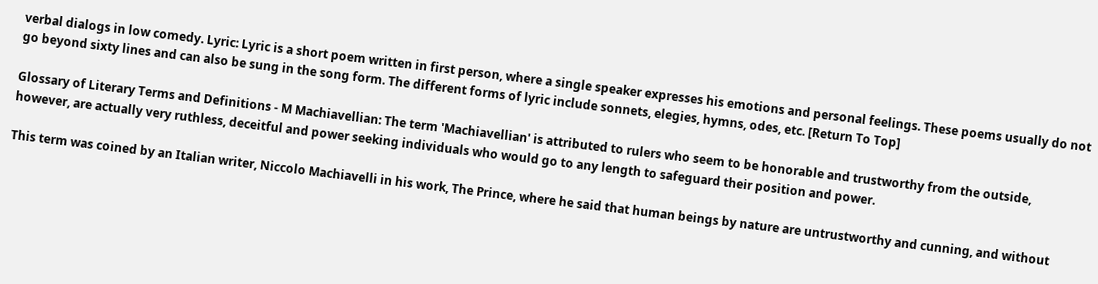verbal dialogs in low comedy. Lyric: Lyric is a short poem written in first person, where a single speaker expresses his emotions and personal feelings. These poems usually do not go beyond sixty lines and can also be sung in the song form. The different forms of lyric include sonnets, elegies, hymns, odes, etc. [Return To Top]

Glossary of Literary Terms and Definitions - M Machiavellian: The term 'Machiavellian' is attributed to rulers who seem to be honorable and trustworthy from the outside, however, are actually very ruthless, deceitful and power seeking individuals who would go to any length to safeguard their position and power.

This term was coined by an Italian writer, Niccolo Machiavelli in his work, The Prince, where he said that human beings by nature are untrustworthy and cunning, and without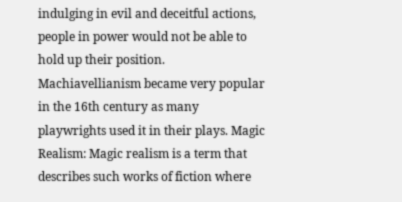indulging in evil and deceitful actions, people in power would not be able to hold up their position. Machiavellianism became very popular in the 16th century as many playwrights used it in their plays. Magic Realism: Magic realism is a term that describes such works of fiction where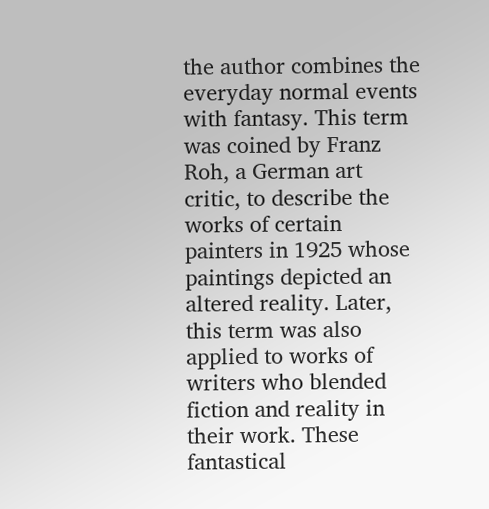the author combines the everyday normal events with fantasy. This term was coined by Franz Roh, a German art critic, to describe the works of certain painters in 1925 whose paintings depicted an altered reality. Later, this term was also applied to works of writers who blended fiction and reality in their work. These fantastical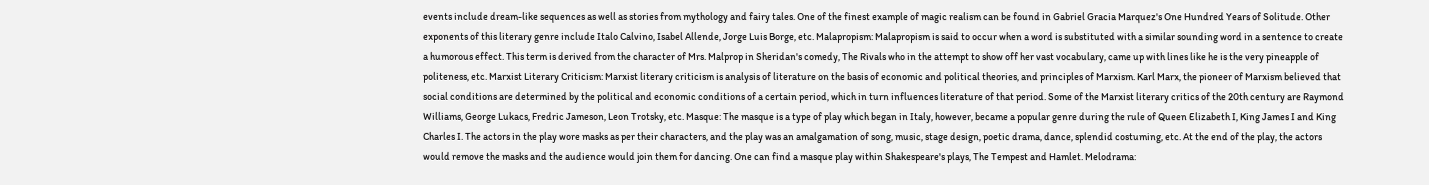events include dream-like sequences as well as stories from mythology and fairy tales. One of the finest example of magic realism can be found in Gabriel Gracia Marquez's One Hundred Years of Solitude. Other exponents of this literary genre include Italo Calvino, Isabel Allende, Jorge Luis Borge, etc. Malapropism: Malapropism is said to occur when a word is substituted with a similar sounding word in a sentence to create a humorous effect. This term is derived from the character of Mrs. Malprop in Sheridan's comedy, The Rivals who in the attempt to show off her vast vocabulary, came up with lines like he is the very pineapple of politeness, etc. Marxist Literary Criticism: Marxist literary criticism is analysis of literature on the basis of economic and political theories, and principles of Marxism. Karl Marx, the pioneer of Marxism believed that social conditions are determined by the political and economic conditions of a certain period, which in turn influences literature of that period. Some of the Marxist literary critics of the 20th century are Raymond Williams, George Lukacs, Fredric Jameson, Leon Trotsky, etc. Masque: The masque is a type of play which began in Italy, however, became a popular genre during the rule of Queen Elizabeth I, King James I and King Charles I. The actors in the play wore masks as per their characters, and the play was an amalgamation of song, music, stage design, poetic drama, dance, splendid costuming, etc. At the end of the play, the actors would remove the masks and the audience would join them for dancing. One can find a masque play within Shakespeare's plays, The Tempest and Hamlet. Melodrama: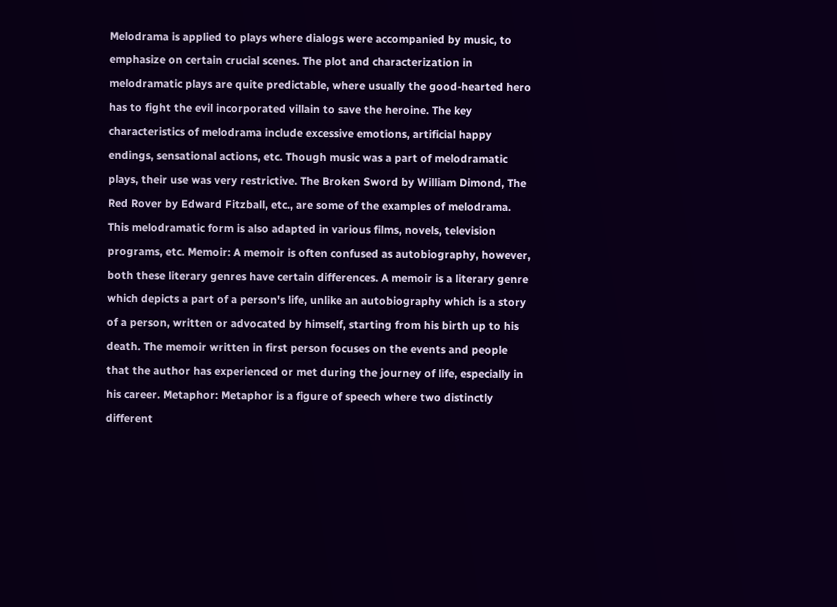Melodrama is applied to plays where dialogs were accompanied by music, to emphasize on certain crucial scenes. The plot and characterization in melodramatic plays are quite predictable, where usually the good-hearted hero has to fight the evil incorporated villain to save the heroine. The key characteristics of melodrama include excessive emotions, artificial happy endings, sensational actions, etc. Though music was a part of melodramatic plays, their use was very restrictive. The Broken Sword by William Dimond, The Red Rover by Edward Fitzball, etc., are some of the examples of melodrama. This melodramatic form is also adapted in various films, novels, television programs, etc. Memoir: A memoir is often confused as autobiography, however, both these literary genres have certain differences. A memoir is a literary genre which depicts a part of a person's life, unlike an autobiography which is a story of a person, written or advocated by himself, starting from his birth up to his death. The memoir written in first person focuses on the events and people that the author has experienced or met during the journey of life, especially in his career. Metaphor: Metaphor is a figure of speech where two distinctly different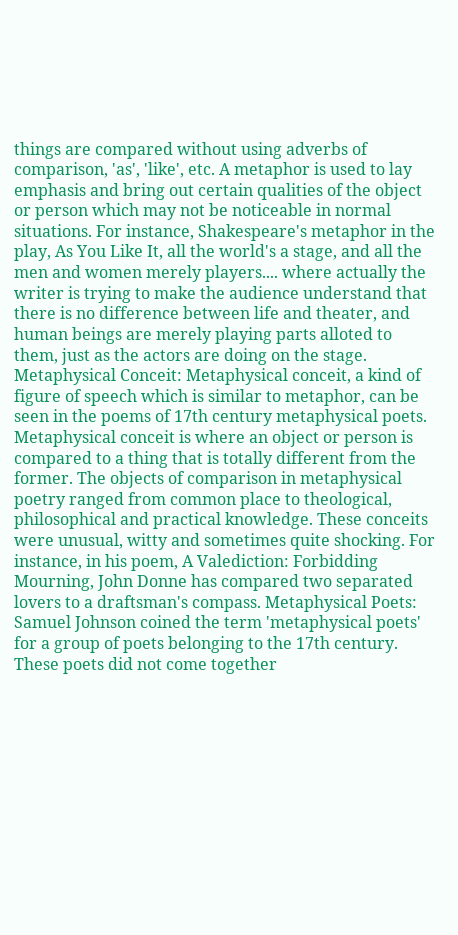things are compared without using adverbs of comparison, 'as', 'like', etc. A metaphor is used to lay emphasis and bring out certain qualities of the object or person which may not be noticeable in normal situations. For instance, Shakespeare's metaphor in the play, As You Like It, all the world's a stage, and all the men and women merely players.... where actually the writer is trying to make the audience understand that there is no difference between life and theater, and human beings are merely playing parts alloted to them, just as the actors are doing on the stage. Metaphysical Conceit: Metaphysical conceit, a kind of figure of speech which is similar to metaphor, can be seen in the poems of 17th century metaphysical poets. Metaphysical conceit is where an object or person is compared to a thing that is totally different from the former. The objects of comparison in metaphysical poetry ranged from common place to theological, philosophical and practical knowledge. These conceits were unusual, witty and sometimes quite shocking. For instance, in his poem, A Valediction: Forbidding Mourning, John Donne has compared two separated lovers to a draftsman's compass. Metaphysical Poets: Samuel Johnson coined the term 'metaphysical poets' for a group of poets belonging to the 17th century. These poets did not come together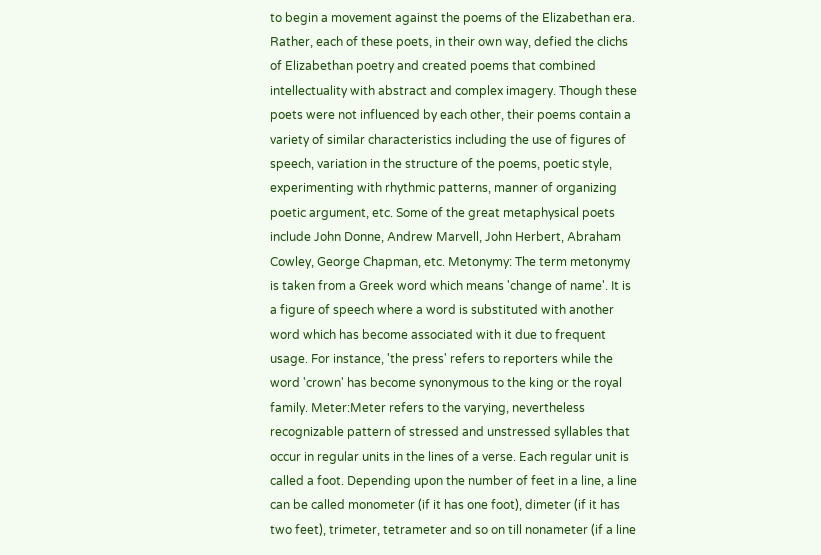to begin a movement against the poems of the Elizabethan era. Rather, each of these poets, in their own way, defied the clichs of Elizabethan poetry and created poems that combined intellectuality with abstract and complex imagery. Though these poets were not influenced by each other, their poems contain a variety of similar characteristics including the use of figures of speech, variation in the structure of the poems, poetic style, experimenting with rhythmic patterns, manner of organizing poetic argument, etc. Some of the great metaphysical poets include John Donne, Andrew Marvell, John Herbert, Abraham Cowley, George Chapman, etc. Metonymy: The term metonymy is taken from a Greek word which means 'change of name'. It is a figure of speech where a word is substituted with another word which has become associated with it due to frequent usage. For instance, 'the press' refers to reporters while the word 'crown' has become synonymous to the king or the royal family. Meter:Meter refers to the varying, nevertheless recognizable pattern of stressed and unstressed syllables that occur in regular units in the lines of a verse. Each regular unit is called a foot. Depending upon the number of feet in a line, a line can be called monometer (if it has one foot), dimeter (if it has two feet), trimeter, tetrameter and so on till nonameter (if a line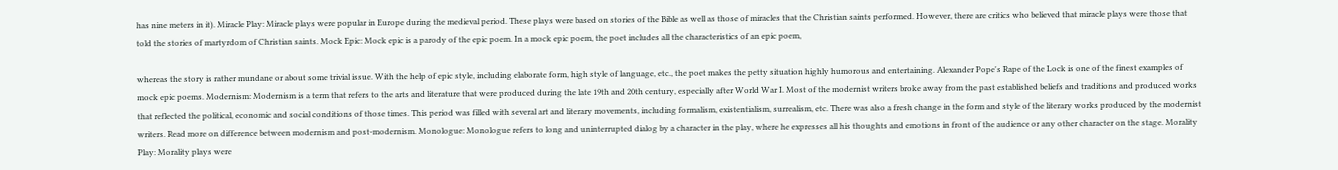has nine meters in it). Miracle Play: Miracle plays were popular in Europe during the medieval period. These plays were based on stories of the Bible as well as those of miracles that the Christian saints performed. However, there are critics who believed that miracle plays were those that told the stories of martyrdom of Christian saints. Mock Epic: Mock epic is a parody of the epic poem. In a mock epic poem, the poet includes all the characteristics of an epic poem,

whereas the story is rather mundane or about some trivial issue. With the help of epic style, including elaborate form, high style of language, etc., the poet makes the petty situation highly humorous and entertaining. Alexander Pope's Rape of the Lock is one of the finest examples of mock epic poems. Modernism: Modernism is a term that refers to the arts and literature that were produced during the late 19th and 20th century, especially after World War I. Most of the modernist writers broke away from the past established beliefs and traditions and produced works that reflected the political, economic and social conditions of those times. This period was filled with several art and literary movements, including formalism, existentialism, surrealism, etc. There was also a fresh change in the form and style of the literary works produced by the modernist writers. Read more on difference between modernism and post-modernism. Monologue: Monologue refers to long and uninterrupted dialog by a character in the play, where he expresses all his thoughts and emotions in front of the audience or any other character on the stage. Morality Play: Morality plays were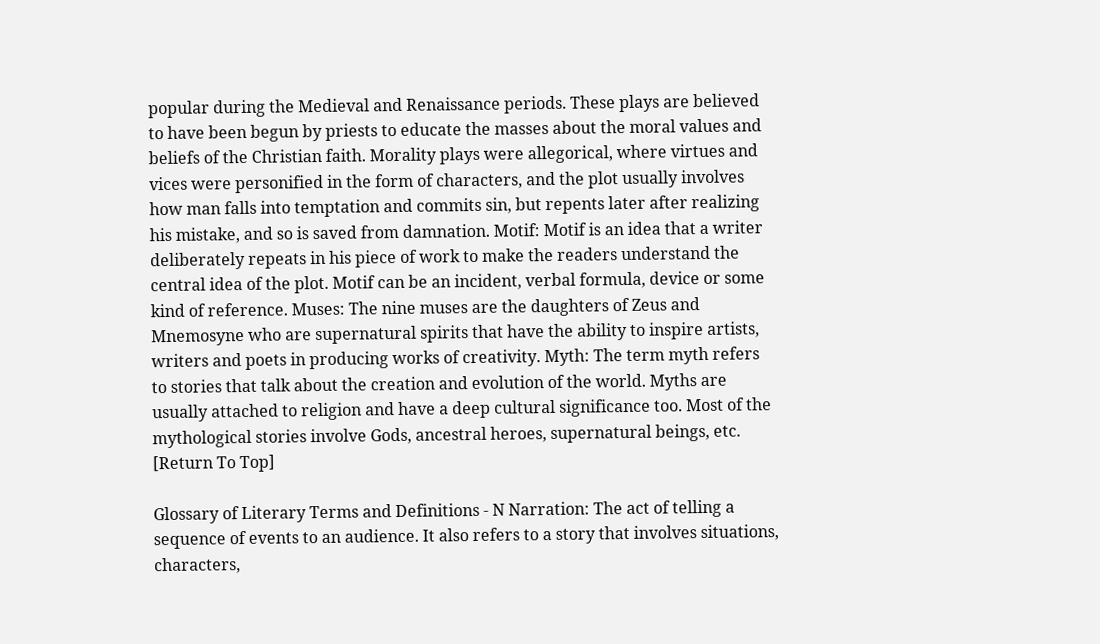popular during the Medieval and Renaissance periods. These plays are believed to have been begun by priests to educate the masses about the moral values and beliefs of the Christian faith. Morality plays were allegorical, where virtues and vices were personified in the form of characters, and the plot usually involves how man falls into temptation and commits sin, but repents later after realizing his mistake, and so is saved from damnation. Motif: Motif is an idea that a writer deliberately repeats in his piece of work to make the readers understand the central idea of the plot. Motif can be an incident, verbal formula, device or some kind of reference. Muses: The nine muses are the daughters of Zeus and Mnemosyne who are supernatural spirits that have the ability to inspire artists, writers and poets in producing works of creativity. Myth: The term myth refers to stories that talk about the creation and evolution of the world. Myths are usually attached to religion and have a deep cultural significance too. Most of the mythological stories involve Gods, ancestral heroes, supernatural beings, etc. [Return To Top]

Glossary of Literary Terms and Definitions - N Narration: The act of telling a sequence of events to an audience. It also refers to a story that involves situations, characters,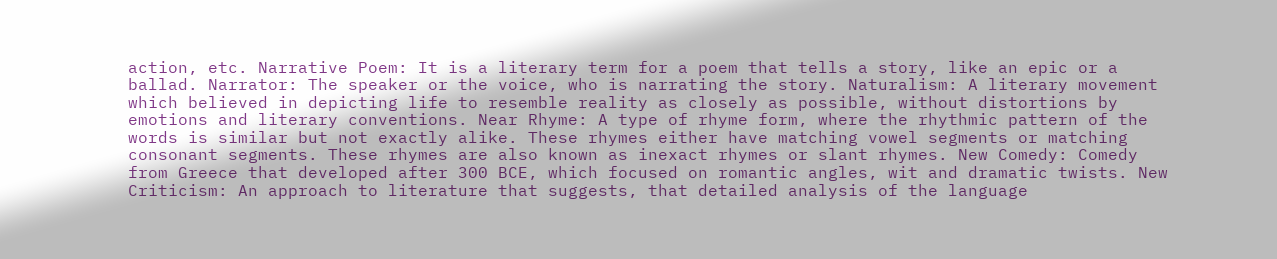action, etc. Narrative Poem: It is a literary term for a poem that tells a story, like an epic or a ballad. Narrator: The speaker or the voice, who is narrating the story. Naturalism: A literary movement which believed in depicting life to resemble reality as closely as possible, without distortions by emotions and literary conventions. Near Rhyme: A type of rhyme form, where the rhythmic pattern of the words is similar but not exactly alike. These rhymes either have matching vowel segments or matching consonant segments. These rhymes are also known as inexact rhymes or slant rhymes. New Comedy: Comedy from Greece that developed after 300 BCE, which focused on romantic angles, wit and dramatic twists. New Criticism: An approach to literature that suggests, that detailed analysis of the language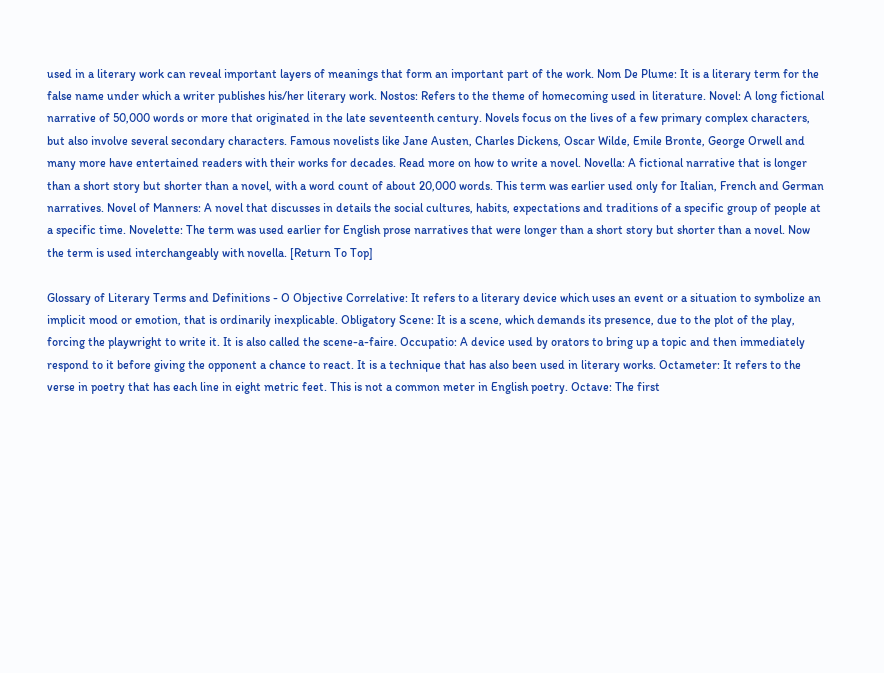used in a literary work can reveal important layers of meanings that form an important part of the work. Nom De Plume: It is a literary term for the false name under which a writer publishes his/her literary work. Nostos: Refers to the theme of homecoming used in literature. Novel: A long fictional narrative of 50,000 words or more that originated in the late seventeenth century. Novels focus on the lives of a few primary complex characters, but also involve several secondary characters. Famous novelists like Jane Austen, Charles Dickens, Oscar Wilde, Emile Bronte, George Orwell and many more have entertained readers with their works for decades. Read more on how to write a novel. Novella: A fictional narrative that is longer than a short story but shorter than a novel, with a word count of about 20,000 words. This term was earlier used only for Italian, French and German narratives. Novel of Manners: A novel that discusses in details the social cultures, habits, expectations and traditions of a specific group of people at a specific time. Novelette: The term was used earlier for English prose narratives that were longer than a short story but shorter than a novel. Now the term is used interchangeably with novella. [Return To Top]

Glossary of Literary Terms and Definitions - O Objective Correlative: It refers to a literary device which uses an event or a situation to symbolize an implicit mood or emotion, that is ordinarily inexplicable. Obligatory Scene: It is a scene, which demands its presence, due to the plot of the play, forcing the playwright to write it. It is also called the scene-a-faire. Occupatio: A device used by orators to bring up a topic and then immediately respond to it before giving the opponent a chance to react. It is a technique that has also been used in literary works. Octameter: It refers to the verse in poetry that has each line in eight metric feet. This is not a common meter in English poetry. Octave: The first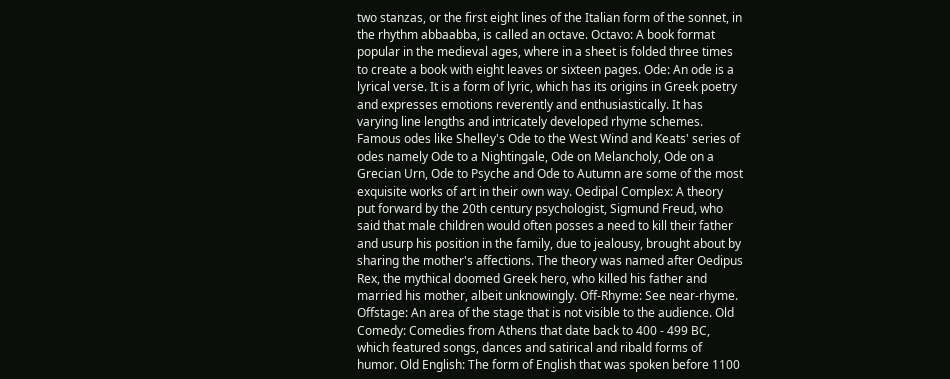two stanzas, or the first eight lines of the Italian form of the sonnet, in the rhythm abbaabba, is called an octave. Octavo: A book format popular in the medieval ages, where in a sheet is folded three times to create a book with eight leaves or sixteen pages. Ode: An ode is a lyrical verse. It is a form of lyric, which has its origins in Greek poetry and expresses emotions reverently and enthusiastically. It has varying line lengths and intricately developed rhyme schemes. Famous odes like Shelley's Ode to the West Wind and Keats' series of odes namely Ode to a Nightingale, Ode on Melancholy, Ode on a Grecian Urn, Ode to Psyche and Ode to Autumn are some of the most exquisite works of art in their own way. Oedipal Complex: A theory put forward by the 20th century psychologist, Sigmund Freud, who said that male children would often posses a need to kill their father and usurp his position in the family, due to jealousy, brought about by sharing the mother's affections. The theory was named after Oedipus Rex, the mythical doomed Greek hero, who killed his father and married his mother, albeit unknowingly. Off-Rhyme: See near-rhyme. Offstage: An area of the stage that is not visible to the audience. Old Comedy: Comedies from Athens that date back to 400 - 499 BC, which featured songs, dances and satirical and ribald forms of humor. Old English: The form of English that was spoken before 1100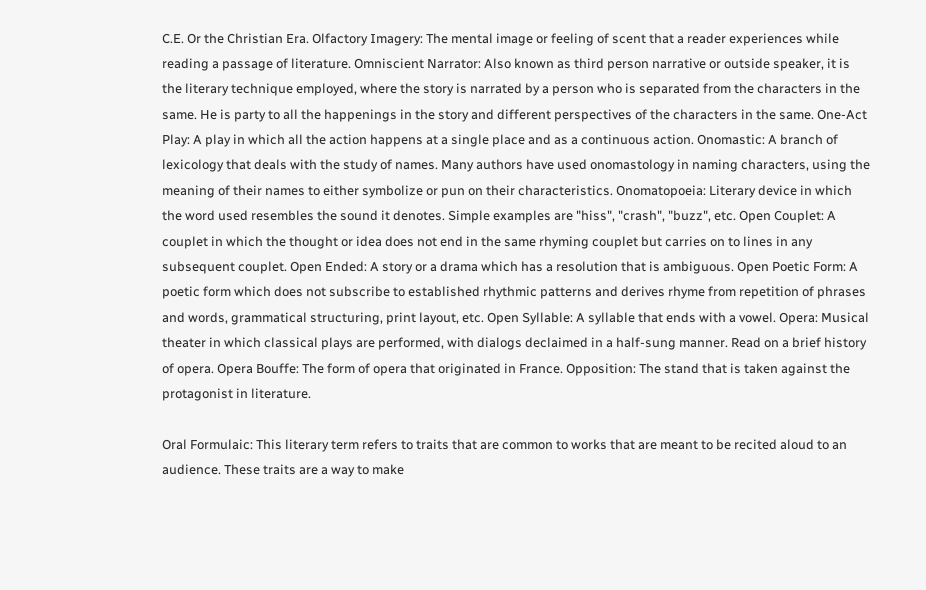C.E. Or the Christian Era. Olfactory Imagery: The mental image or feeling of scent that a reader experiences while reading a passage of literature. Omniscient Narrator: Also known as third person narrative or outside speaker, it is the literary technique employed, where the story is narrated by a person who is separated from the characters in the same. He is party to all the happenings in the story and different perspectives of the characters in the same. One-Act Play: A play in which all the action happens at a single place and as a continuous action. Onomastic: A branch of lexicology that deals with the study of names. Many authors have used onomastology in naming characters, using the meaning of their names to either symbolize or pun on their characteristics. Onomatopoeia: Literary device in which the word used resembles the sound it denotes. Simple examples are "hiss", "crash", "buzz", etc. Open Couplet: A couplet in which the thought or idea does not end in the same rhyming couplet but carries on to lines in any subsequent couplet. Open Ended: A story or a drama which has a resolution that is ambiguous. Open Poetic Form: A poetic form which does not subscribe to established rhythmic patterns and derives rhyme from repetition of phrases and words, grammatical structuring, print layout, etc. Open Syllable: A syllable that ends with a vowel. Opera: Musical theater in which classical plays are performed, with dialogs declaimed in a half-sung manner. Read on a brief history of opera. Opera Bouffe: The form of opera that originated in France. Opposition: The stand that is taken against the protagonist in literature.

Oral Formulaic: This literary term refers to traits that are common to works that are meant to be recited aloud to an audience. These traits are a way to make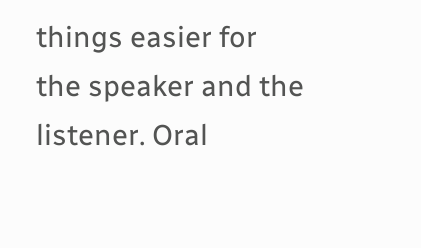things easier for the speaker and the listener. Oral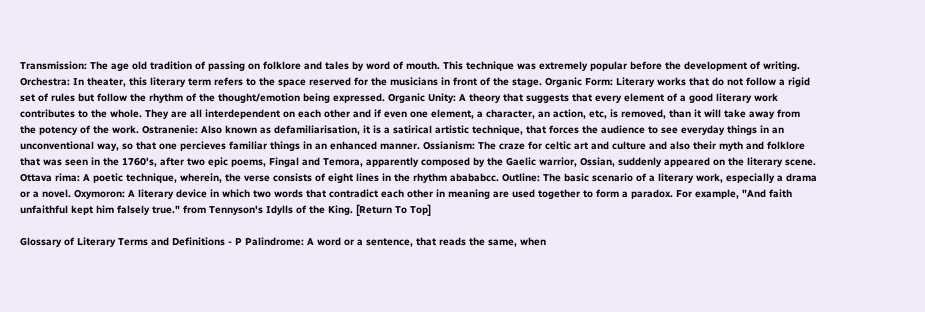Transmission: The age old tradition of passing on folklore and tales by word of mouth. This technique was extremely popular before the development of writing. Orchestra: In theater, this literary term refers to the space reserved for the musicians in front of the stage. Organic Form: Literary works that do not follow a rigid set of rules but follow the rhythm of the thought/emotion being expressed. Organic Unity: A theory that suggests that every element of a good literary work contributes to the whole. They are all interdependent on each other and if even one element, a character, an action, etc, is removed, than it will take away from the potency of the work. Ostranenie: Also known as defamiliarisation, it is a satirical artistic technique, that forces the audience to see everyday things in an unconventional way, so that one percieves familiar things in an enhanced manner. Ossianism: The craze for celtic art and culture and also their myth and folklore that was seen in the 1760's, after two epic poems, Fingal and Temora, apparently composed by the Gaelic warrior, Ossian, suddenly appeared on the literary scene. Ottava rima: A poetic technique, wherein, the verse consists of eight lines in the rhythm abababcc. Outline: The basic scenario of a literary work, especially a drama or a novel. Oxymoron: A literary device in which two words that contradict each other in meaning are used together to form a paradox. For example, "And faith unfaithful kept him falsely true." from Tennyson's Idylls of the King. [Return To Top]

Glossary of Literary Terms and Definitions - P Palindrome: A word or a sentence, that reads the same, when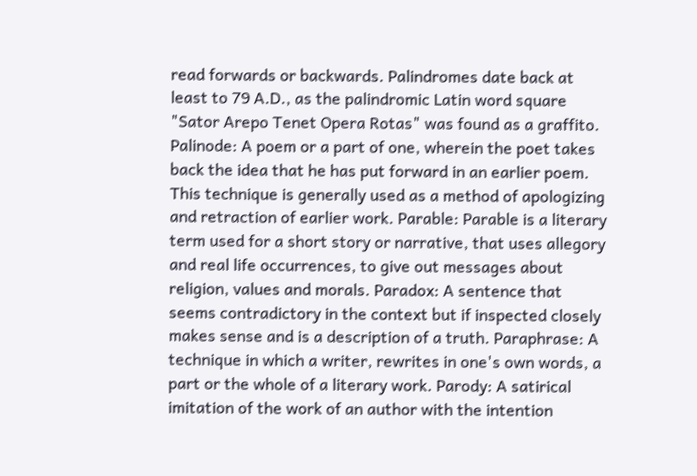read forwards or backwards. Palindromes date back at least to 79 A.D., as the palindromic Latin word square "Sator Arepo Tenet Opera Rotas" was found as a graffito. Palinode: A poem or a part of one, wherein the poet takes back the idea that he has put forward in an earlier poem. This technique is generally used as a method of apologizing and retraction of earlier work. Parable: Parable is a literary term used for a short story or narrative, that uses allegory and real life occurrences, to give out messages about religion, values and morals. Paradox: A sentence that seems contradictory in the context but if inspected closely makes sense and is a description of a truth. Paraphrase: A technique in which a writer, rewrites in one's own words, a part or the whole of a literary work. Parody: A satirical imitation of the work of an author with the intention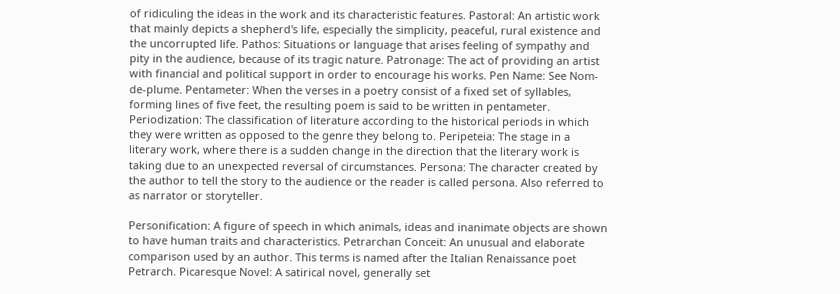of ridiculing the ideas in the work and its characteristic features. Pastoral: An artistic work that mainly depicts a shepherd's life, especially the simplicity, peaceful, rural existence and the uncorrupted life. Pathos: Situations or language that arises feeling of sympathy and pity in the audience, because of its tragic nature. Patronage: The act of providing an artist with financial and political support in order to encourage his works. Pen Name: See Nom-de-plume. Pentameter: When the verses in a poetry consist of a fixed set of syllables, forming lines of five feet, the resulting poem is said to be written in pentameter. Periodization: The classification of literature according to the historical periods in which they were written as opposed to the genre they belong to. Peripeteia: The stage in a literary work, where there is a sudden change in the direction that the literary work is taking due to an unexpected reversal of circumstances. Persona: The character created by the author to tell the story to the audience or the reader is called persona. Also referred to as narrator or storyteller.

Personification: A figure of speech in which animals, ideas and inanimate objects are shown to have human traits and characteristics. Petrarchan Conceit: An unusual and elaborate comparison used by an author. This terms is named after the Italian Renaissance poet Petrarch. Picaresque Novel: A satirical novel, generally set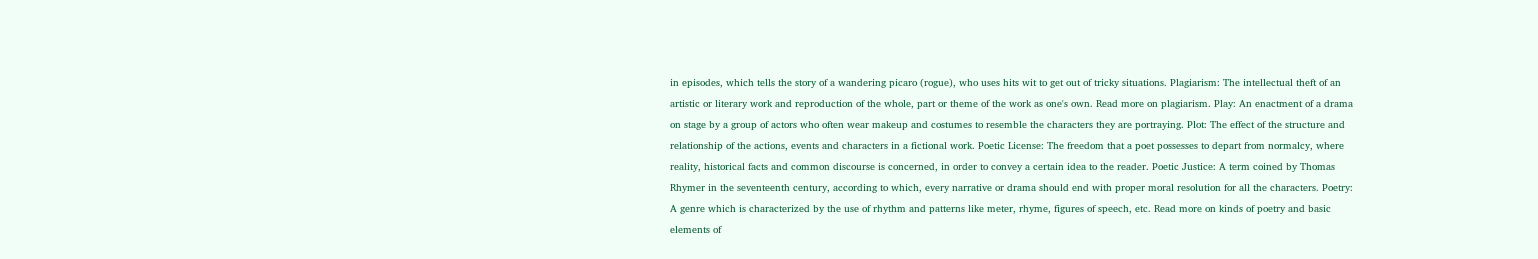in episodes, which tells the story of a wandering picaro (rogue), who uses hits wit to get out of tricky situations. Plagiarism: The intellectual theft of an artistic or literary work and reproduction of the whole, part or theme of the work as one's own. Read more on plagiarism. Play: An enactment of a drama on stage by a group of actors who often wear makeup and costumes to resemble the characters they are portraying. Plot: The effect of the structure and relationship of the actions, events and characters in a fictional work. Poetic License: The freedom that a poet possesses to depart from normalcy, where reality, historical facts and common discourse is concerned, in order to convey a certain idea to the reader. Poetic Justice: A term coined by Thomas Rhymer in the seventeenth century, according to which, every narrative or drama should end with proper moral resolution for all the characters. Poetry: A genre which is characterized by the use of rhythm and patterns like meter, rhyme, figures of speech, etc. Read more on kinds of poetry and basic elements of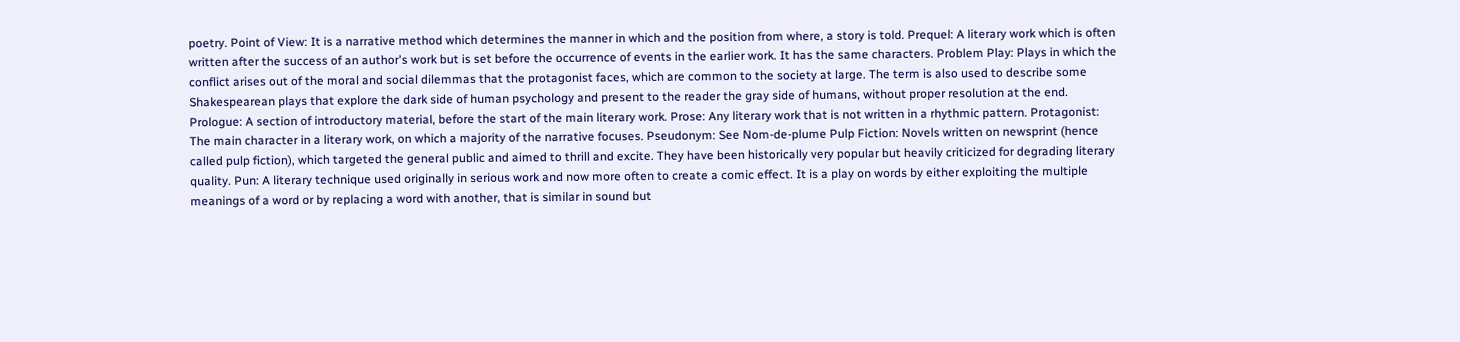poetry. Point of View: It is a narrative method which determines the manner in which and the position from where, a story is told. Prequel: A literary work which is often written after the success of an author's work but is set before the occurrence of events in the earlier work. It has the same characters. Problem Play: Plays in which the conflict arises out of the moral and social dilemmas that the protagonist faces, which are common to the society at large. The term is also used to describe some Shakespearean plays that explore the dark side of human psychology and present to the reader the gray side of humans, without proper resolution at the end. Prologue: A section of introductory material, before the start of the main literary work. Prose: Any literary work that is not written in a rhythmic pattern. Protagonist: The main character in a literary work, on which a majority of the narrative focuses. Pseudonym: See Nom-de-plume Pulp Fiction: Novels written on newsprint (hence called pulp fiction), which targeted the general public and aimed to thrill and excite. They have been historically very popular but heavily criticized for degrading literary quality. Pun: A literary technique used originally in serious work and now more often to create a comic effect. It is a play on words by either exploiting the multiple meanings of a word or by replacing a word with another, that is similar in sound but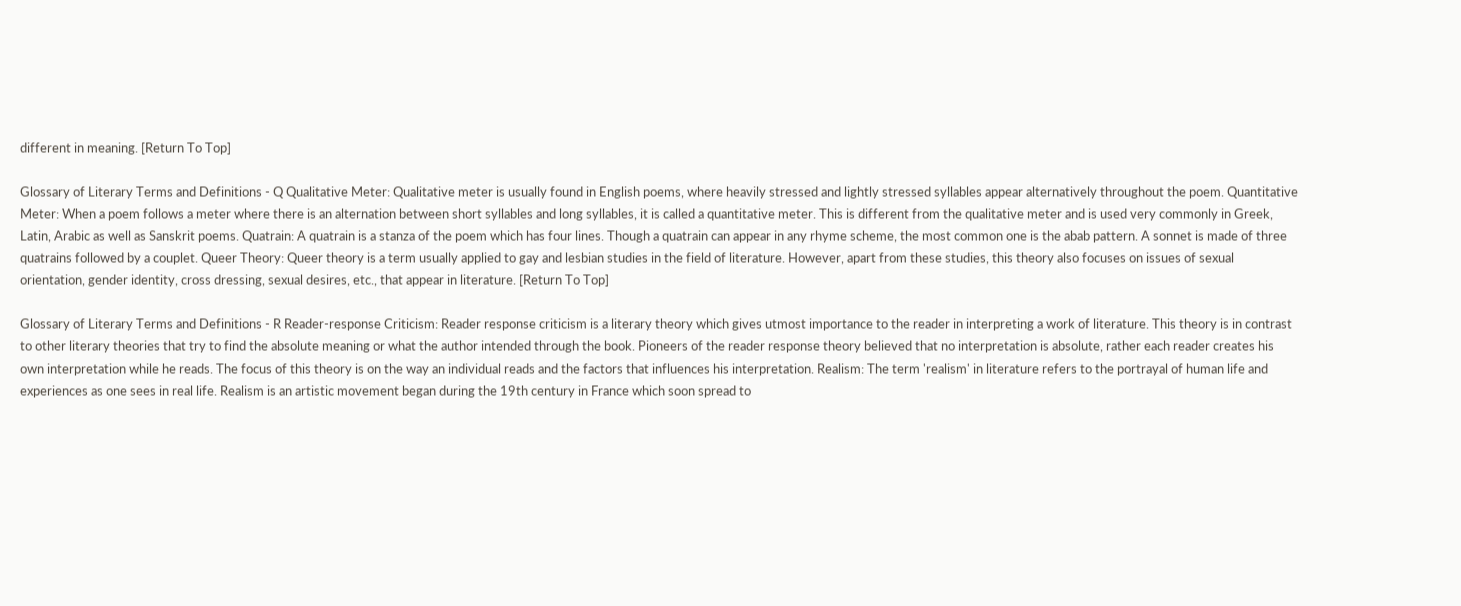different in meaning. [Return To Top]

Glossary of Literary Terms and Definitions - Q Qualitative Meter: Qualitative meter is usually found in English poems, where heavily stressed and lightly stressed syllables appear alternatively throughout the poem. Quantitative Meter: When a poem follows a meter where there is an alternation between short syllables and long syllables, it is called a quantitative meter. This is different from the qualitative meter and is used very commonly in Greek, Latin, Arabic as well as Sanskrit poems. Quatrain: A quatrain is a stanza of the poem which has four lines. Though a quatrain can appear in any rhyme scheme, the most common one is the abab pattern. A sonnet is made of three quatrains followed by a couplet. Queer Theory: Queer theory is a term usually applied to gay and lesbian studies in the field of literature. However, apart from these studies, this theory also focuses on issues of sexual orientation, gender identity, cross dressing, sexual desires, etc., that appear in literature. [Return To Top]

Glossary of Literary Terms and Definitions - R Reader-response Criticism: Reader response criticism is a literary theory which gives utmost importance to the reader in interpreting a work of literature. This theory is in contrast to other literary theories that try to find the absolute meaning or what the author intended through the book. Pioneers of the reader response theory believed that no interpretation is absolute, rather each reader creates his own interpretation while he reads. The focus of this theory is on the way an individual reads and the factors that influences his interpretation. Realism: The term 'realism' in literature refers to the portrayal of human life and experiences as one sees in real life. Realism is an artistic movement began during the 19th century in France which soon spread to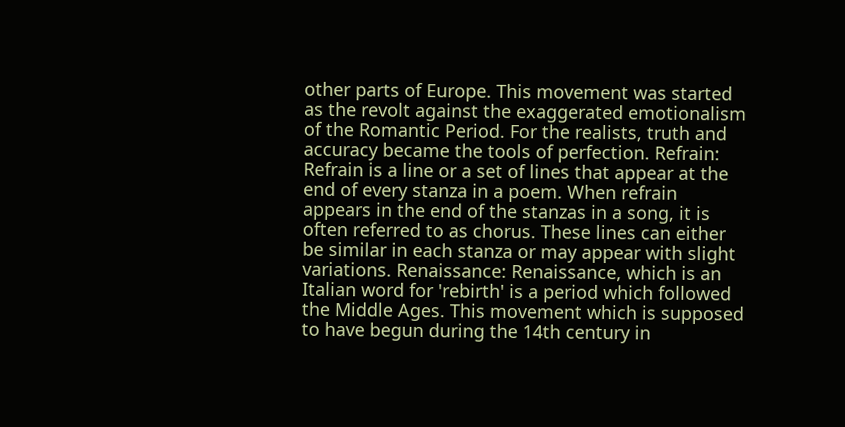other parts of Europe. This movement was started as the revolt against the exaggerated emotionalism of the Romantic Period. For the realists, truth and accuracy became the tools of perfection. Refrain: Refrain is a line or a set of lines that appear at the end of every stanza in a poem. When refrain appears in the end of the stanzas in a song, it is often referred to as chorus. These lines can either be similar in each stanza or may appear with slight variations. Renaissance: Renaissance, which is an Italian word for 'rebirth' is a period which followed the Middle Ages. This movement which is supposed to have begun during the 14th century in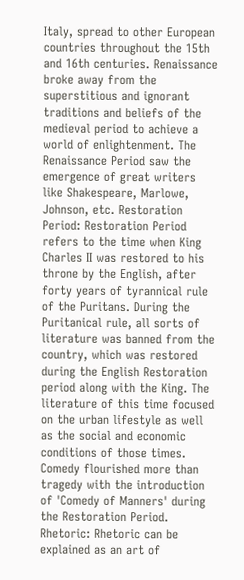Italy, spread to other European countries throughout the 15th and 16th centuries. Renaissance broke away from the superstitious and ignorant traditions and beliefs of the medieval period to achieve a world of enlightenment. The Renaissance Period saw the emergence of great writers like Shakespeare, Marlowe, Johnson, etc. Restoration Period: Restoration Period refers to the time when King Charles II was restored to his throne by the English, after forty years of tyrannical rule of the Puritans. During the Puritanical rule, all sorts of literature was banned from the country, which was restored during the English Restoration period along with the King. The literature of this time focused on the urban lifestyle as well as the social and economic conditions of those times. Comedy flourished more than tragedy with the introduction of 'Comedy of Manners' during the Restoration Period. Rhetoric: Rhetoric can be explained as an art of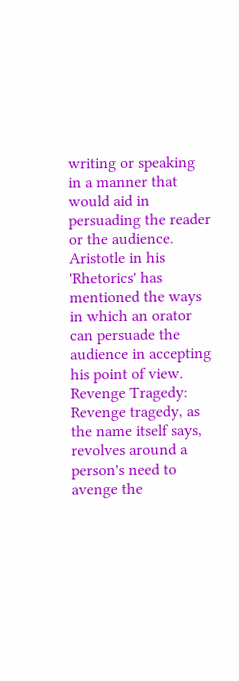writing or speaking in a manner that would aid in persuading the reader or the audience. Aristotle in his 'Rhetorics' has mentioned the ways in which an orator can persuade the audience in accepting his point of view. Revenge Tragedy: Revenge tragedy, as the name itself says, revolves around a person's need to avenge the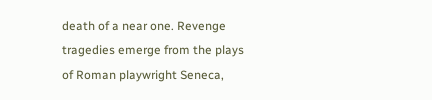death of a near one. Revenge tragedies emerge from the plays of Roman playwright Seneca,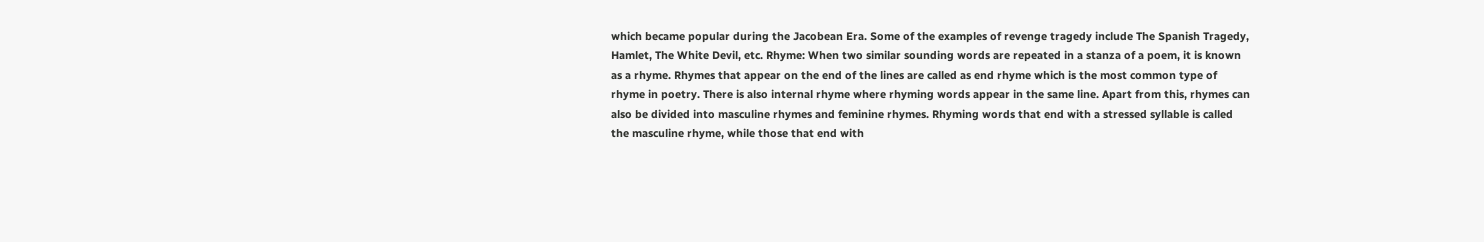which became popular during the Jacobean Era. Some of the examples of revenge tragedy include The Spanish Tragedy, Hamlet, The White Devil, etc. Rhyme: When two similar sounding words are repeated in a stanza of a poem, it is known as a rhyme. Rhymes that appear on the end of the lines are called as end rhyme which is the most common type of rhyme in poetry. There is also internal rhyme where rhyming words appear in the same line. Apart from this, rhymes can also be divided into masculine rhymes and feminine rhymes. Rhyming words that end with a stressed syllable is called the masculine rhyme, while those that end with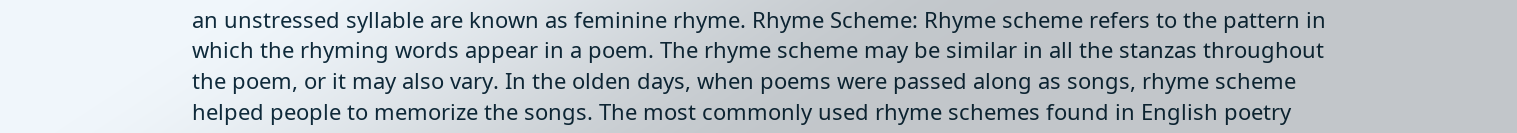an unstressed syllable are known as feminine rhyme. Rhyme Scheme: Rhyme scheme refers to the pattern in which the rhyming words appear in a poem. The rhyme scheme may be similar in all the stanzas throughout the poem, or it may also vary. In the olden days, when poems were passed along as songs, rhyme scheme helped people to memorize the songs. The most commonly used rhyme schemes found in English poetry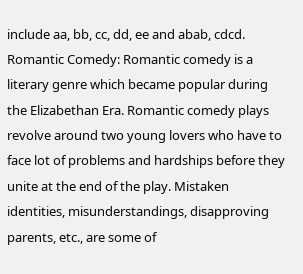include aa, bb, cc, dd, ee and abab, cdcd. Romantic Comedy: Romantic comedy is a literary genre which became popular during the Elizabethan Era. Romantic comedy plays revolve around two young lovers who have to face lot of problems and hardships before they unite at the end of the play. Mistaken identities, misunderstandings, disapproving parents, etc., are some of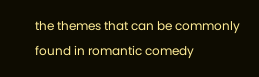the themes that can be commonly found in romantic comedy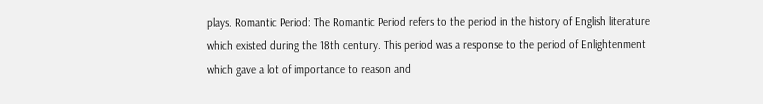plays. Romantic Period: The Romantic Period refers to the period in the history of English literature which existed during the 18th century. This period was a response to the period of Enlightenment which gave a lot of importance to reason and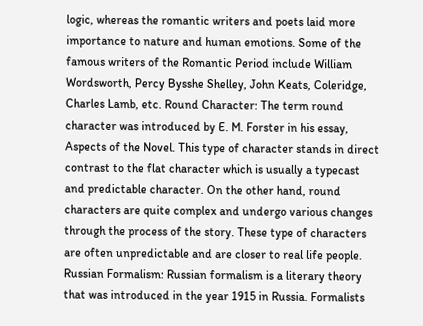logic, whereas the romantic writers and poets laid more importance to nature and human emotions. Some of the famous writers of the Romantic Period include William Wordsworth, Percy Bysshe Shelley, John Keats, Coleridge, Charles Lamb, etc. Round Character: The term round character was introduced by E. M. Forster in his essay, Aspects of the Novel. This type of character stands in direct contrast to the flat character which is usually a typecast and predictable character. On the other hand, round characters are quite complex and undergo various changes through the process of the story. These type of characters are often unpredictable and are closer to real life people. Russian Formalism: Russian formalism is a literary theory that was introduced in the year 1915 in Russia. Formalists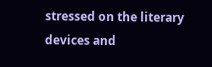stressed on the literary devices and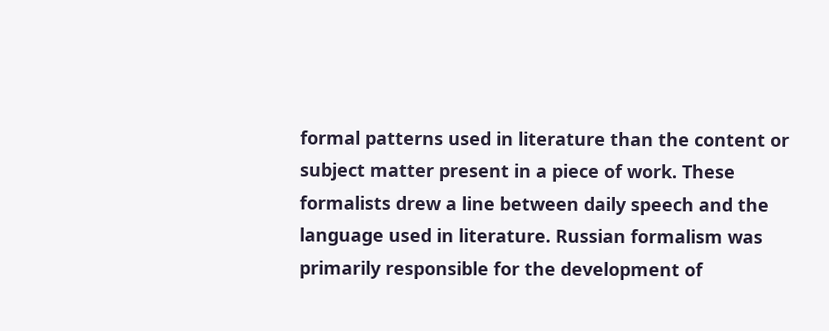formal patterns used in literature than the content or subject matter present in a piece of work. These formalists drew a line between daily speech and the language used in literature. Russian formalism was primarily responsible for the development of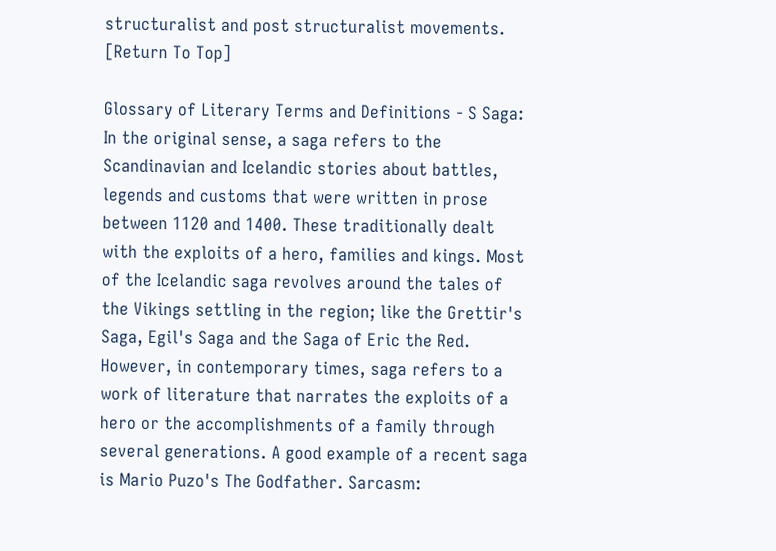structuralist and post structuralist movements. [Return To Top]

Glossary of Literary Terms and Definitions - S Saga: In the original sense, a saga refers to the Scandinavian and Icelandic stories about battles, legends and customs that were written in prose between 1120 and 1400. These traditionally dealt with the exploits of a hero, families and kings. Most of the Icelandic saga revolves around the tales of the Vikings settling in the region; like the Grettir's Saga, Egil's Saga and the Saga of Eric the Red. However, in contemporary times, saga refers to a work of literature that narrates the exploits of a hero or the accomplishments of a family through several generations. A good example of a recent saga is Mario Puzo's The Godfather. Sarcasm: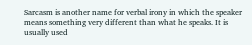Sarcasm is another name for verbal irony in which the speaker means something very different than what he speaks. It is usually used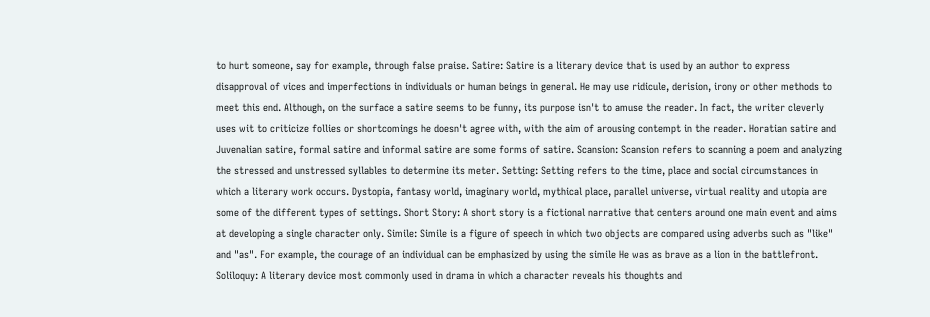to hurt someone, say for example, through false praise. Satire: Satire is a literary device that is used by an author to express disapproval of vices and imperfections in individuals or human beings in general. He may use ridicule, derision, irony or other methods to meet this end. Although, on the surface a satire seems to be funny, its purpose isn't to amuse the reader. In fact, the writer cleverly uses wit to criticize follies or shortcomings he doesn't agree with, with the aim of arousing contempt in the reader. Horatian satire and Juvenalian satire, formal satire and informal satire are some forms of satire. Scansion: Scansion refers to scanning a poem and analyzing the stressed and unstressed syllables to determine its meter. Setting: Setting refers to the time, place and social circumstances in which a literary work occurs. Dystopia, fantasy world, imaginary world, mythical place, parallel universe, virtual reality and utopia are some of the different types of settings. Short Story: A short story is a fictional narrative that centers around one main event and aims at developing a single character only. Simile: Simile is a figure of speech in which two objects are compared using adverbs such as "like" and "as". For example, the courage of an individual can be emphasized by using the simile He was as brave as a lion in the battlefront. Soliloquy: A literary device most commonly used in drama in which a character reveals his thoughts and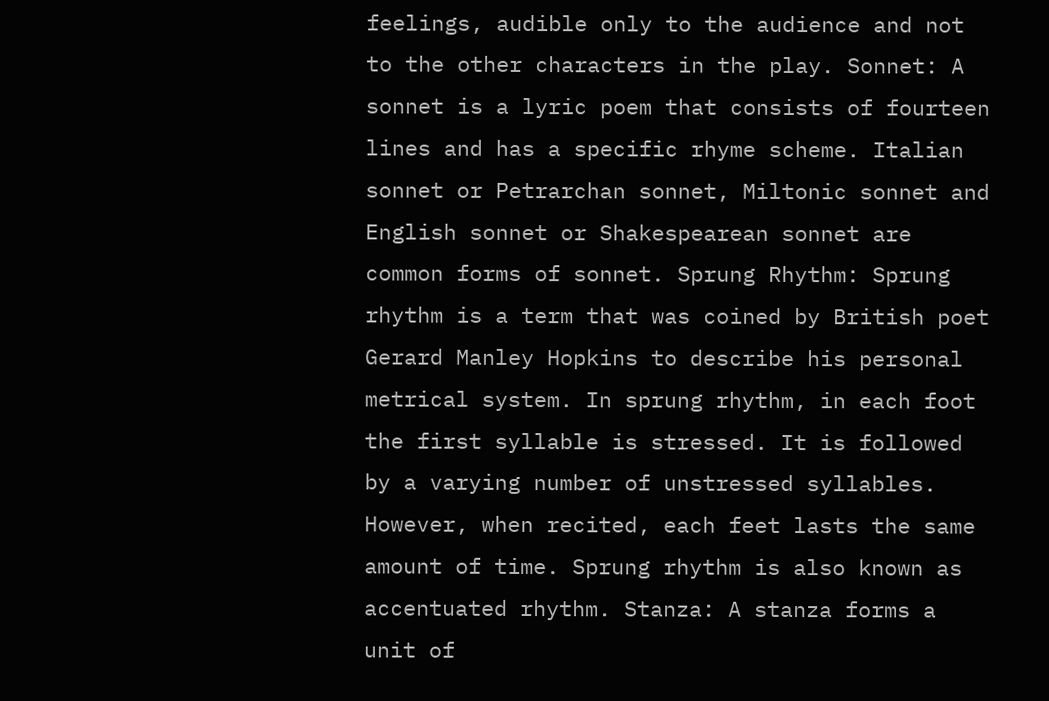feelings, audible only to the audience and not to the other characters in the play. Sonnet: A sonnet is a lyric poem that consists of fourteen lines and has a specific rhyme scheme. Italian sonnet or Petrarchan sonnet, Miltonic sonnet and English sonnet or Shakespearean sonnet are common forms of sonnet. Sprung Rhythm: Sprung rhythm is a term that was coined by British poet Gerard Manley Hopkins to describe his personal metrical system. In sprung rhythm, in each foot the first syllable is stressed. It is followed by a varying number of unstressed syllables. However, when recited, each feet lasts the same amount of time. Sprung rhythm is also known as accentuated rhythm. Stanza: A stanza forms a unit of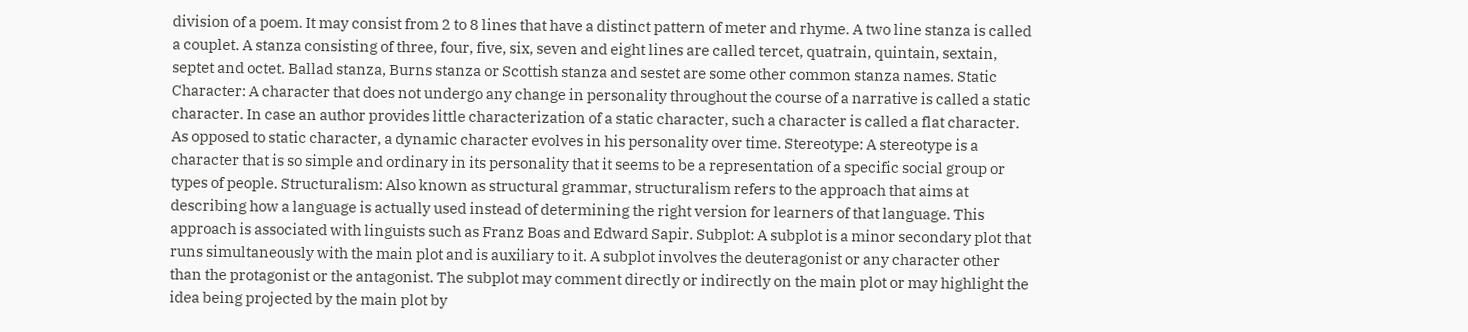division of a poem. It may consist from 2 to 8 lines that have a distinct pattern of meter and rhyme. A two line stanza is called a couplet. A stanza consisting of three, four, five, six, seven and eight lines are called tercet, quatrain, quintain, sextain, septet and octet. Ballad stanza, Burns stanza or Scottish stanza and sestet are some other common stanza names. Static Character: A character that does not undergo any change in personality throughout the course of a narrative is called a static character. In case an author provides little characterization of a static character, such a character is called a flat character. As opposed to static character, a dynamic character evolves in his personality over time. Stereotype: A stereotype is a character that is so simple and ordinary in its personality that it seems to be a representation of a specific social group or types of people. Structuralism: Also known as structural grammar, structuralism refers to the approach that aims at describing how a language is actually used instead of determining the right version for learners of that language. This approach is associated with linguists such as Franz Boas and Edward Sapir. Subplot: A subplot is a minor secondary plot that runs simultaneously with the main plot and is auxiliary to it. A subplot involves the deuteragonist or any character other than the protagonist or the antagonist. The subplot may comment directly or indirectly on the main plot or may highlight the idea being projected by the main plot by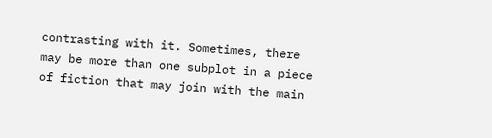contrasting with it. Sometimes, there may be more than one subplot in a piece of fiction that may join with the main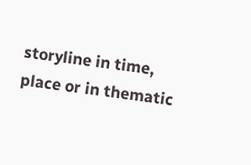storyline in time, place or in thematic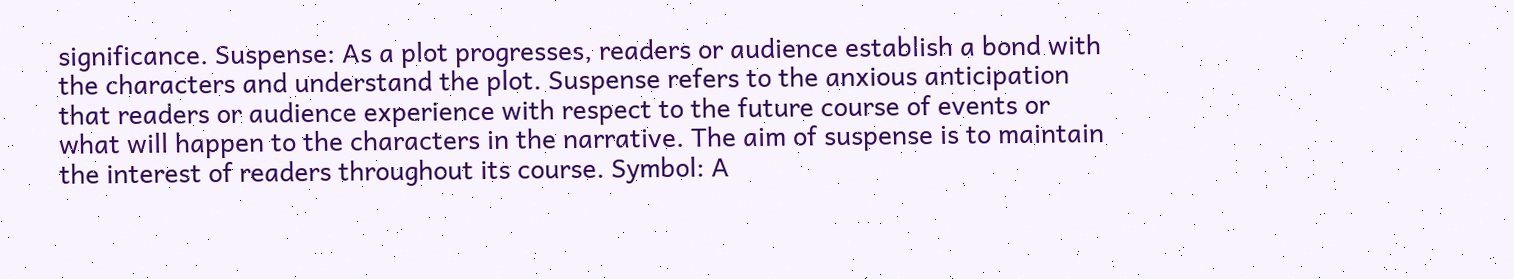significance. Suspense: As a plot progresses, readers or audience establish a bond with the characters and understand the plot. Suspense refers to the anxious anticipation that readers or audience experience with respect to the future course of events or what will happen to the characters in the narrative. The aim of suspense is to maintain the interest of readers throughout its course. Symbol: A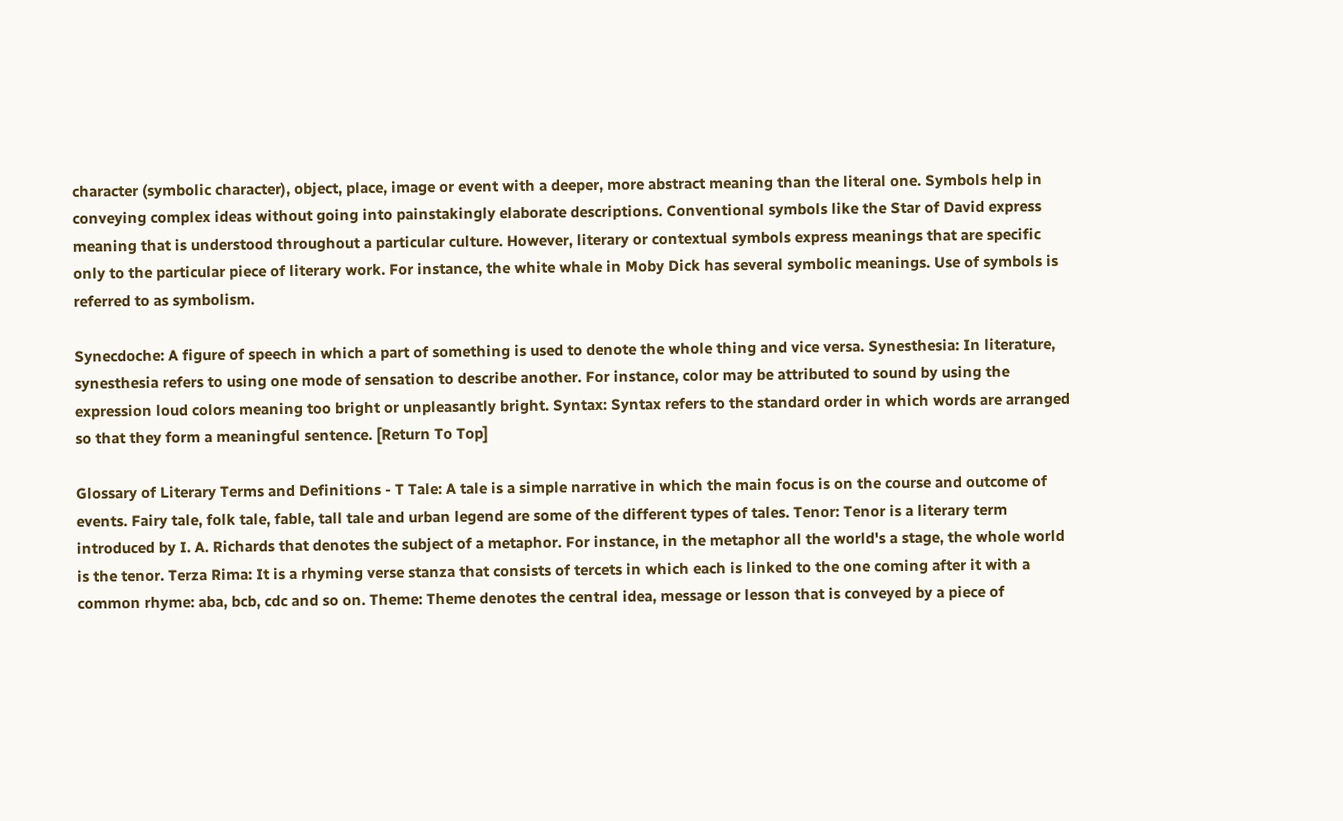character (symbolic character), object, place, image or event with a deeper, more abstract meaning than the literal one. Symbols help in conveying complex ideas without going into painstakingly elaborate descriptions. Conventional symbols like the Star of David express meaning that is understood throughout a particular culture. However, literary or contextual symbols express meanings that are specific only to the particular piece of literary work. For instance, the white whale in Moby Dick has several symbolic meanings. Use of symbols is referred to as symbolism.

Synecdoche: A figure of speech in which a part of something is used to denote the whole thing and vice versa. Synesthesia: In literature, synesthesia refers to using one mode of sensation to describe another. For instance, color may be attributed to sound by using the expression loud colors meaning too bright or unpleasantly bright. Syntax: Syntax refers to the standard order in which words are arranged so that they form a meaningful sentence. [Return To Top]

Glossary of Literary Terms and Definitions - T Tale: A tale is a simple narrative in which the main focus is on the course and outcome of events. Fairy tale, folk tale, fable, tall tale and urban legend are some of the different types of tales. Tenor: Tenor is a literary term introduced by I. A. Richards that denotes the subject of a metaphor. For instance, in the metaphor all the world's a stage, the whole world is the tenor. Terza Rima: It is a rhyming verse stanza that consists of tercets in which each is linked to the one coming after it with a common rhyme: aba, bcb, cdc and so on. Theme: Theme denotes the central idea, message or lesson that is conveyed by a piece of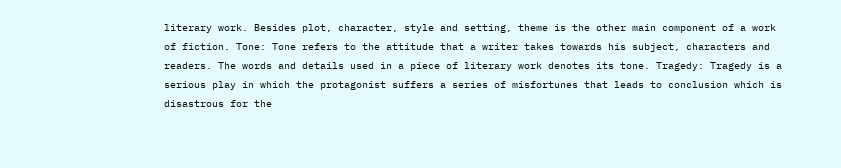literary work. Besides plot, character, style and setting, theme is the other main component of a work of fiction. Tone: Tone refers to the attitude that a writer takes towards his subject, characters and readers. The words and details used in a piece of literary work denotes its tone. Tragedy: Tragedy is a serious play in which the protagonist suffers a series of misfortunes that leads to conclusion which is disastrous for the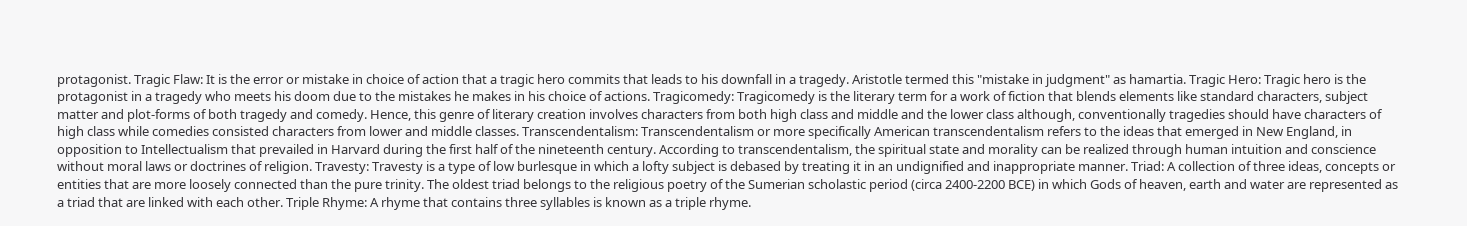protagonist. Tragic Flaw: It is the error or mistake in choice of action that a tragic hero commits that leads to his downfall in a tragedy. Aristotle termed this "mistake in judgment" as hamartia. Tragic Hero: Tragic hero is the protagonist in a tragedy who meets his doom due to the mistakes he makes in his choice of actions. Tragicomedy: Tragicomedy is the literary term for a work of fiction that blends elements like standard characters, subject matter and plot-forms of both tragedy and comedy. Hence, this genre of literary creation involves characters from both high class and middle and the lower class although, conventionally tragedies should have characters of high class while comedies consisted characters from lower and middle classes. Transcendentalism: Transcendentalism or more specifically American transcendentalism refers to the ideas that emerged in New England, in opposition to Intellectualism that prevailed in Harvard during the first half of the nineteenth century. According to transcendentalism, the spiritual state and morality can be realized through human intuition and conscience without moral laws or doctrines of religion. Travesty: Travesty is a type of low burlesque in which a lofty subject is debased by treating it in an undignified and inappropriate manner. Triad: A collection of three ideas, concepts or entities that are more loosely connected than the pure trinity. The oldest triad belongs to the religious poetry of the Sumerian scholastic period (circa 2400-2200 BCE) in which Gods of heaven, earth and water are represented as a triad that are linked with each other. Triple Rhyme: A rhyme that contains three syllables is known as a triple rhyme.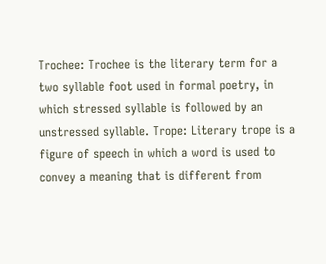Trochee: Trochee is the literary term for a two syllable foot used in formal poetry, in which stressed syllable is followed by an unstressed syllable. Trope: Literary trope is a figure of speech in which a word is used to convey a meaning that is different from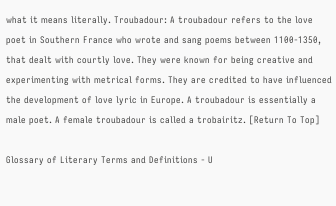what it means literally. Troubadour: A troubadour refers to the love poet in Southern France who wrote and sang poems between 1100-1350, that dealt with courtly love. They were known for being creative and experimenting with metrical forms. They are credited to have influenced the development of love lyric in Europe. A troubadour is essentially a male poet. A female troubadour is called a trobairitz. [Return To Top]

Glossary of Literary Terms and Definitions - U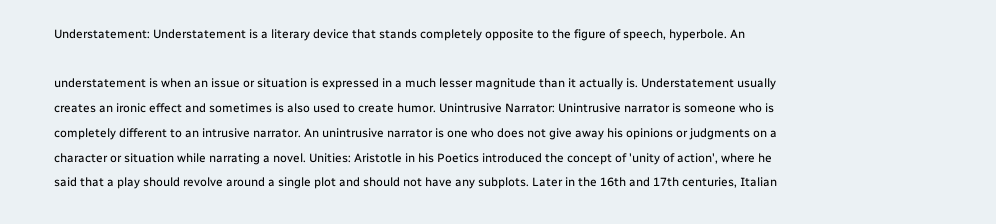Understatement: Understatement is a literary device that stands completely opposite to the figure of speech, hyperbole. An

understatement is when an issue or situation is expressed in a much lesser magnitude than it actually is. Understatement usually creates an ironic effect and sometimes is also used to create humor. Unintrusive Narrator: Unintrusive narrator is someone who is completely different to an intrusive narrator. An unintrusive narrator is one who does not give away his opinions or judgments on a character or situation while narrating a novel. Unities: Aristotle in his Poetics introduced the concept of 'unity of action', where he said that a play should revolve around a single plot and should not have any subplots. Later in the 16th and 17th centuries, Italian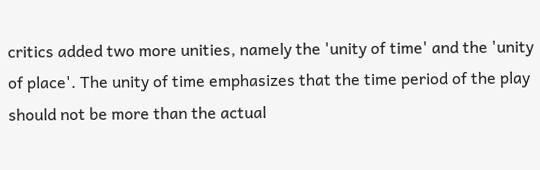critics added two more unities, namely the 'unity of time' and the 'unity of place'. The unity of time emphasizes that the time period of the play should not be more than the actual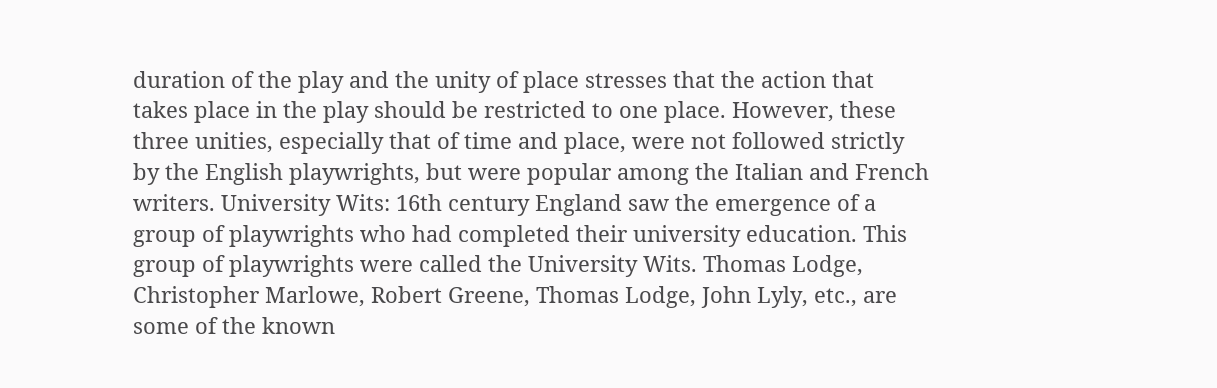duration of the play and the unity of place stresses that the action that takes place in the play should be restricted to one place. However, these three unities, especially that of time and place, were not followed strictly by the English playwrights, but were popular among the Italian and French writers. University Wits: 16th century England saw the emergence of a group of playwrights who had completed their university education. This group of playwrights were called the University Wits. Thomas Lodge, Christopher Marlowe, Robert Greene, Thomas Lodge, John Lyly, etc., are some of the known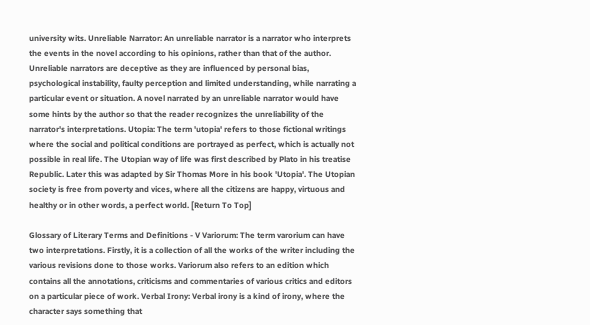university wits. Unreliable Narrator: An unreliable narrator is a narrator who interprets the events in the novel according to his opinions, rather than that of the author. Unreliable narrators are deceptive as they are influenced by personal bias, psychological instability, faulty perception and limited understanding, while narrating a particular event or situation. A novel narrated by an unreliable narrator would have some hints by the author so that the reader recognizes the unreliability of the narrator's interpretations. Utopia: The term 'utopia' refers to those fictional writings where the social and political conditions are portrayed as perfect, which is actually not possible in real life. The Utopian way of life was first described by Plato in his treatise Republic. Later this was adapted by Sir Thomas More in his book 'Utopia'. The Utopian society is free from poverty and vices, where all the citizens are happy, virtuous and healthy or in other words, a perfect world. [Return To Top]

Glossary of Literary Terms and Definitions - V Variorum: The term varorium can have two interpretations. Firstly, it is a collection of all the works of the writer including the various revisions done to those works. Variorum also refers to an edition which contains all the annotations, criticisms and commentaries of various critics and editors on a particular piece of work. Verbal Irony: Verbal irony is a kind of irony, where the character says something that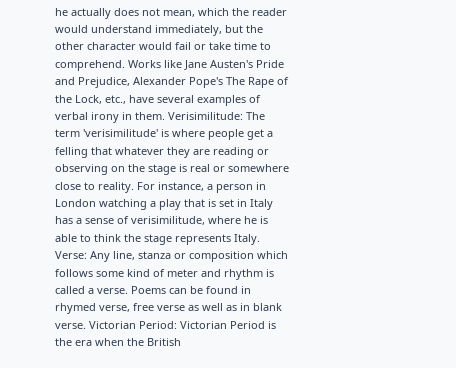he actually does not mean, which the reader would understand immediately, but the other character would fail or take time to comprehend. Works like Jane Austen's Pride and Prejudice, Alexander Pope's The Rape of the Lock, etc., have several examples of verbal irony in them. Verisimilitude: The term 'verisimilitude' is where people get a felling that whatever they are reading or observing on the stage is real or somewhere close to reality. For instance, a person in London watching a play that is set in Italy has a sense of verisimilitude, where he is able to think the stage represents Italy. Verse: Any line, stanza or composition which follows some kind of meter and rhythm is called a verse. Poems can be found in rhymed verse, free verse as well as in blank verse. Victorian Period: Victorian Period is the era when the British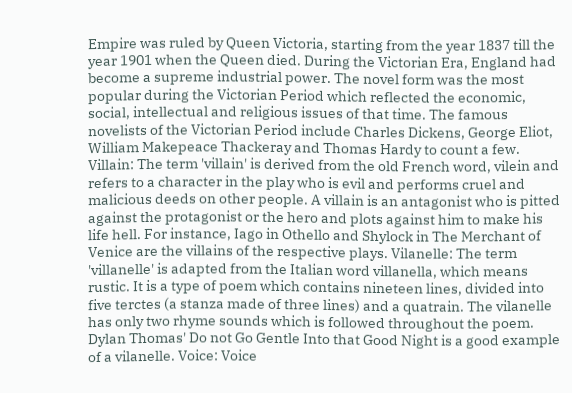Empire was ruled by Queen Victoria, starting from the year 1837 till the year 1901 when the Queen died. During the Victorian Era, England had become a supreme industrial power. The novel form was the most popular during the Victorian Period which reflected the economic, social, intellectual and religious issues of that time. The famous novelists of the Victorian Period include Charles Dickens, George Eliot, William Makepeace Thackeray and Thomas Hardy to count a few. Villain: The term 'villain' is derived from the old French word, vilein and refers to a character in the play who is evil and performs cruel and malicious deeds on other people. A villain is an antagonist who is pitted against the protagonist or the hero and plots against him to make his life hell. For instance, Iago in Othello and Shylock in The Merchant of Venice are the villains of the respective plays. Vilanelle: The term 'villanelle' is adapted from the Italian word villanella, which means rustic. It is a type of poem which contains nineteen lines, divided into five terctes (a stanza made of three lines) and a quatrain. The vilanelle has only two rhyme sounds which is followed throughout the poem. Dylan Thomas' Do not Go Gentle Into that Good Night is a good example of a vilanelle. Voice: Voice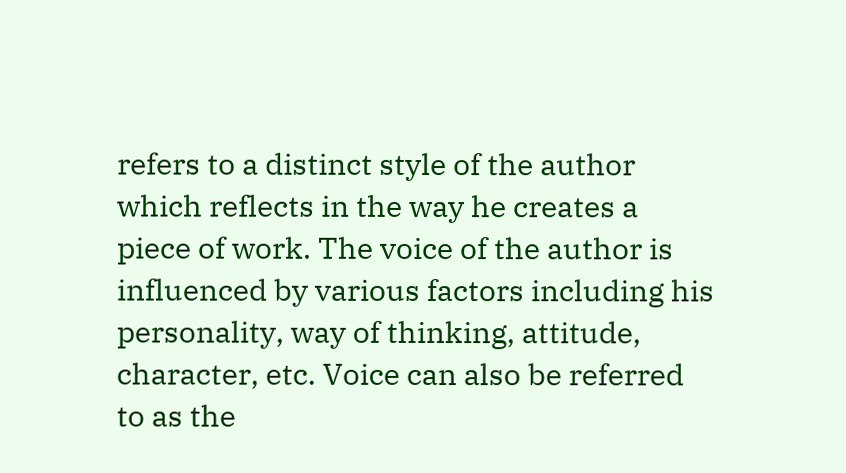refers to a distinct style of the author which reflects in the way he creates a piece of work. The voice of the author is influenced by various factors including his personality, way of thinking, attitude, character, etc. Voice can also be referred to as the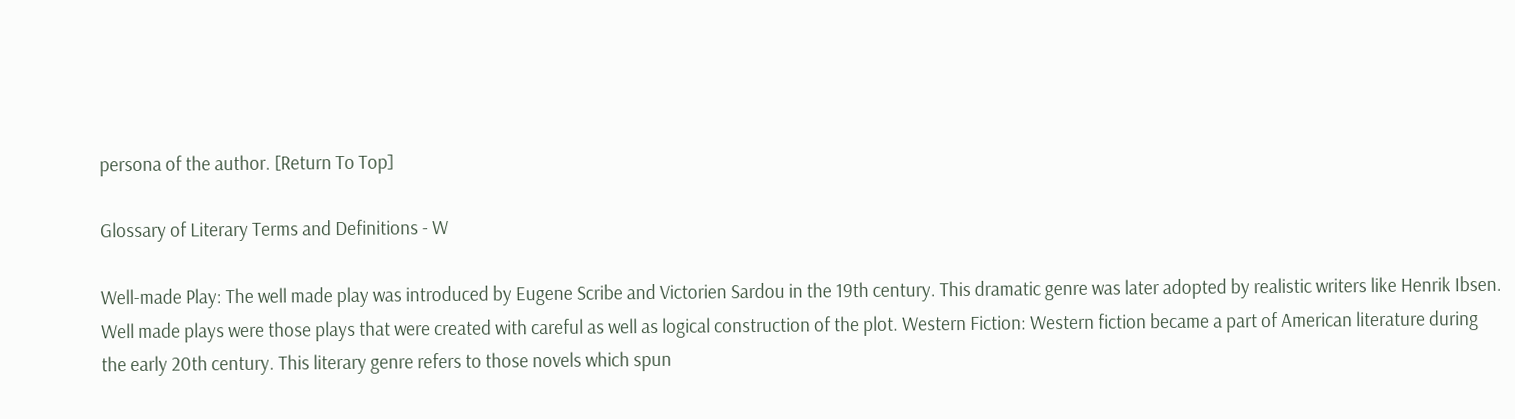persona of the author. [Return To Top]

Glossary of Literary Terms and Definitions - W

Well-made Play: The well made play was introduced by Eugene Scribe and Victorien Sardou in the 19th century. This dramatic genre was later adopted by realistic writers like Henrik Ibsen. Well made plays were those plays that were created with careful as well as logical construction of the plot. Western Fiction: Western fiction became a part of American literature during the early 20th century. This literary genre refers to those novels which spun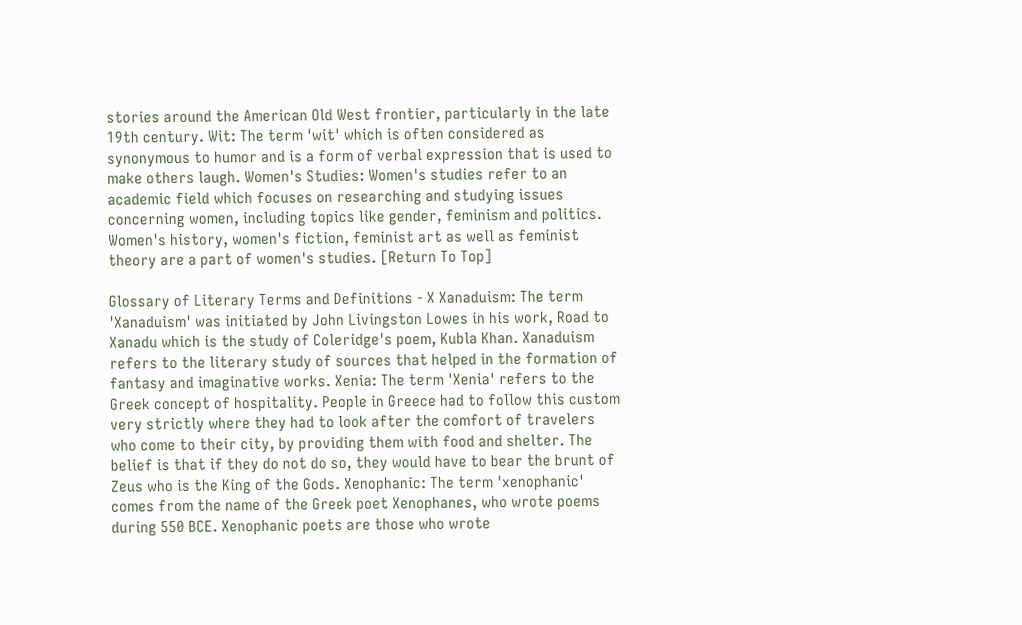stories around the American Old West frontier, particularly in the late 19th century. Wit: The term 'wit' which is often considered as synonymous to humor and is a form of verbal expression that is used to make others laugh. Women's Studies: Women's studies refer to an academic field which focuses on researching and studying issues concerning women, including topics like gender, feminism and politics. Women's history, women's fiction, feminist art as well as feminist theory are a part of women's studies. [Return To Top]

Glossary of Literary Terms and Definitions - X Xanaduism: The term 'Xanaduism' was initiated by John Livingston Lowes in his work, Road to Xanadu which is the study of Coleridge's poem, Kubla Khan. Xanaduism refers to the literary study of sources that helped in the formation of fantasy and imaginative works. Xenia: The term 'Xenia' refers to the Greek concept of hospitality. People in Greece had to follow this custom very strictly where they had to look after the comfort of travelers who come to their city, by providing them with food and shelter. The belief is that if they do not do so, they would have to bear the brunt of Zeus who is the King of the Gods. Xenophanic: The term 'xenophanic' comes from the name of the Greek poet Xenophanes, who wrote poems during 550 BCE. Xenophanic poets are those who wrote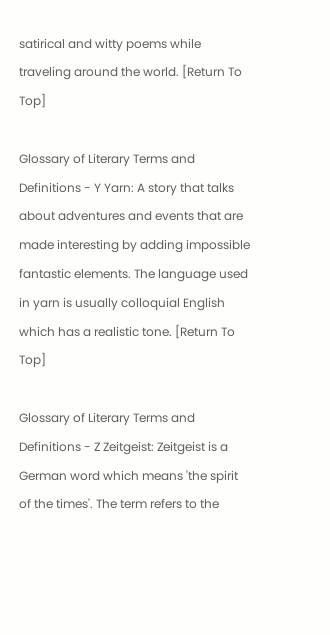satirical and witty poems while traveling around the world. [Return To Top]

Glossary of Literary Terms and Definitions - Y Yarn: A story that talks about adventures and events that are made interesting by adding impossible fantastic elements. The language used in yarn is usually colloquial English which has a realistic tone. [Return To Top]

Glossary of Literary Terms and Definitions - Z Zeitgeist: Zeitgeist is a German word which means 'the spirit of the times'. The term refers to the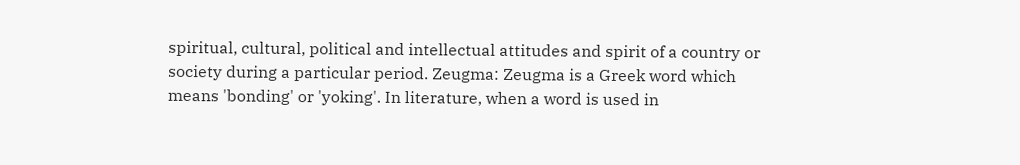spiritual, cultural, political and intellectual attitudes and spirit of a country or society during a particular period. Zeugma: Zeugma is a Greek word which means 'bonding' or 'yoking'. In literature, when a word is used in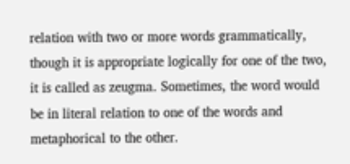relation with two or more words grammatically, though it is appropriate logically for one of the two, it is called as zeugma. Sometimes, the word would be in literal relation to one of the words and metaphorical to the other.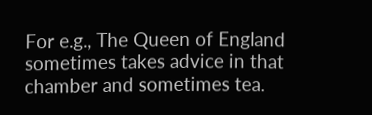For e.g., The Queen of England sometimes takes advice in that chamber and sometimes tea.